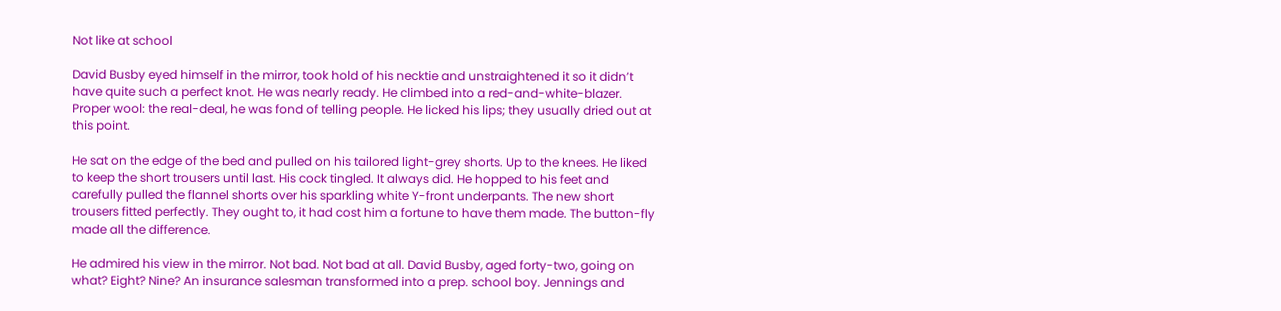Not like at school

David Busby eyed himself in the mirror, took hold of his necktie and unstraightened it so it didn’t have quite such a perfect knot. He was nearly ready. He climbed into a red-and-white-blazer. Proper wool: the real-deal, he was fond of telling people. He licked his lips; they usually dried out at this point.

He sat on the edge of the bed and pulled on his tailored light-grey shorts. Up to the knees. He liked to keep the short trousers until last. His cock tingled. It always did. He hopped to his feet and carefully pulled the flannel shorts over his sparkling white Y-front underpants. The new short trousers fitted perfectly. They ought to, it had cost him a fortune to have them made. The button-fly made all the difference.

He admired his view in the mirror. Not bad. Not bad at all. David Busby, aged forty-two, going on what? Eight? Nine? An insurance salesman transformed into a prep. school boy. Jennings and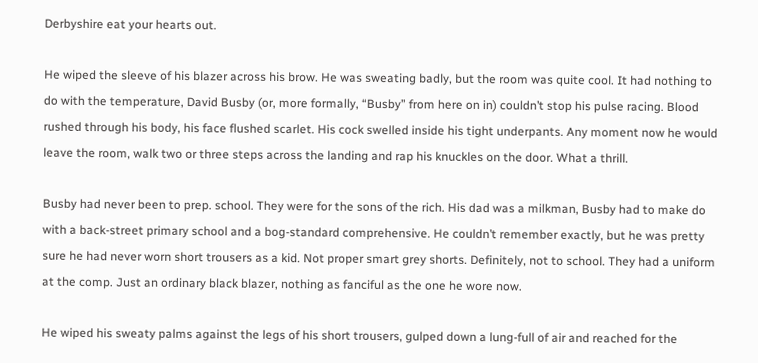Derbyshire eat your hearts out.

He wiped the sleeve of his blazer across his brow. He was sweating badly, but the room was quite cool. It had nothing to do with the temperature, David Busby (or, more formally, “Busby” from here on in) couldn’t stop his pulse racing. Blood rushed through his body, his face flushed scarlet. His cock swelled inside his tight underpants. Any moment now he would leave the room, walk two or three steps across the landing and rap his knuckles on the door. What a thrill.

Busby had never been to prep. school. They were for the sons of the rich. His dad was a milkman, Busby had to make do with a back-street primary school and a bog-standard comprehensive. He couldn’t remember exactly, but he was pretty sure he had never worn short trousers as a kid. Not proper smart grey shorts. Definitely, not to school. They had a uniform at the comp. Just an ordinary black blazer, nothing as fanciful as the one he wore now.

He wiped his sweaty palms against the legs of his short trousers, gulped down a lung-full of air and reached for the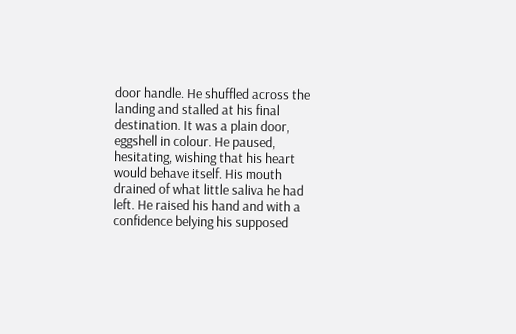door handle. He shuffled across the landing and stalled at his final destination. It was a plain door, eggshell in colour. He paused, hesitating, wishing that his heart would behave itself. His mouth drained of what little saliva he had left. He raised his hand and with a confidence belying his supposed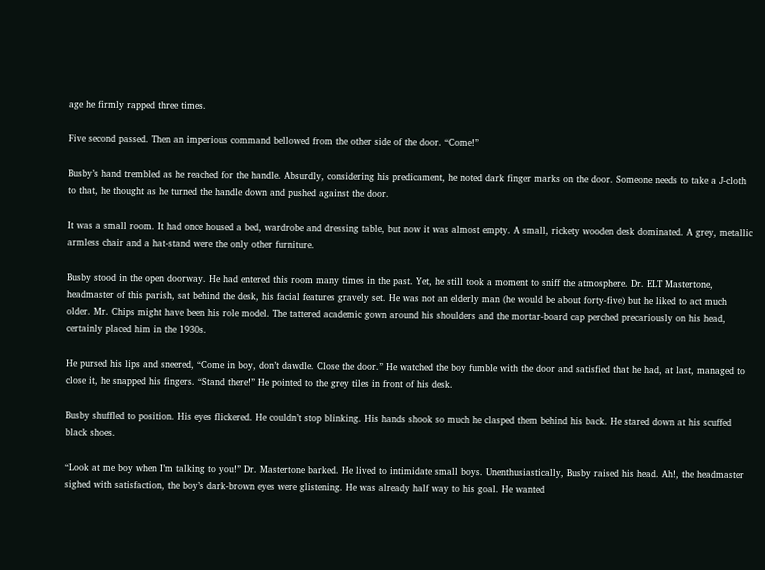age he firmly rapped three times.

Five second passed. Then an imperious command bellowed from the other side of the door. “Come!”

Busby’s hand trembled as he reached for the handle. Absurdly, considering his predicament, he noted dark finger marks on the door. Someone needs to take a J-cloth to that, he thought as he turned the handle down and pushed against the door.

It was a small room. It had once housed a bed, wardrobe and dressing table, but now it was almost empty. A small, rickety wooden desk dominated. A grey, metallic armless chair and a hat-stand were the only other furniture.

Busby stood in the open doorway. He had entered this room many times in the past. Yet, he still took a moment to sniff the atmosphere. Dr. ELT Mastertone, headmaster of this parish, sat behind the desk, his facial features gravely set. He was not an elderly man (he would be about forty-five) but he liked to act much older. Mr. Chips might have been his role model. The tattered academic gown around his shoulders and the mortar-board cap perched precariously on his head, certainly placed him in the 1930s.

He pursed his lips and sneered, “Come in boy, don’t dawdle. Close the door.” He watched the boy fumble with the door and satisfied that he had, at last, managed to close it, he snapped his fingers. “Stand there!” He pointed to the grey tiles in front of his desk.

Busby shuffled to position. His eyes flickered. He couldn’t stop blinking. His hands shook so much he clasped them behind his back. He stared down at his scuffed black shoes.

“Look at me boy when I’m talking to you!” Dr. Mastertone barked. He lived to intimidate small boys. Unenthusiastically, Busby raised his head. Ah!, the headmaster sighed with satisfaction, the boy’s dark-brown eyes were glistening. He was already half way to his goal. He wanted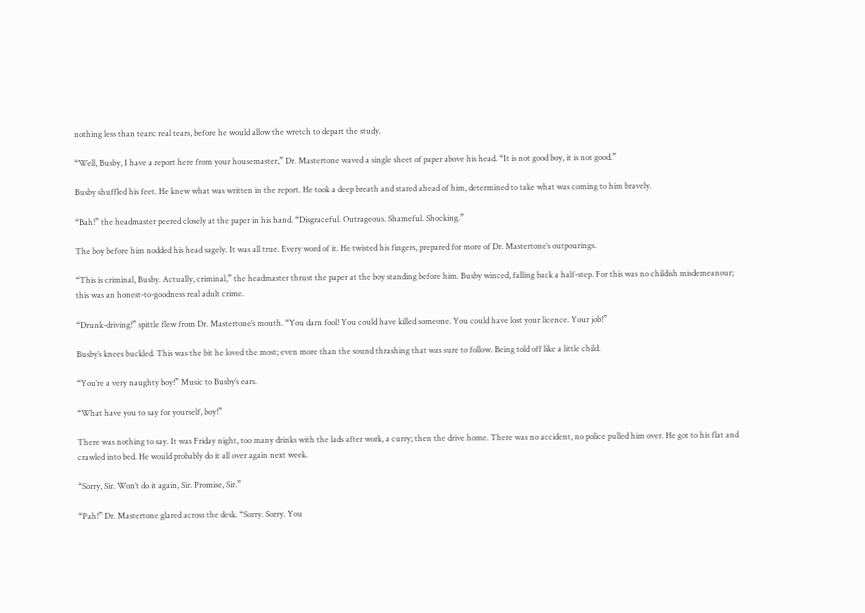nothing less than tears: real tears, before he would allow the wretch to depart the study.

“Well, Busby, I have a report here from your housemaster,” Dr. Mastertone waved a single sheet of paper above his head. “It is not good boy, it is not good.”

Busby shuffled his feet. He knew what was written in the report. He took a deep breath and stared ahead of him, determined to take what was coming to him bravely.

“Bah!” the headmaster peered closely at the paper in his hand. “Disgraceful. Outrageous. Shameful. Shocking.”

The boy before him nodded his head sagely. It was all true. Every word of it. He twisted his fingers, prepared for more of Dr. Mastertone’s outpourings.

“This is criminal, Busby. Actually, criminal,” the headmaster thrust the paper at the boy standing before him. Busby winced, falling back a half-step. For this was no childish misdemeanour; this was an honest-to-goodness real adult crime.

“Drunk-driving!” spittle flew from Dr. Mastertone’s mouth. “You darn fool! You could have killed someone. You could have lost your licence. Your job!”

Busby’s knees buckled. This was the bit he loved the most; even more than the sound thrashing that was sure to follow. Being told off like a little child.

“You’re a very naughty boy!” Music to Busby’s ears.

“What have you to say for yourself, boy!”

There was nothing to say. It was Friday night, too many drinks with the lads after work, a curry; then the drive home. There was no accident, no police pulled him over. He got to his flat and crawled into bed. He would probably do it all over again next week.

“Sorry, Sir. Won’t do it again, Sir. Promise, Sir.”

“Pah!” Dr. Mastertone glared across the desk. “Sorry. Sorry. You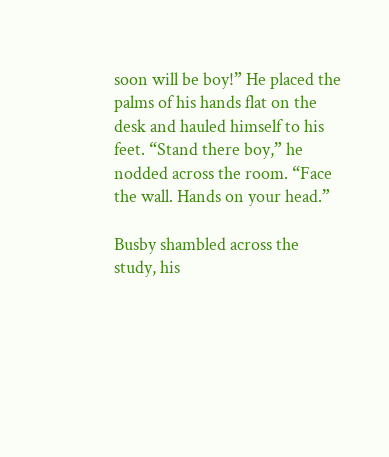soon will be boy!” He placed the palms of his hands flat on the desk and hauled himself to his feet. “Stand there boy,” he nodded across the room. “Face the wall. Hands on your head.”

Busby shambled across the study, his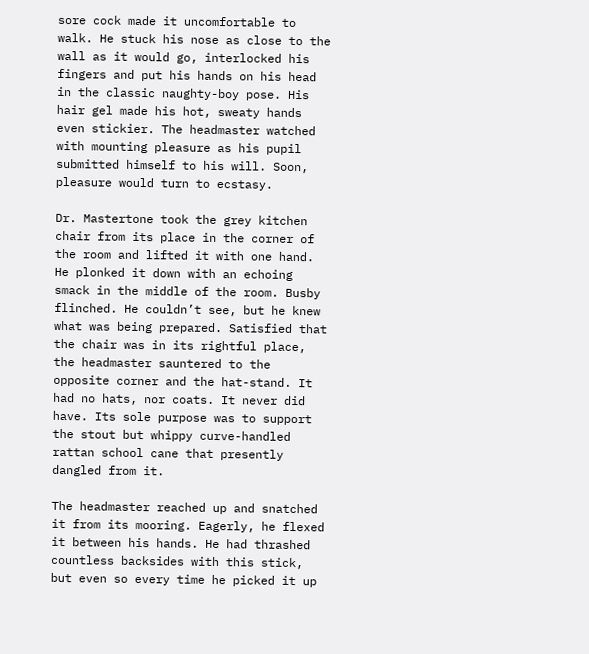sore cock made it uncomfortable to walk. He stuck his nose as close to the wall as it would go, interlocked his fingers and put his hands on his head in the classic naughty-boy pose. His hair gel made his hot, sweaty hands even stickier. The headmaster watched with mounting pleasure as his pupil submitted himself to his will. Soon, pleasure would turn to ecstasy.

Dr. Mastertone took the grey kitchen chair from its place in the corner of the room and lifted it with one hand. He plonked it down with an echoing smack in the middle of the room. Busby flinched. He couldn’t see, but he knew what was being prepared. Satisfied that the chair was in its rightful place, the headmaster sauntered to the opposite corner and the hat-stand. It had no hats, nor coats. It never did have. Its sole purpose was to support the stout but whippy curve-handled rattan school cane that presently dangled from it.

The headmaster reached up and snatched it from its mooring. Eagerly, he flexed it between his hands. He had thrashed countless backsides with this stick, but even so every time he picked it up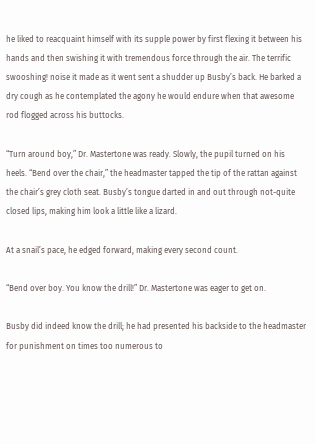he liked to reacquaint himself with its supple power by first flexing it between his hands and then swishing it with tremendous force through the air. The terrific swooshing! noise it made as it went sent a shudder up Busby’s back. He barked a dry cough as he contemplated the agony he would endure when that awesome rod flogged across his buttocks.

“Turn around boy,” Dr. Mastertone was ready. Slowly, the pupil turned on his heels. “Bend over the chair,” the headmaster tapped the tip of the rattan against the chair’s grey cloth seat. Busby’s tongue darted in and out through not-quite closed lips, making him look a little like a lizard.

At a snail’s pace, he edged forward, making every second count.

“Bend over boy. You know the drill!” Dr. Mastertone was eager to get on.

Busby did indeed know the drill; he had presented his backside to the headmaster for punishment on times too numerous to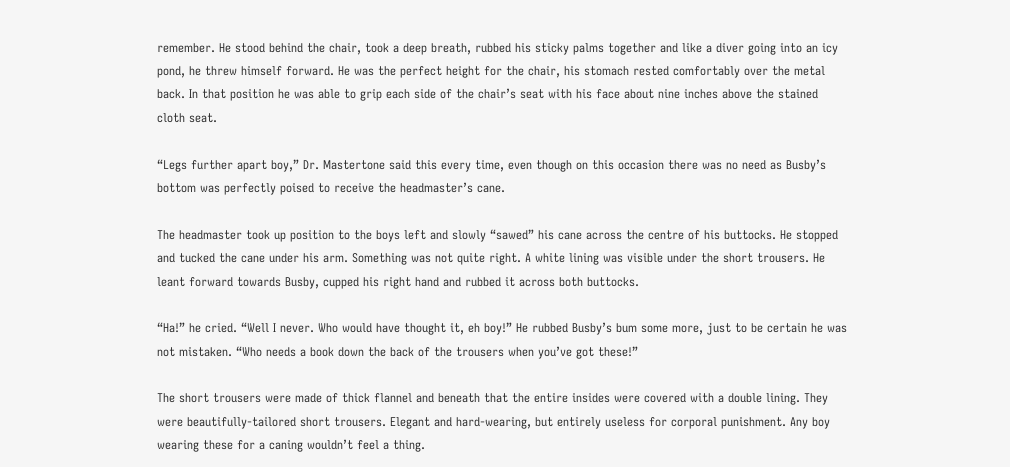remember. He stood behind the chair, took a deep breath, rubbed his sticky palms together and like a diver going into an icy pond, he threw himself forward. He was the perfect height for the chair, his stomach rested comfortably over the metal back. In that position he was able to grip each side of the chair’s seat with his face about nine inches above the stained cloth seat.

“Legs further apart boy,” Dr. Mastertone said this every time, even though on this occasion there was no need as Busby’s bottom was perfectly poised to receive the headmaster’s cane.

The headmaster took up position to the boys left and slowly “sawed” his cane across the centre of his buttocks. He stopped and tucked the cane under his arm. Something was not quite right. A white lining was visible under the short trousers. He leant forward towards Busby, cupped his right hand and rubbed it across both buttocks.

“Ha!” he cried. “Well I never. Who would have thought it, eh boy!” He rubbed Busby’s bum some more, just to be certain he was not mistaken. “Who needs a book down the back of the trousers when you’ve got these!”

The short trousers were made of thick flannel and beneath that the entire insides were covered with a double lining. They were beautifully-tailored short trousers. Elegant and hard-wearing, but entirely useless for corporal punishment. Any boy wearing these for a caning wouldn’t feel a thing.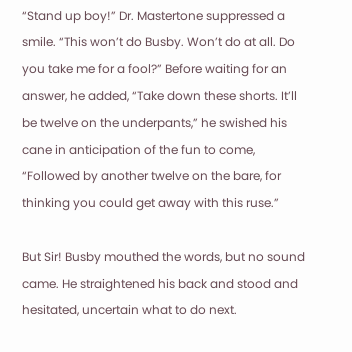“Stand up boy!” Dr. Mastertone suppressed a smile. “This won’t do Busby. Won’t do at all. Do you take me for a fool?” Before waiting for an answer, he added, “Take down these shorts. It’ll be twelve on the underpants,” he swished his cane in anticipation of the fun to come, “Followed by another twelve on the bare, for thinking you could get away with this ruse.”

But Sir! Busby mouthed the words, but no sound came. He straightened his back and stood and hesitated, uncertain what to do next.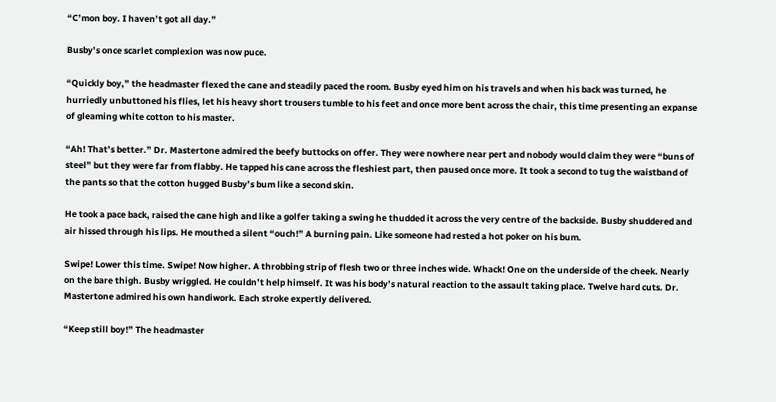“C’mon boy. I haven’t got all day.”

Busby’s once scarlet complexion was now puce.

“Quickly boy,” the headmaster flexed the cane and steadily paced the room. Busby eyed him on his travels and when his back was turned, he hurriedly unbuttoned his flies, let his heavy short trousers tumble to his feet and once more bent across the chair, this time presenting an expanse of gleaming white cotton to his master.

“Ah! That’s better.” Dr. Mastertone admired the beefy buttocks on offer. They were nowhere near pert and nobody would claim they were “buns of steel” but they were far from flabby. He tapped his cane across the fleshiest part, then paused once more. It took a second to tug the waistband of the pants so that the cotton hugged Busby’s bum like a second skin.

He took a pace back, raised the cane high and like a golfer taking a swing he thudded it across the very centre of the backside. Busby shuddered and air hissed through his lips. He mouthed a silent “ouch!” A burning pain. Like someone had rested a hot poker on his bum.

Swipe! Lower this time. Swipe! Now higher. A throbbing strip of flesh two or three inches wide. Whack! One on the underside of the cheek. Nearly on the bare thigh. Busby wriggled. He couldn’t help himself. It was his body’s natural reaction to the assault taking place. Twelve hard cuts. Dr. Mastertone admired his own handiwork. Each stroke expertly delivered.

“Keep still boy!” The headmaster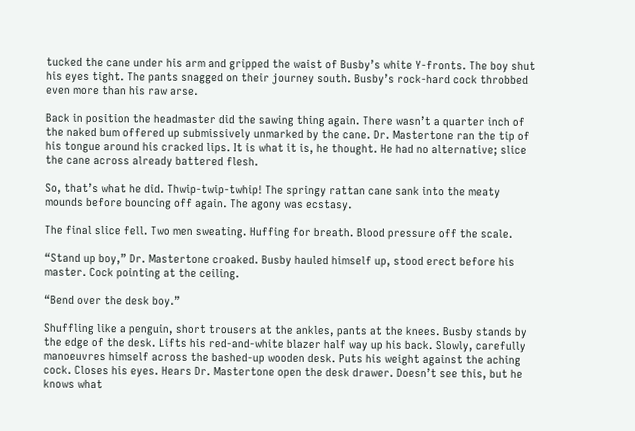tucked the cane under his arm and gripped the waist of Busby’s white Y-fronts. The boy shut his eyes tight. The pants snagged on their journey south. Busby’s rock-hard cock throbbed even more than his raw arse.

Back in position the headmaster did the sawing thing again. There wasn’t a quarter inch of the naked bum offered up submissively unmarked by the cane. Dr. Mastertone ran the tip of his tongue around his cracked lips. It is what it is, he thought. He had no alternative; slice the cane across already battered flesh.

So, that’s what he did. Thwip-twip-twhip! The springy rattan cane sank into the meaty mounds before bouncing off again. The agony was ecstasy.

The final slice fell. Two men sweating. Huffing for breath. Blood pressure off the scale.

“Stand up boy,” Dr. Mastertone croaked. Busby hauled himself up, stood erect before his master. Cock pointing at the ceiling.

“Bend over the desk boy.”

Shuffling like a penguin, short trousers at the ankles, pants at the knees. Busby stands by the edge of the desk. Lifts his red-and-white blazer half way up his back. Slowly, carefully manoeuvres himself across the bashed-up wooden desk. Puts his weight against the aching cock. Closes his eyes. Hears Dr. Mastertone open the desk drawer. Doesn’t see this, but he knows what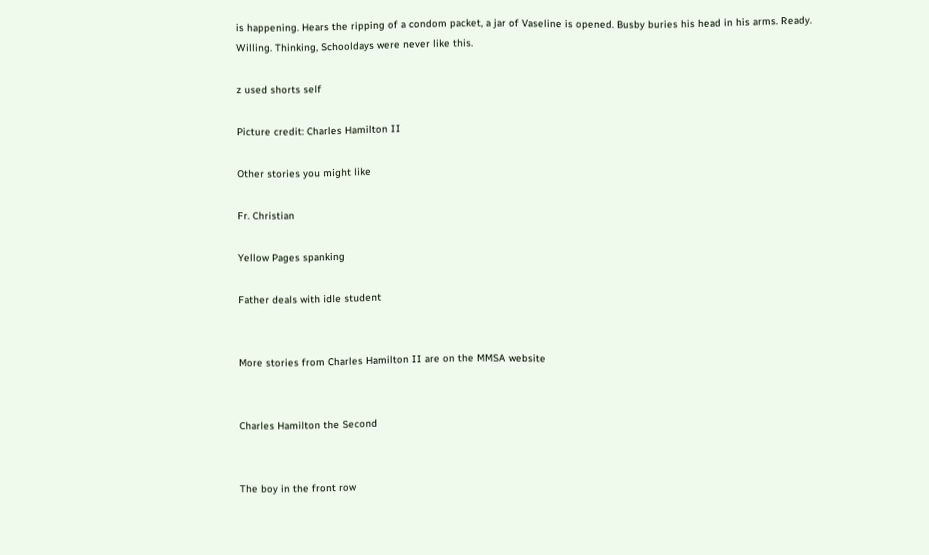is happening. Hears the ripping of a condom packet, a jar of Vaseline is opened. Busby buries his head in his arms. Ready. Willing. Thinking, Schooldays were never like this.

z used shorts self

Picture credit: Charles Hamilton II

Other stories you might like

Fr. Christian

Yellow Pages spanking

Father deals with idle student


More stories from Charles Hamilton II are on the MMSA website


Charles Hamilton the Second


The boy in the front row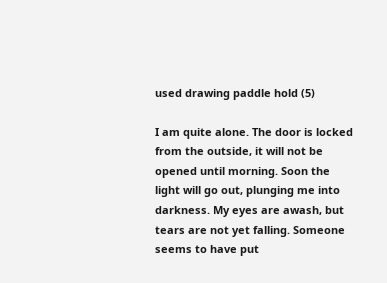used drawing paddle hold (5)

I am quite alone. The door is locked from the outside, it will not be opened until morning. Soon the light will go out, plunging me into darkness. My eyes are awash, but tears are not yet falling. Someone seems to have put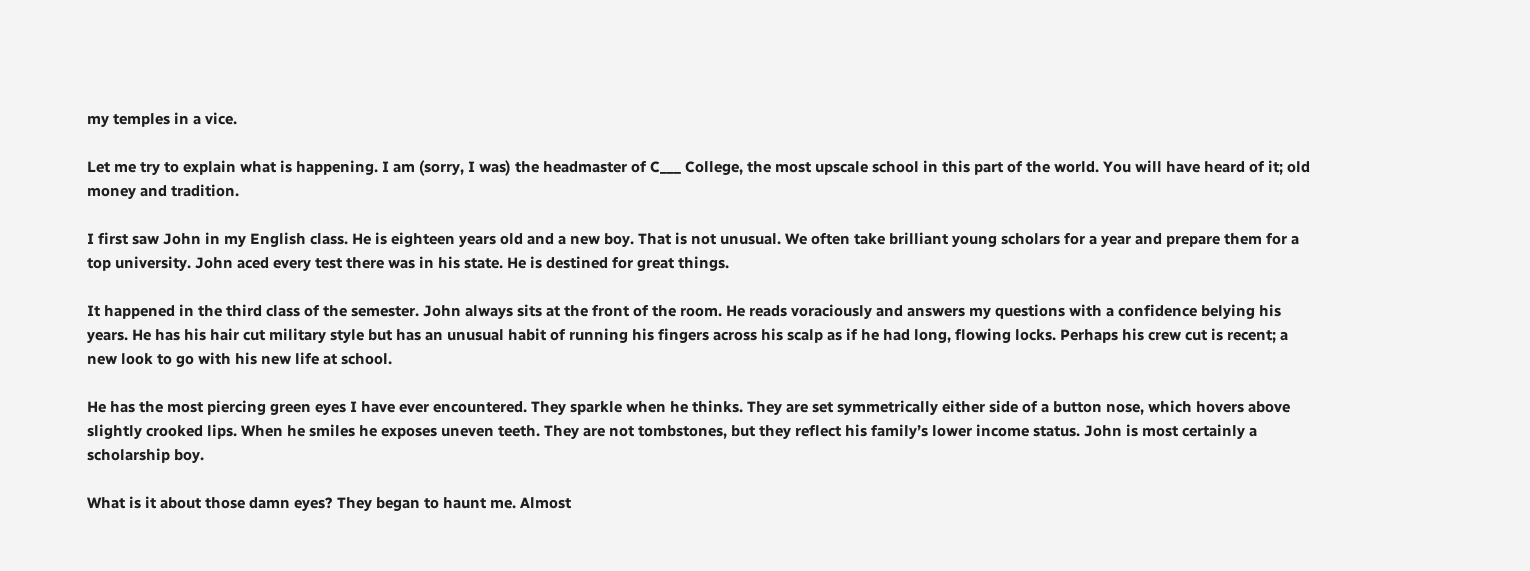my temples in a vice.

Let me try to explain what is happening. I am (sorry, I was) the headmaster of C___ College, the most upscale school in this part of the world. You will have heard of it; old money and tradition.

I first saw John in my English class. He is eighteen years old and a new boy. That is not unusual. We often take brilliant young scholars for a year and prepare them for a top university. John aced every test there was in his state. He is destined for great things.

It happened in the third class of the semester. John always sits at the front of the room. He reads voraciously and answers my questions with a confidence belying his years. He has his hair cut military style but has an unusual habit of running his fingers across his scalp as if he had long, flowing locks. Perhaps his crew cut is recent; a new look to go with his new life at school.

He has the most piercing green eyes I have ever encountered. They sparkle when he thinks. They are set symmetrically either side of a button nose, which hovers above slightly crooked lips. When he smiles he exposes uneven teeth. They are not tombstones, but they reflect his family’s lower income status. John is most certainly a scholarship boy.

What is it about those damn eyes? They began to haunt me. Almost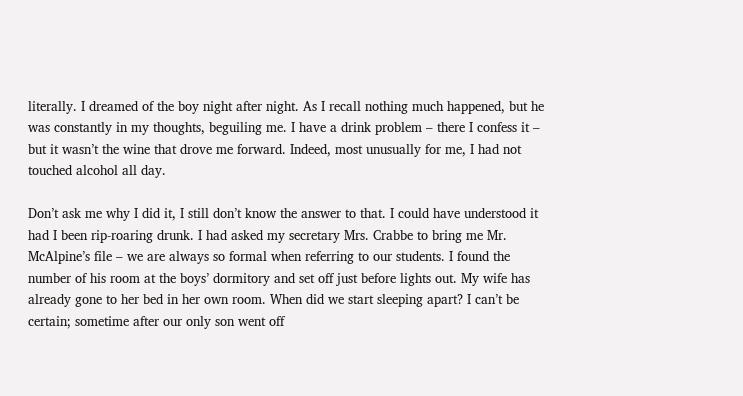literally. I dreamed of the boy night after night. As I recall nothing much happened, but he was constantly in my thoughts, beguiling me. I have a drink problem – there I confess it – but it wasn’t the wine that drove me forward. Indeed, most unusually for me, I had not touched alcohol all day.

Don’t ask me why I did it, I still don’t know the answer to that. I could have understood it had I been rip-roaring drunk. I had asked my secretary Mrs. Crabbe to bring me Mr. McAlpine’s file – we are always so formal when referring to our students. I found the number of his room at the boys’ dormitory and set off just before lights out. My wife has already gone to her bed in her own room. When did we start sleeping apart? I can’t be certain; sometime after our only son went off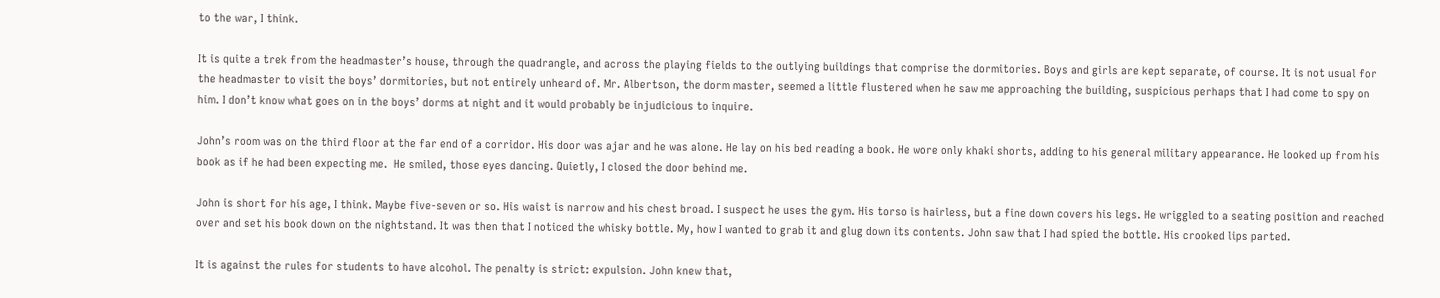to the war, I think.

It is quite a trek from the headmaster’s house, through the quadrangle, and across the playing fields to the outlying buildings that comprise the dormitories. Boys and girls are kept separate, of course. It is not usual for the headmaster to visit the boys’ dormitories, but not entirely unheard of. Mr. Albertson, the dorm master, seemed a little flustered when he saw me approaching the building, suspicious perhaps that I had come to spy on him. I don’t know what goes on in the boys’ dorms at night and it would probably be injudicious to inquire.

John’s room was on the third floor at the far end of a corridor. His door was ajar and he was alone. He lay on his bed reading a book. He wore only khaki shorts, adding to his general military appearance. He looked up from his book as if he had been expecting me.  He smiled, those eyes dancing. Quietly, I closed the door behind me.

John is short for his age, I think. Maybe five-seven or so. His waist is narrow and his chest broad. I suspect he uses the gym. His torso is hairless, but a fine down covers his legs. He wriggled to a seating position and reached over and set his book down on the nightstand. It was then that I noticed the whisky bottle. My, how I wanted to grab it and glug down its contents. John saw that I had spied the bottle. His crooked lips parted.

It is against the rules for students to have alcohol. The penalty is strict: expulsion. John knew that,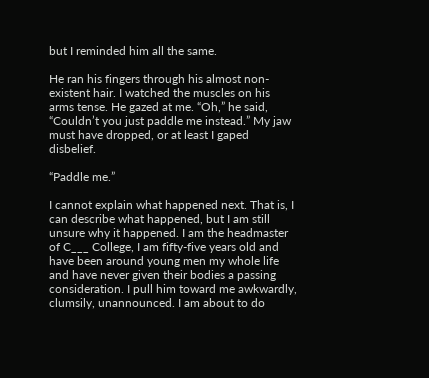but I reminded him all the same.

He ran his fingers through his almost non-existent hair. I watched the muscles on his arms tense. He gazed at me. “Oh,” he said, “Couldn’t you just paddle me instead.” My jaw must have dropped, or at least I gaped disbelief.

“Paddle me.”

I cannot explain what happened next. That is, I can describe what happened, but I am still unsure why it happened. I am the headmaster of C___ College, I am fifty-five years old and have been around young men my whole life and have never given their bodies a passing consideration. I pull him toward me awkwardly, clumsily, unannounced. I am about to do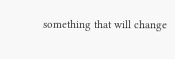something that will change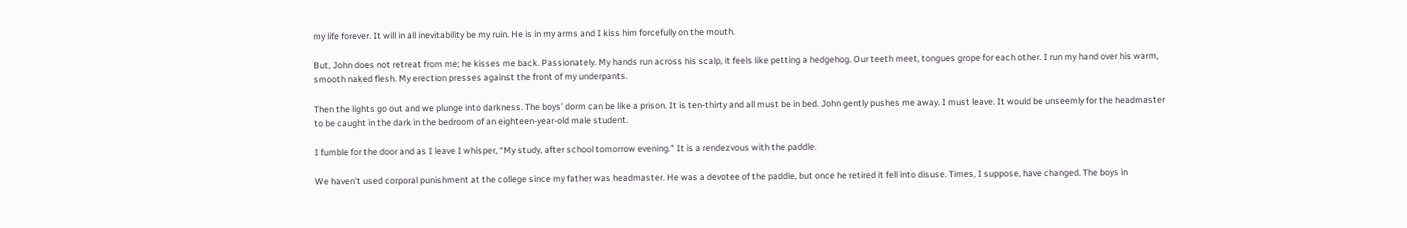my life forever. It will in all inevitability be my ruin. He is in my arms and I kiss him forcefully on the mouth.

But, John does not retreat from me; he kisses me back. Passionately. My hands run across his scalp, it feels like petting a hedgehog. Our teeth meet, tongues grope for each other. I run my hand over his warm, smooth naked flesh. My erection presses against the front of my underpants.

Then the lights go out and we plunge into darkness. The boys’ dorm can be like a prison. It is ten-thirty and all must be in bed. John gently pushes me away. I must leave. It would be unseemly for the headmaster to be caught in the dark in the bedroom of an eighteen-year-old male student.

I fumble for the door and as I leave I whisper, “My study, after school tomorrow evening.” It is a rendezvous with the paddle.

We haven’t used corporal punishment at the college since my father was headmaster. He was a devotee of the paddle, but once he retired it fell into disuse. Times, I suppose, have changed. The boys in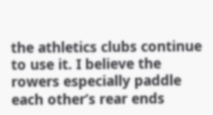the athletics clubs continue to use it. I believe the rowers especially paddle each other’s rear ends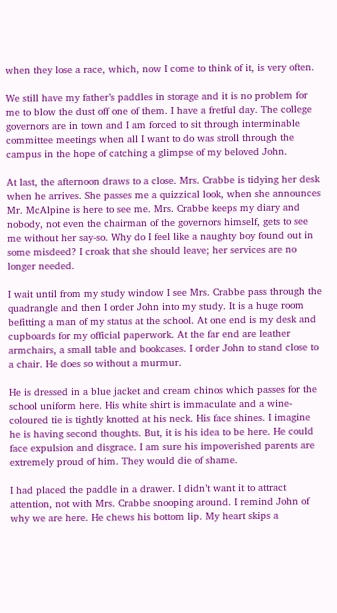when they lose a race, which, now I come to think of it, is very often.

We still have my father’s paddles in storage and it is no problem for me to blow the dust off one of them. I have a fretful day. The college governors are in town and I am forced to sit through interminable committee meetings when all I want to do was stroll through the campus in the hope of catching a glimpse of my beloved John.

At last, the afternoon draws to a close. Mrs. Crabbe is tidying her desk when he arrives. She passes me a quizzical look, when she announces Mr. McAlpine is here to see me. Mrs. Crabbe keeps my diary and nobody, not even the chairman of the governors himself, gets to see me without her say-so. Why do I feel like a naughty boy found out in some misdeed? I croak that she should leave; her services are no longer needed.

I wait until from my study window I see Mrs. Crabbe pass through the quadrangle and then I order John into my study. It is a huge room befitting a man of my status at the school. At one end is my desk and cupboards for my official paperwork. At the far end are leather armchairs, a small table and bookcases. I order John to stand close to a chair. He does so without a murmur.

He is dressed in a blue jacket and cream chinos which passes for the school uniform here. His white shirt is immaculate and a wine-coloured tie is tightly knotted at his neck. His face shines. I imagine he is having second thoughts. But, it is his idea to be here. He could face expulsion and disgrace. I am sure his impoverished parents are extremely proud of him. They would die of shame.

I had placed the paddle in a drawer. I didn’t want it to attract attention, not with Mrs. Crabbe snooping around. I remind John of why we are here. He chews his bottom lip. My heart skips a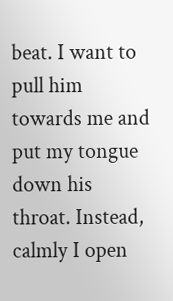beat. I want to pull him towards me and put my tongue down his throat. Instead, calmly I open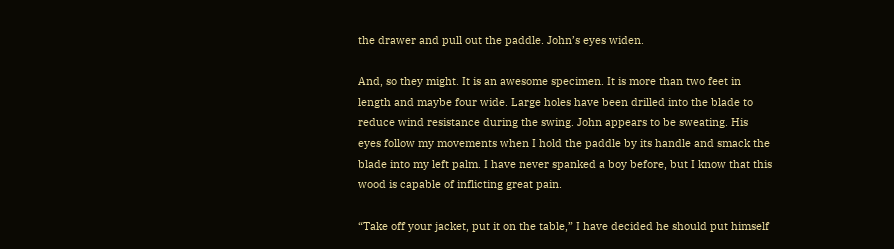the drawer and pull out the paddle. John’s eyes widen.

And, so they might. It is an awesome specimen. It is more than two feet in length and maybe four wide. Large holes have been drilled into the blade to reduce wind resistance during the swing. John appears to be sweating. His eyes follow my movements when I hold the paddle by its handle and smack the blade into my left palm. I have never spanked a boy before, but I know that this wood is capable of inflicting great pain.

“Take off your jacket, put it on the table,” I have decided he should put himself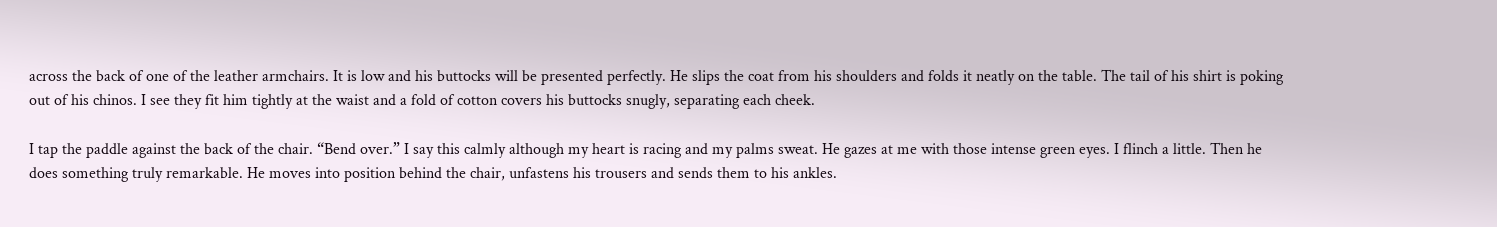across the back of one of the leather armchairs. It is low and his buttocks will be presented perfectly. He slips the coat from his shoulders and folds it neatly on the table. The tail of his shirt is poking out of his chinos. I see they fit him tightly at the waist and a fold of cotton covers his buttocks snugly, separating each cheek.

I tap the paddle against the back of the chair. “Bend over.” I say this calmly although my heart is racing and my palms sweat. He gazes at me with those intense green eyes. I flinch a little. Then he does something truly remarkable. He moves into position behind the chair, unfastens his trousers and sends them to his ankles.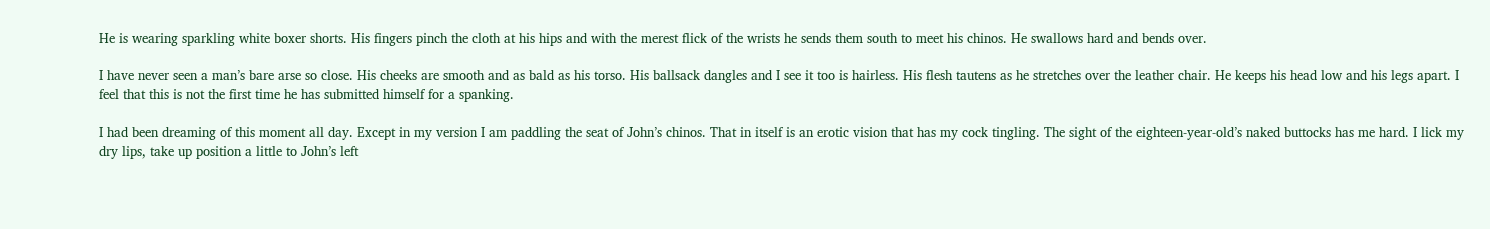He is wearing sparkling white boxer shorts. His fingers pinch the cloth at his hips and with the merest flick of the wrists he sends them south to meet his chinos. He swallows hard and bends over.

I have never seen a man’s bare arse so close. His cheeks are smooth and as bald as his torso. His ballsack dangles and I see it too is hairless. His flesh tautens as he stretches over the leather chair. He keeps his head low and his legs apart. I feel that this is not the first time he has submitted himself for a spanking.

I had been dreaming of this moment all day. Except in my version I am paddling the seat of John’s chinos. That in itself is an erotic vision that has my cock tingling. The sight of the eighteen-year-old’s naked buttocks has me hard. I lick my dry lips, take up position a little to John’s left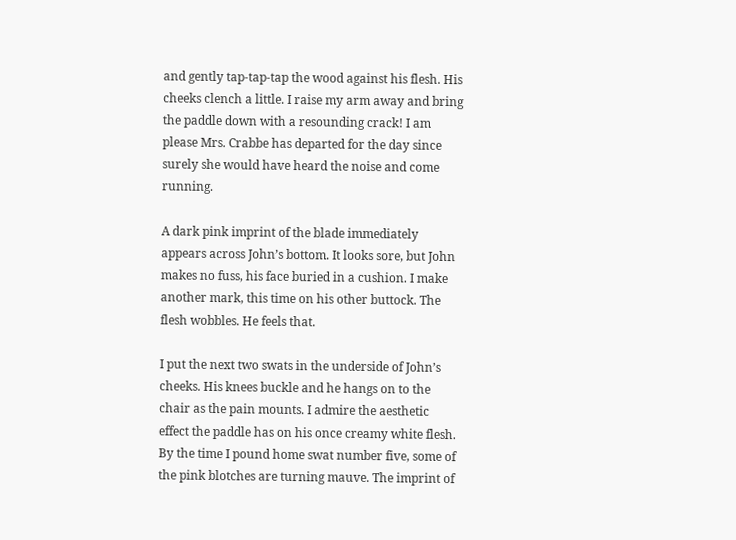and gently tap-tap-tap the wood against his flesh. His cheeks clench a little. I raise my arm away and bring the paddle down with a resounding crack! I am please Mrs. Crabbe has departed for the day since surely she would have heard the noise and come running.

A dark pink imprint of the blade immediately appears across John’s bottom. It looks sore, but John makes no fuss, his face buried in a cushion. I make another mark, this time on his other buttock. The flesh wobbles. He feels that.

I put the next two swats in the underside of John’s cheeks. His knees buckle and he hangs on to the chair as the pain mounts. I admire the aesthetic effect the paddle has on his once creamy white flesh. By the time I pound home swat number five, some of the pink blotches are turning mauve. The imprint of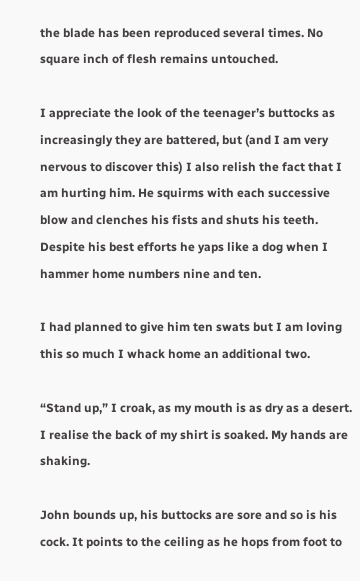the blade has been reproduced several times. No square inch of flesh remains untouched.

I appreciate the look of the teenager’s buttocks as increasingly they are battered, but (and I am very nervous to discover this) I also relish the fact that I am hurting him. He squirms with each successive blow and clenches his fists and shuts his teeth. Despite his best efforts he yaps like a dog when I hammer home numbers nine and ten.

I had planned to give him ten swats but I am loving this so much I whack home an additional two.

“Stand up,” I croak, as my mouth is as dry as a desert. I realise the back of my shirt is soaked. My hands are shaking.

John bounds up, his buttocks are sore and so is his cock. It points to the ceiling as he hops from foot to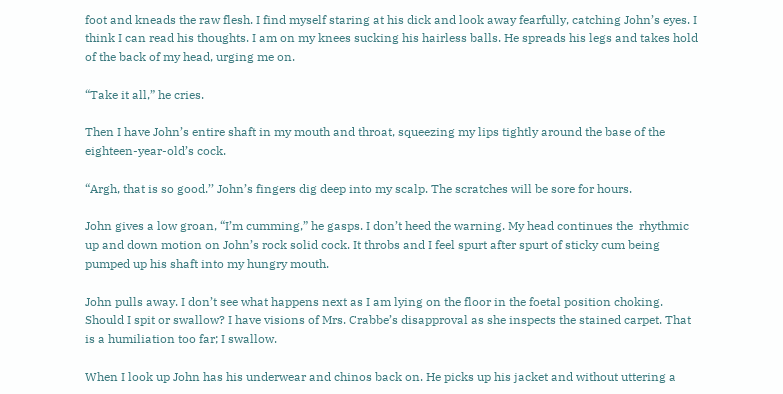foot and kneads the raw flesh. I find myself staring at his dick and look away fearfully, catching John’s eyes. I think I can read his thoughts. I am on my knees sucking his hairless balls. He spreads his legs and takes hold of the back of my head, urging me on.

“Take it all,” he cries.

Then I have John’s entire shaft in my mouth and throat, squeezing my lips tightly around the base of the eighteen-year-old’s cock.

“Argh, that is so good.’’ John’s fingers dig deep into my scalp. The scratches will be sore for hours.

John gives a low groan, “I’m cumming,” he gasps. I don’t heed the warning. My head continues the  rhythmic up and down motion on John’s rock solid cock. It throbs and I feel spurt after spurt of sticky cum being pumped up his shaft into my hungry mouth.

John pulls away. I don’t see what happens next as I am lying on the floor in the foetal position choking. Should I spit or swallow? I have visions of Mrs. Crabbe’s disapproval as she inspects the stained carpet. That is a humiliation too far; I swallow.

When I look up John has his underwear and chinos back on. He picks up his jacket and without uttering a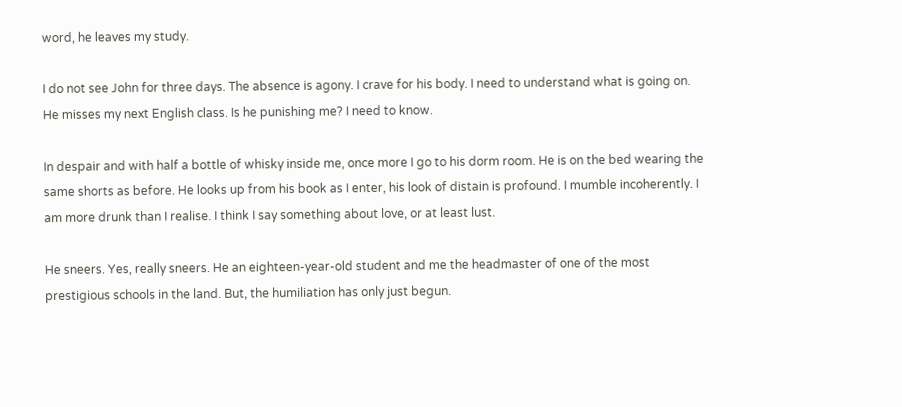word, he leaves my study.

I do not see John for three days. The absence is agony. I crave for his body. I need to understand what is going on. He misses my next English class. Is he punishing me? I need to know.

In despair and with half a bottle of whisky inside me, once more I go to his dorm room. He is on the bed wearing the same shorts as before. He looks up from his book as I enter, his look of distain is profound. I mumble incoherently. I am more drunk than I realise. I think I say something about love, or at least lust.

He sneers. Yes, really sneers. He an eighteen-year-old student and me the headmaster of one of the most prestigious schools in the land. But, the humiliation has only just begun.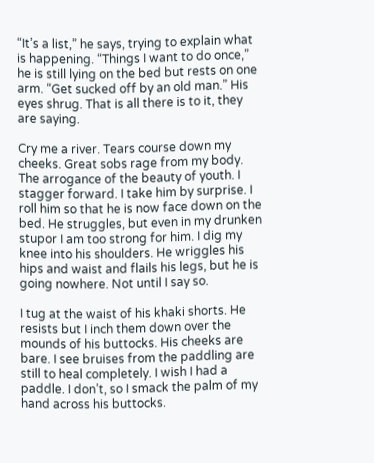“It’s a list,” he says, trying to explain what is happening. “Things I want to do once,” he is still lying on the bed but rests on one arm. “Get sucked off by an old man.” His eyes shrug. That is all there is to it, they are saying.

Cry me a river. Tears course down my cheeks. Great sobs rage from my body. The arrogance of the beauty of youth. I stagger forward. I take him by surprise. I roll him so that he is now face down on the bed. He struggles, but even in my drunken stupor I am too strong for him. I dig my knee into his shoulders. He wriggles his hips and waist and flails his legs, but he is going nowhere. Not until I say so.

I tug at the waist of his khaki shorts. He resists but I inch them down over the mounds of his buttocks. His cheeks are bare. I see bruises from the paddling are still to heal completely. I wish I had a paddle. I don’t, so I smack the palm of my hand across his buttocks.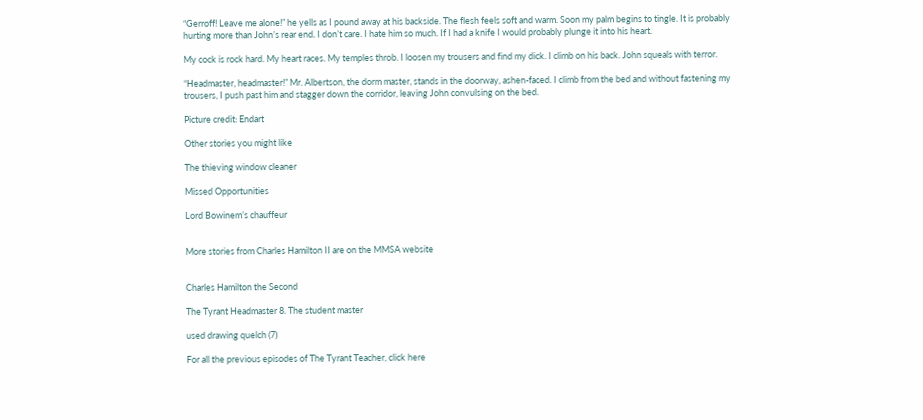“Gerroff! Leave me alone!” he yells as I pound away at his backside. The flesh feels soft and warm. Soon my palm begins to tingle. It is probably hurting more than John’s rear end. I don’t care. I hate him so much. If I had a knife I would probably plunge it into his heart.

My cock is rock hard. My heart races. My temples throb. I loosen my trousers and find my dick. I climb on his back. John squeals with terror.

“Headmaster, headmaster!” Mr. Albertson, the dorm master, stands in the doorway, ashen-faced. I climb from the bed and without fastening my trousers, I push past him and stagger down the corridor, leaving John convulsing on the bed.

Picture credit: Endart

Other stories you might like

The thieving window cleaner

Missed Opportunities

Lord Bowinem’s chauffeur


More stories from Charles Hamilton II are on the MMSA website


Charles Hamilton the Second

The Tyrant Headmaster 8. The student master

used drawing quelch (7)

For all the previous episodes of The Tyrant Teacher, click here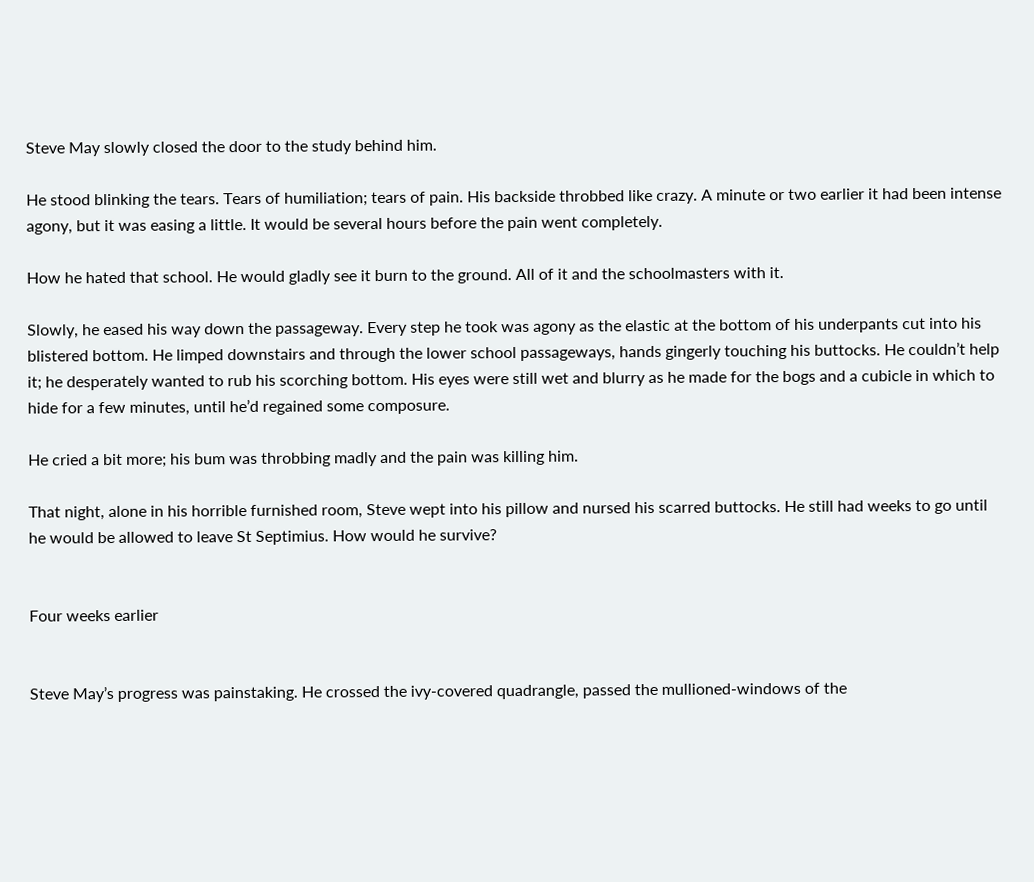Steve May slowly closed the door to the study behind him.

He stood blinking the tears. Tears of humiliation; tears of pain. His backside throbbed like crazy. A minute or two earlier it had been intense agony, but it was easing a little. It would be several hours before the pain went completely.

How he hated that school. He would gladly see it burn to the ground. All of it and the schoolmasters with it.

Slowly, he eased his way down the passageway. Every step he took was agony as the elastic at the bottom of his underpants cut into his blistered bottom. He limped downstairs and through the lower school passageways, hands gingerly touching his buttocks. He couldn’t help it; he desperately wanted to rub his scorching bottom. His eyes were still wet and blurry as he made for the bogs and a cubicle in which to hide for a few minutes, until he’d regained some composure.

He cried a bit more; his bum was throbbing madly and the pain was killing him.

That night, alone in his horrible furnished room, Steve wept into his pillow and nursed his scarred buttocks. He still had weeks to go until he would be allowed to leave St Septimius. How would he survive?


Four weeks earlier


Steve May’s progress was painstaking. He crossed the ivy-covered quadrangle, passed the mullioned-windows of the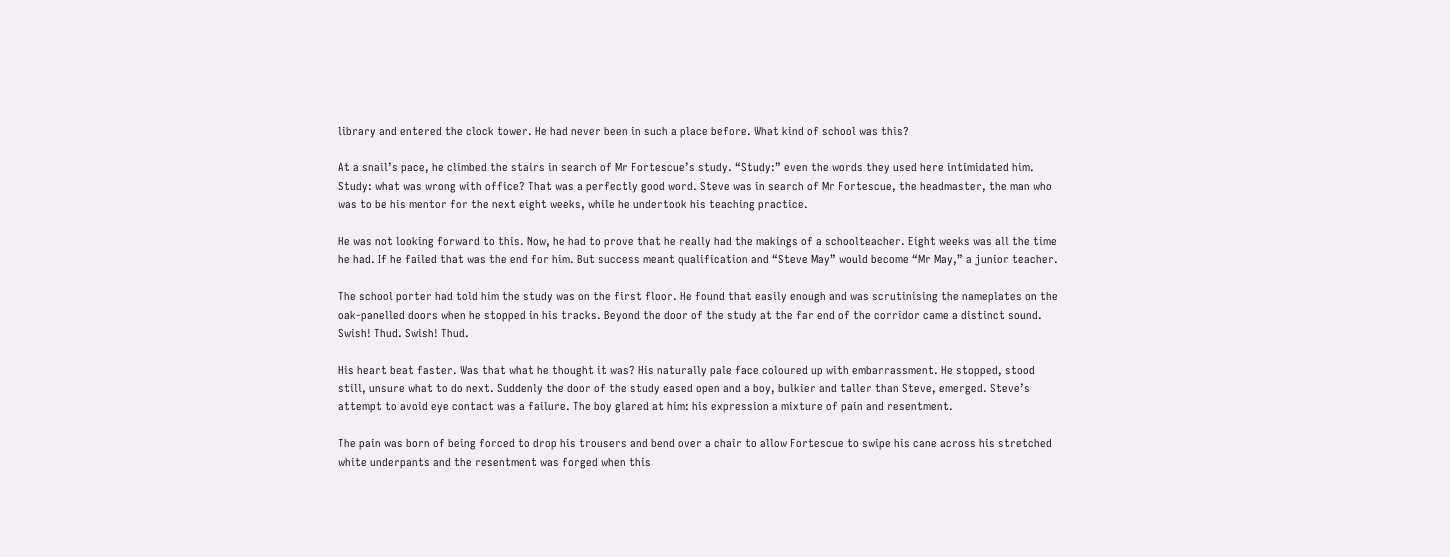library and entered the clock tower. He had never been in such a place before. What kind of school was this?

At a snail’s pace, he climbed the stairs in search of Mr Fortescue’s study. “Study:” even the words they used here intimidated him. Study: what was wrong with office? That was a perfectly good word. Steve was in search of Mr Fortescue, the headmaster, the man who was to be his mentor for the next eight weeks, while he undertook his teaching practice.

He was not looking forward to this. Now, he had to prove that he really had the makings of a schoolteacher. Eight weeks was all the time he had. If he failed that was the end for him. But success meant qualification and “Steve May” would become “Mr May,” a junior teacher.

The school porter had told him the study was on the first floor. He found that easily enough and was scrutinising the nameplates on the oak-panelled doors when he stopped in his tracks. Beyond the door of the study at the far end of the corridor came a distinct sound. Swish! Thud. Swish! Thud.

His heart beat faster. Was that what he thought it was? His naturally pale face coloured up with embarrassment. He stopped, stood still, unsure what to do next. Suddenly the door of the study eased open and a boy, bulkier and taller than Steve, emerged. Steve’s attempt to avoid eye contact was a failure. The boy glared at him: his expression a mixture of pain and resentment.

The pain was born of being forced to drop his trousers and bend over a chair to allow Fortescue to swipe his cane across his stretched white underpants and the resentment was forged when this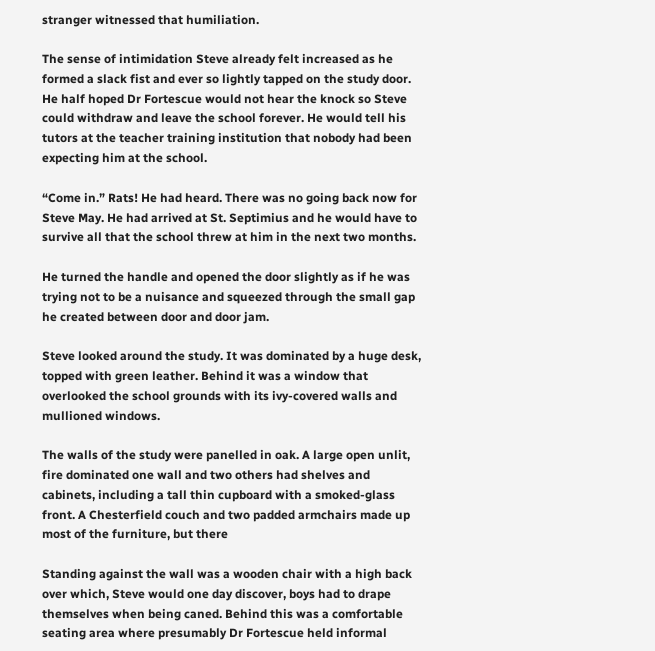stranger witnessed that humiliation.

The sense of intimidation Steve already felt increased as he formed a slack fist and ever so lightly tapped on the study door. He half hoped Dr Fortescue would not hear the knock so Steve could withdraw and leave the school forever. He would tell his tutors at the teacher training institution that nobody had been expecting him at the school.

“Come in.” Rats! He had heard. There was no going back now for Steve May. He had arrived at St. Septimius and he would have to survive all that the school threw at him in the next two months.

He turned the handle and opened the door slightly as if he was trying not to be a nuisance and squeezed through the small gap he created between door and door jam.

Steve looked around the study. It was dominated by a huge desk, topped with green leather. Behind it was a window that overlooked the school grounds with its ivy-covered walls and mullioned windows.

The walls of the study were panelled in oak. A large open unlit, fire dominated one wall and two others had shelves and cabinets, including a tall thin cupboard with a smoked-glass front. A Chesterfield couch and two padded armchairs made up most of the furniture, but there

Standing against the wall was a wooden chair with a high back over which, Steve would one day discover, boys had to drape themselves when being caned. Behind this was a comfortable seating area where presumably Dr Fortescue held informal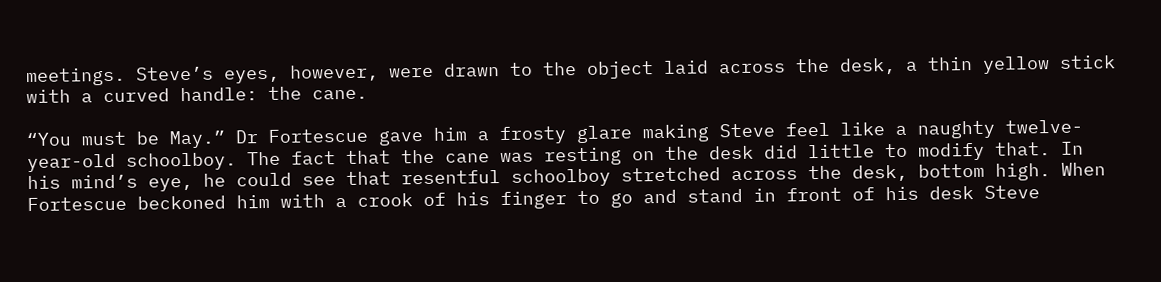meetings. Steve’s eyes, however, were drawn to the object laid across the desk, a thin yellow stick with a curved handle: the cane.

“You must be May.” Dr Fortescue gave him a frosty glare making Steve feel like a naughty twelve-year-old schoolboy. The fact that the cane was resting on the desk did little to modify that. In his mind’s eye, he could see that resentful schoolboy stretched across the desk, bottom high. When Fortescue beckoned him with a crook of his finger to go and stand in front of his desk Steve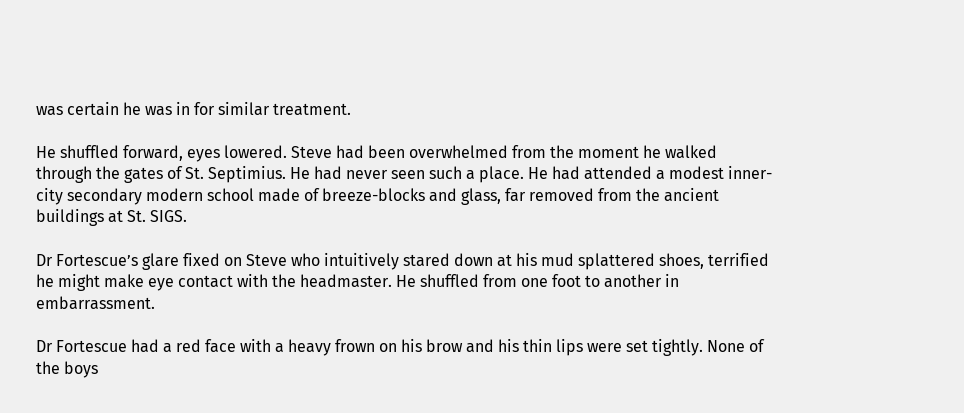was certain he was in for similar treatment.

He shuffled forward, eyes lowered. Steve had been overwhelmed from the moment he walked through the gates of St. Septimius. He had never seen such a place. He had attended a modest inner-city secondary modern school made of breeze-blocks and glass, far removed from the ancient buildings at St. SIGS.

Dr Fortescue’s glare fixed on Steve who intuitively stared down at his mud splattered shoes, terrified he might make eye contact with the headmaster. He shuffled from one foot to another in embarrassment.

Dr Fortescue had a red face with a heavy frown on his brow and his thin lips were set tightly. None of the boys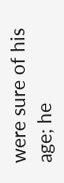were sure of his age; he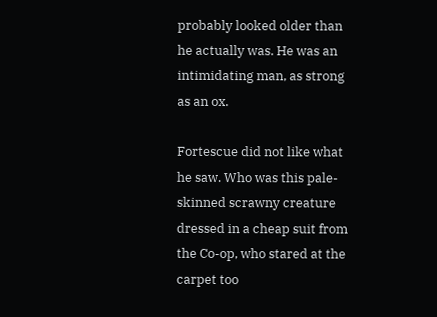probably looked older than he actually was. He was an intimidating man, as strong as an ox.

Fortescue did not like what he saw. Who was this pale-skinned scrawny creature dressed in a cheap suit from the Co-op, who stared at the carpet too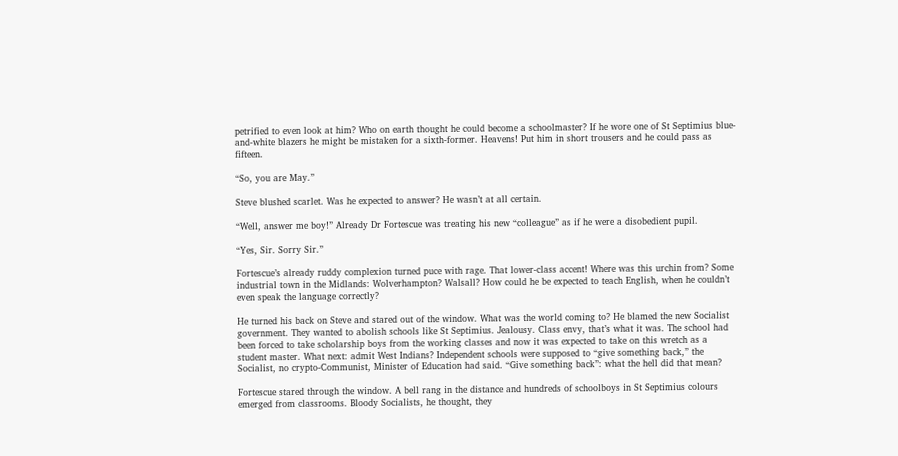petrified to even look at him? Who on earth thought he could become a schoolmaster? If he wore one of St Septimius blue-and-white blazers he might be mistaken for a sixth-former. Heavens! Put him in short trousers and he could pass as fifteen.

“So, you are May.”

Steve blushed scarlet. Was he expected to answer? He wasn’t at all certain.

“Well, answer me boy!” Already Dr Fortescue was treating his new “colleague” as if he were a disobedient pupil.

“Yes, Sir. Sorry Sir.”

Fortescue’s already ruddy complexion turned puce with rage. That lower-class accent! Where was this urchin from? Some industrial town in the Midlands: Wolverhampton? Walsall? How could he be expected to teach English, when he couldn’t even speak the language correctly?

He turned his back on Steve and stared out of the window. What was the world coming to? He blamed the new Socialist government. They wanted to abolish schools like St Septimius. Jealousy. Class envy, that’s what it was. The school had been forced to take scholarship boys from the working classes and now it was expected to take on this wretch as a student master. What next: admit West Indians? Independent schools were supposed to “give something back,” the Socialist, no crypto-Communist, Minister of Education had said. “Give something back”: what the hell did that mean?

Fortescue stared through the window. A bell rang in the distance and hundreds of schoolboys in St Septimius colours emerged from classrooms. Bloody Socialists, he thought, they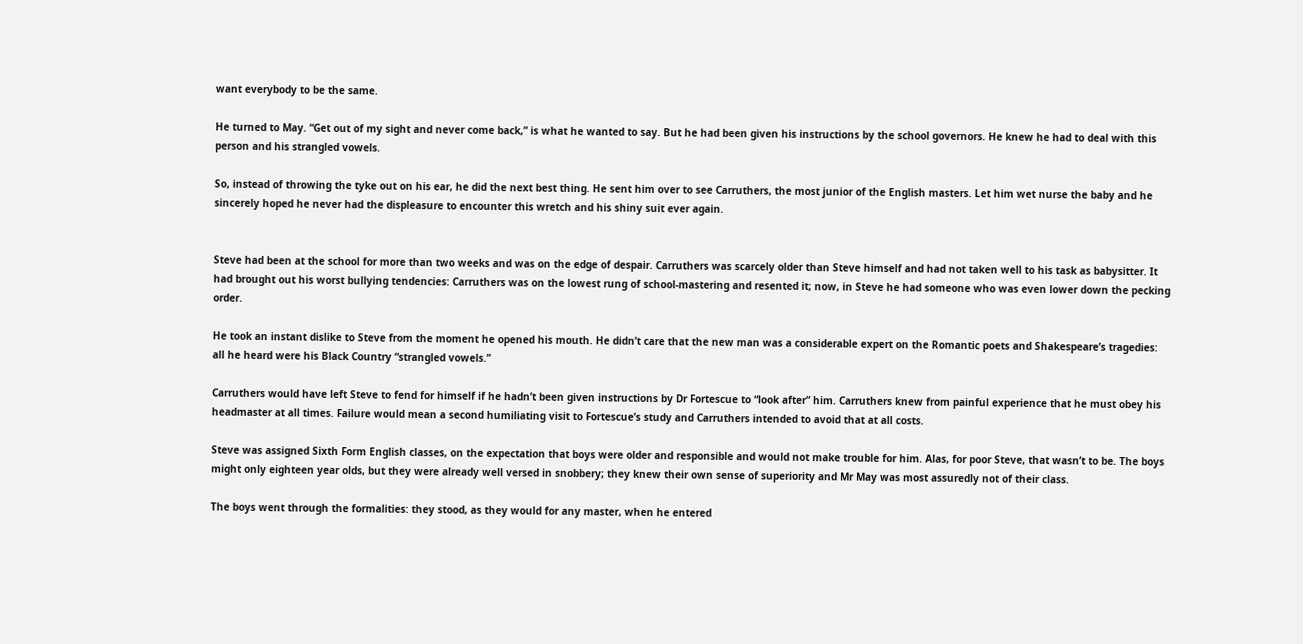want everybody to be the same.

He turned to May. “Get out of my sight and never come back,” is what he wanted to say. But he had been given his instructions by the school governors. He knew he had to deal with this person and his strangled vowels.

So, instead of throwing the tyke out on his ear, he did the next best thing. He sent him over to see Carruthers, the most junior of the English masters. Let him wet nurse the baby and he sincerely hoped he never had the displeasure to encounter this wretch and his shiny suit ever again.


Steve had been at the school for more than two weeks and was on the edge of despair. Carruthers was scarcely older than Steve himself and had not taken well to his task as babysitter. It had brought out his worst bullying tendencies: Carruthers was on the lowest rung of school-mastering and resented it; now, in Steve he had someone who was even lower down the pecking order.

He took an instant dislike to Steve from the moment he opened his mouth. He didn’t care that the new man was a considerable expert on the Romantic poets and Shakespeare’s tragedies: all he heard were his Black Country “strangled vowels.”

Carruthers would have left Steve to fend for himself if he hadn’t been given instructions by Dr Fortescue to “look after” him. Carruthers knew from painful experience that he must obey his headmaster at all times. Failure would mean a second humiliating visit to Fortescue’s study and Carruthers intended to avoid that at all costs.

Steve was assigned Sixth Form English classes, on the expectation that boys were older and responsible and would not make trouble for him. Alas, for poor Steve, that wasn’t to be. The boys might only eighteen year olds, but they were already well versed in snobbery; they knew their own sense of superiority and Mr May was most assuredly not of their class.

The boys went through the formalities: they stood, as they would for any master, when he entered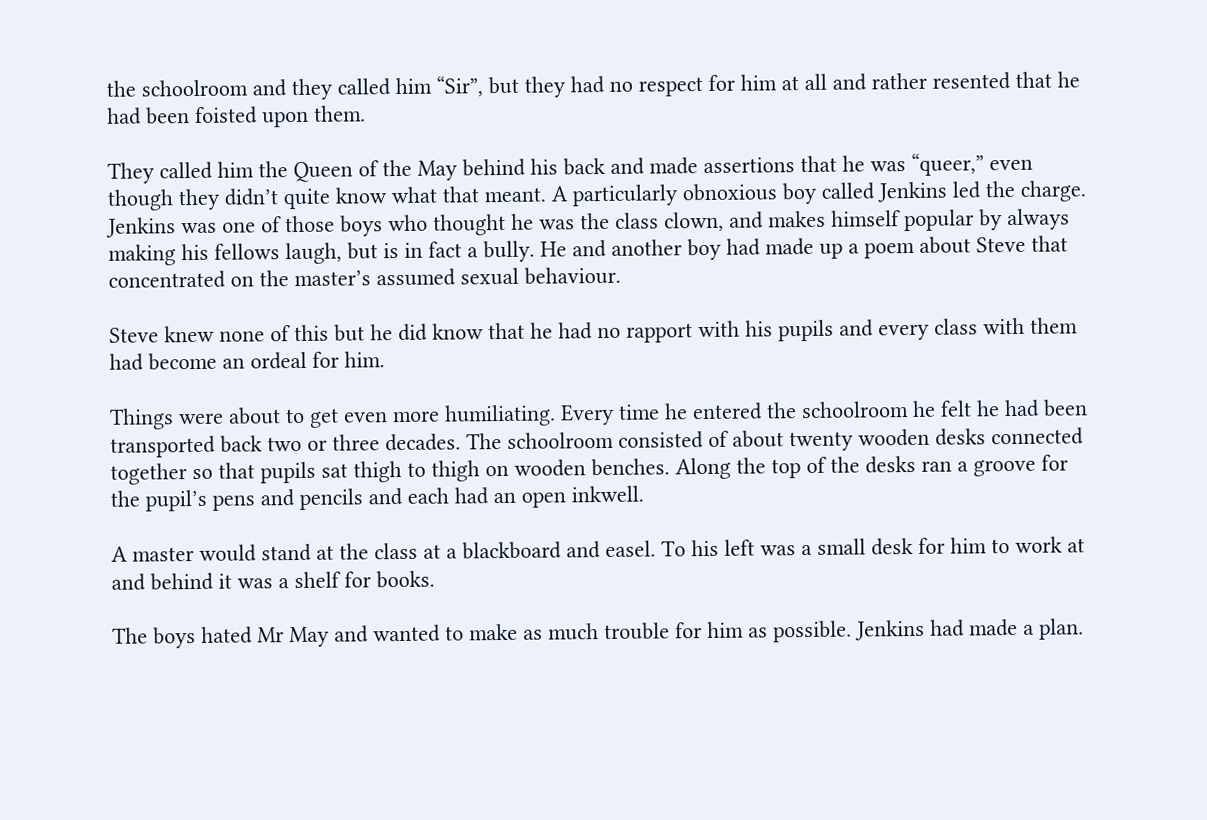the schoolroom and they called him “Sir”, but they had no respect for him at all and rather resented that he had been foisted upon them.

They called him the Queen of the May behind his back and made assertions that he was “queer,” even though they didn’t quite know what that meant. A particularly obnoxious boy called Jenkins led the charge. Jenkins was one of those boys who thought he was the class clown, and makes himself popular by always making his fellows laugh, but is in fact a bully. He and another boy had made up a poem about Steve that concentrated on the master’s assumed sexual behaviour.

Steve knew none of this but he did know that he had no rapport with his pupils and every class with them had become an ordeal for him.

Things were about to get even more humiliating. Every time he entered the schoolroom he felt he had been transported back two or three decades. The schoolroom consisted of about twenty wooden desks connected together so that pupils sat thigh to thigh on wooden benches. Along the top of the desks ran a groove for the pupil’s pens and pencils and each had an open inkwell.

A master would stand at the class at a blackboard and easel. To his left was a small desk for him to work at and behind it was a shelf for books.

The boys hated Mr May and wanted to make as much trouble for him as possible. Jenkins had made a plan.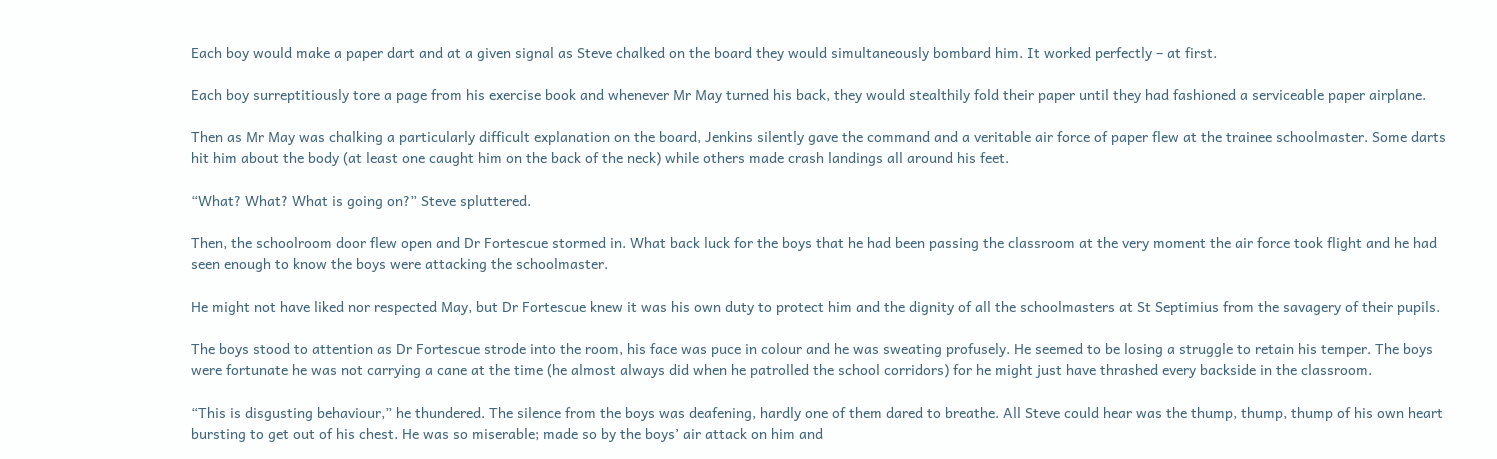Each boy would make a paper dart and at a given signal as Steve chalked on the board they would simultaneously bombard him. It worked perfectly – at first.

Each boy surreptitiously tore a page from his exercise book and whenever Mr May turned his back, they would stealthily fold their paper until they had fashioned a serviceable paper airplane.

Then as Mr May was chalking a particularly difficult explanation on the board, Jenkins silently gave the command and a veritable air force of paper flew at the trainee schoolmaster. Some darts hit him about the body (at least one caught him on the back of the neck) while others made crash landings all around his feet.

“What? What? What is going on?” Steve spluttered.

Then, the schoolroom door flew open and Dr Fortescue stormed in. What back luck for the boys that he had been passing the classroom at the very moment the air force took flight and he had seen enough to know the boys were attacking the schoolmaster.

He might not have liked nor respected May, but Dr Fortescue knew it was his own duty to protect him and the dignity of all the schoolmasters at St Septimius from the savagery of their pupils.

The boys stood to attention as Dr Fortescue strode into the room, his face was puce in colour and he was sweating profusely. He seemed to be losing a struggle to retain his temper. The boys were fortunate he was not carrying a cane at the time (he almost always did when he patrolled the school corridors) for he might just have thrashed every backside in the classroom.

“This is disgusting behaviour,” he thundered. The silence from the boys was deafening, hardly one of them dared to breathe. All Steve could hear was the thump, thump, thump of his own heart bursting to get out of his chest. He was so miserable; made so by the boys’ air attack on him and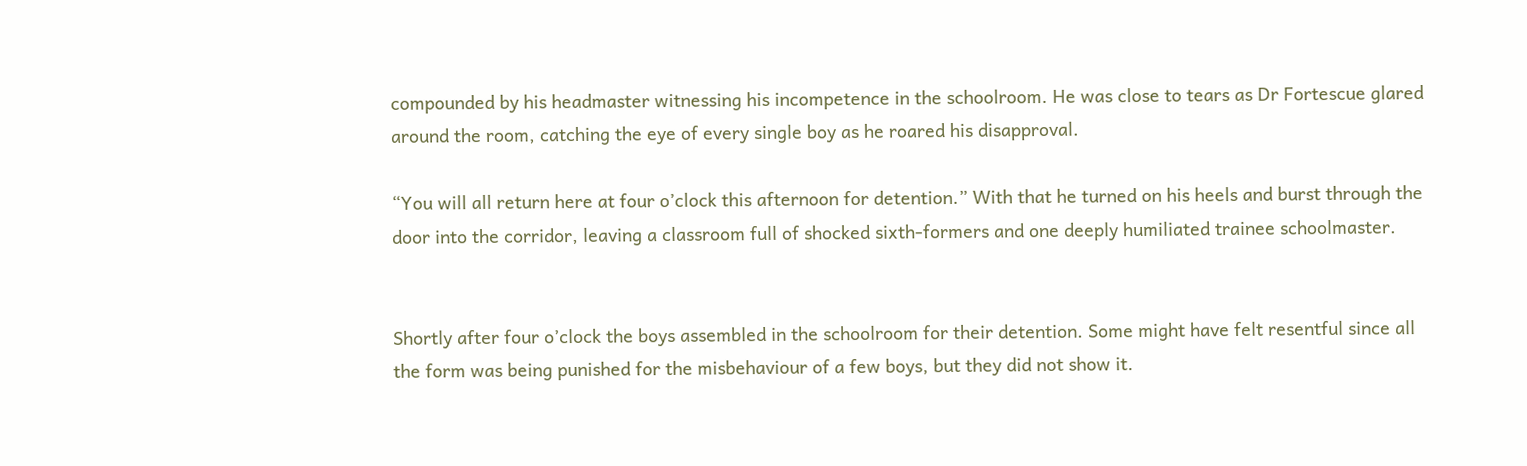compounded by his headmaster witnessing his incompetence in the schoolroom. He was close to tears as Dr Fortescue glared around the room, catching the eye of every single boy as he roared his disapproval.

“You will all return here at four o’clock this afternoon for detention.” With that he turned on his heels and burst through the door into the corridor, leaving a classroom full of shocked sixth-formers and one deeply humiliated trainee schoolmaster.


Shortly after four o’clock the boys assembled in the schoolroom for their detention. Some might have felt resentful since all the form was being punished for the misbehaviour of a few boys, but they did not show it.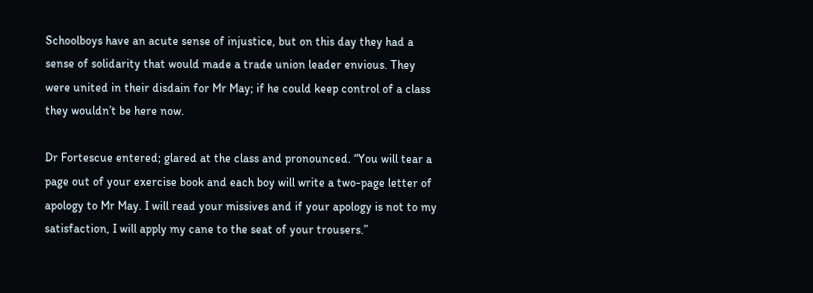Schoolboys have an acute sense of injustice, but on this day they had a sense of solidarity that would made a trade union leader envious. They were united in their disdain for Mr May; if he could keep control of a class they wouldn’t be here now.

Dr Fortescue entered; glared at the class and pronounced. “You will tear a page out of your exercise book and each boy will write a two-page letter of apology to Mr May. I will read your missives and if your apology is not to my satisfaction, I will apply my cane to the seat of your trousers.”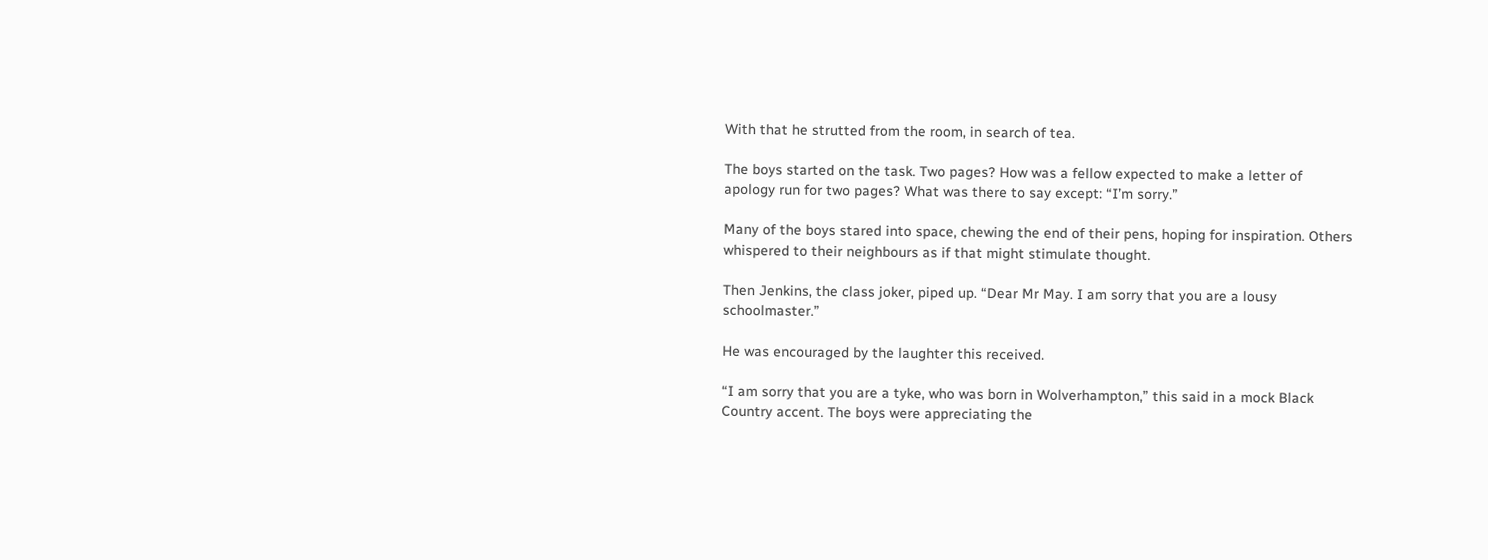With that he strutted from the room, in search of tea.

The boys started on the task. Two pages? How was a fellow expected to make a letter of apology run for two pages? What was there to say except: “I’m sorry.”

Many of the boys stared into space, chewing the end of their pens, hoping for inspiration. Others whispered to their neighbours as if that might stimulate thought.

Then Jenkins, the class joker, piped up. “Dear Mr May. I am sorry that you are a lousy schoolmaster.”

He was encouraged by the laughter this received.

“I am sorry that you are a tyke, who was born in Wolverhampton,” this said in a mock Black Country accent. The boys were appreciating the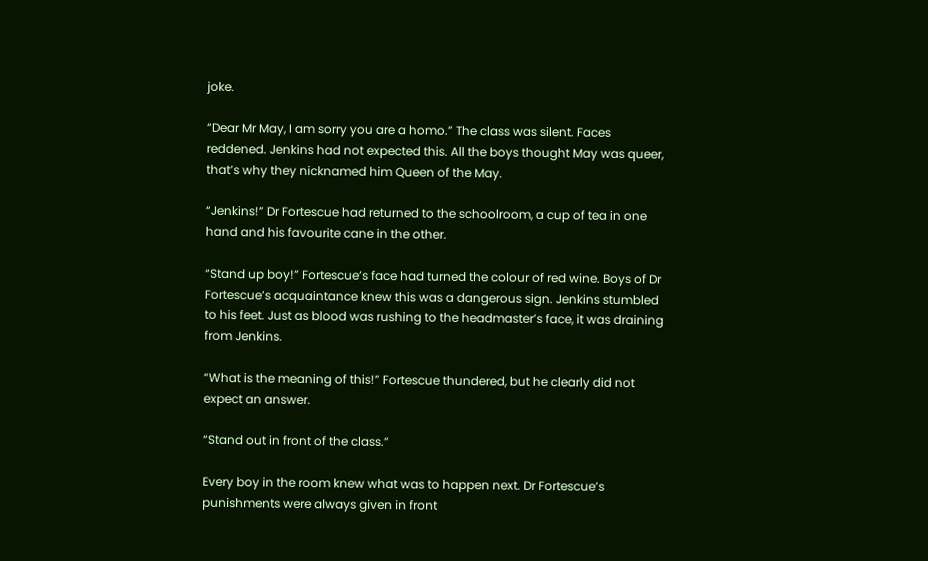joke.

“Dear Mr May, I am sorry you are a homo.” The class was silent. Faces reddened. Jenkins had not expected this. All the boys thought May was queer, that’s why they nicknamed him Queen of the May.

“Jenkins!” Dr Fortescue had returned to the schoolroom, a cup of tea in one hand and his favourite cane in the other.

“Stand up boy!” Fortescue’s face had turned the colour of red wine. Boys of Dr Fortescue’s acquaintance knew this was a dangerous sign. Jenkins stumbled to his feet. Just as blood was rushing to the headmaster’s face, it was draining from Jenkins.

“What is the meaning of this!” Fortescue thundered, but he clearly did not expect an answer.

“Stand out in front of the class.”

Every boy in the room knew what was to happen next. Dr Fortescue’s punishments were always given in front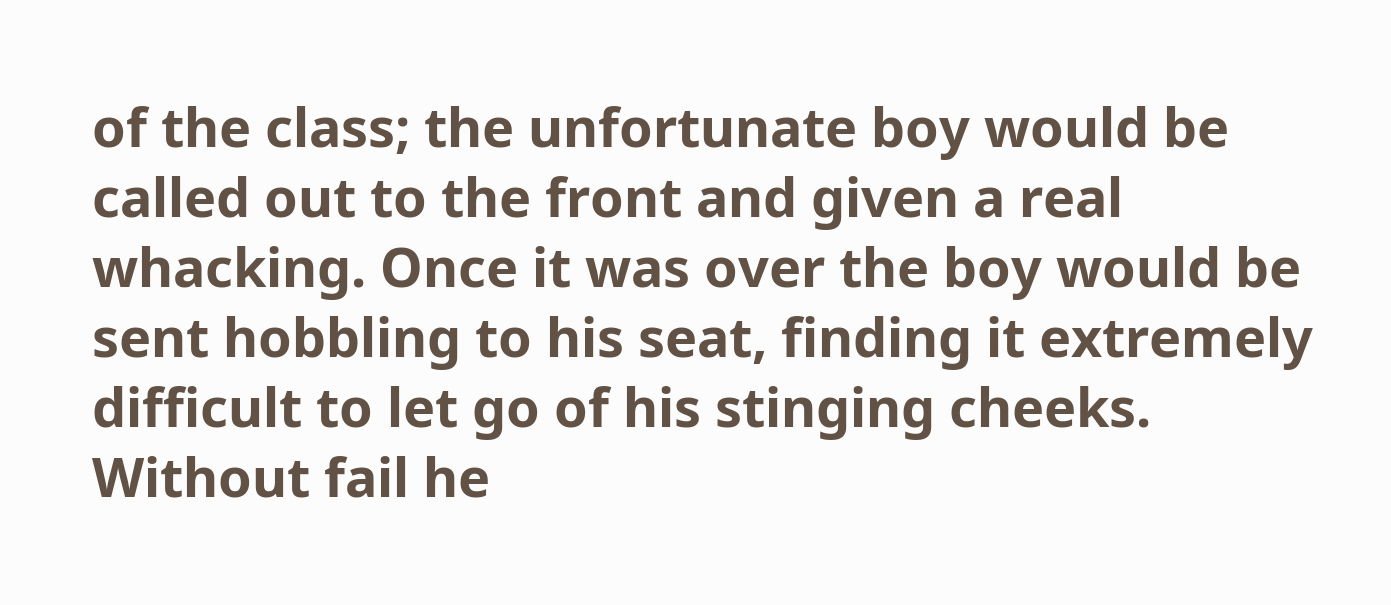of the class; the unfortunate boy would be called out to the front and given a real whacking. Once it was over the boy would be sent hobbling to his seat, finding it extremely difficult to let go of his stinging cheeks. Without fail he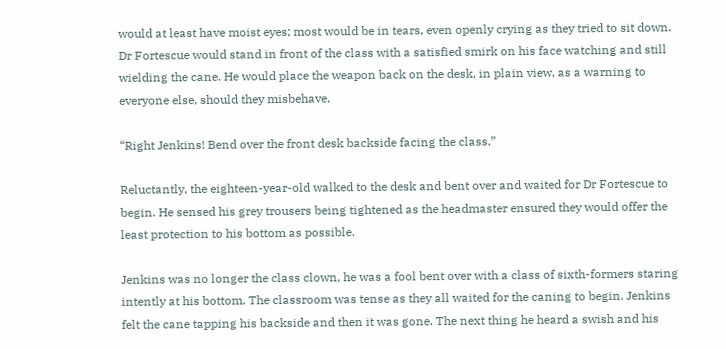would at least have moist eyes; most would be in tears, even openly crying as they tried to sit down. Dr Fortescue would stand in front of the class with a satisfied smirk on his face watching and still wielding the cane. He would place the weapon back on the desk, in plain view, as a warning to everyone else, should they misbehave.

“Right Jenkins! Bend over the front desk backside facing the class.”

Reluctantly, the eighteen-year-old walked to the desk and bent over and waited for Dr Fortescue to begin. He sensed his grey trousers being tightened as the headmaster ensured they would offer the least protection to his bottom as possible.

Jenkins was no longer the class clown, he was a fool bent over with a class of sixth-formers staring intently at his bottom. The classroom was tense as they all waited for the caning to begin. Jenkins felt the cane tapping his backside and then it was gone. The next thing he heard a swish and his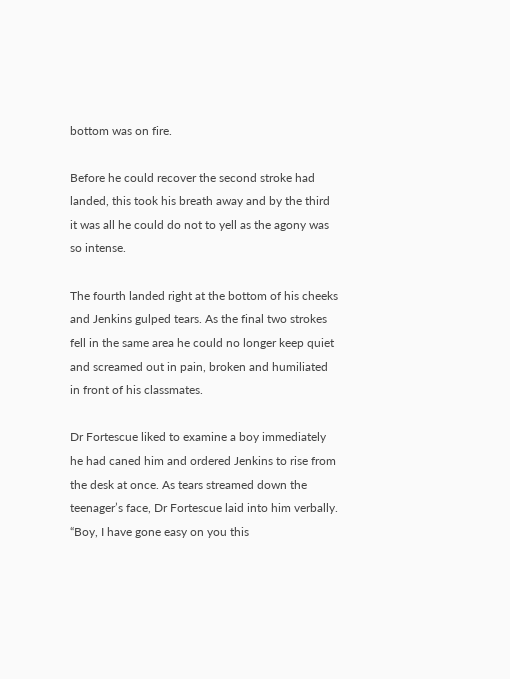bottom was on fire.

Before he could recover the second stroke had landed, this took his breath away and by the third it was all he could do not to yell as the agony was so intense.

The fourth landed right at the bottom of his cheeks and Jenkins gulped tears. As the final two strokes fell in the same area he could no longer keep quiet and screamed out in pain, broken and humiliated in front of his classmates.

Dr Fortescue liked to examine a boy immediately he had caned him and ordered Jenkins to rise from the desk at once. As tears streamed down the teenager’s face, Dr Fortescue laid into him verbally. “Boy, I have gone easy on you this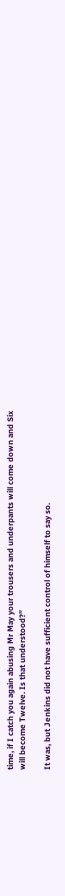time, if I catch you again abusing Mr May your trousers and underpants will come down and Six will become Twelve. Is that understood?”

It was, but Jenkins did not have sufficient control of himself to say so.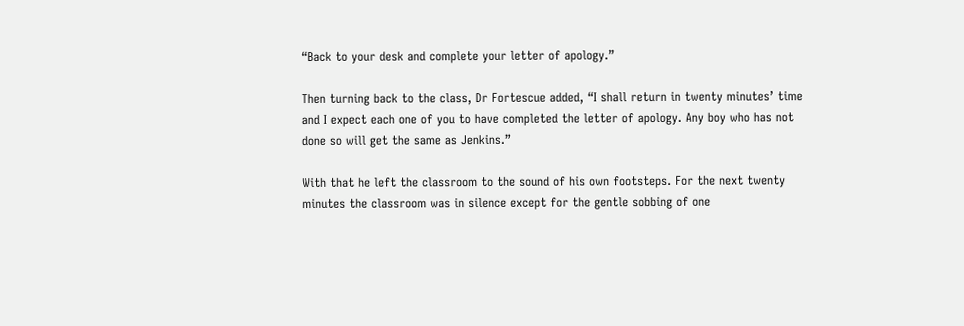“Back to your desk and complete your letter of apology.”

Then turning back to the class, Dr Fortescue added, “I shall return in twenty minutes’ time and I expect each one of you to have completed the letter of apology. Any boy who has not done so will get the same as Jenkins.”

With that he left the classroom to the sound of his own footsteps. For the next twenty minutes the classroom was in silence except for the gentle sobbing of one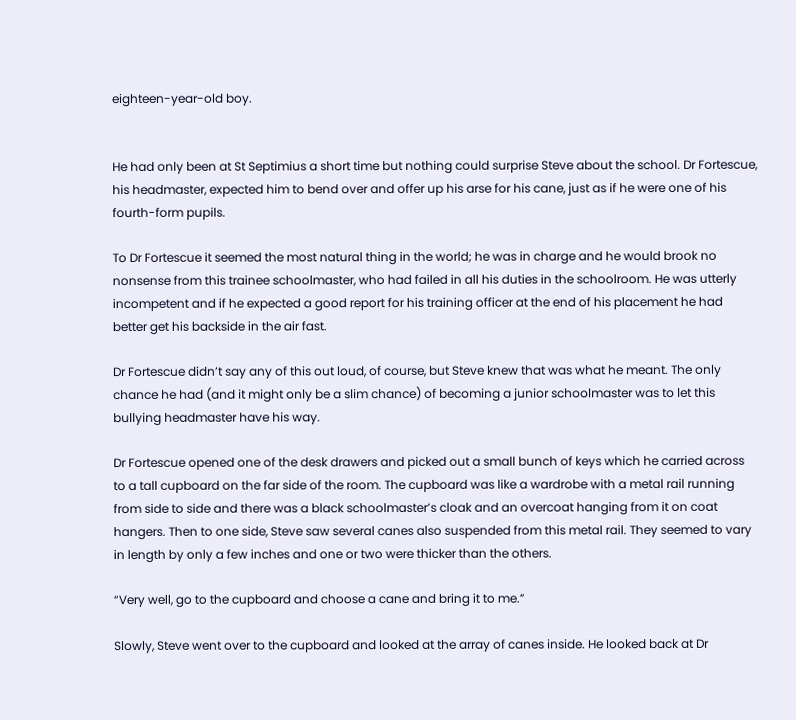eighteen-year-old boy.


He had only been at St Septimius a short time but nothing could surprise Steve about the school. Dr Fortescue, his headmaster, expected him to bend over and offer up his arse for his cane, just as if he were one of his fourth-form pupils.

To Dr Fortescue it seemed the most natural thing in the world; he was in charge and he would brook no nonsense from this trainee schoolmaster, who had failed in all his duties in the schoolroom. He was utterly incompetent and if he expected a good report for his training officer at the end of his placement he had better get his backside in the air fast.

Dr Fortescue didn’t say any of this out loud, of course, but Steve knew that was what he meant. The only chance he had (and it might only be a slim chance) of becoming a junior schoolmaster was to let this bullying headmaster have his way.

Dr Fortescue opened one of the desk drawers and picked out a small bunch of keys which he carried across to a tall cupboard on the far side of the room. The cupboard was like a wardrobe with a metal rail running from side to side and there was a black schoolmaster’s cloak and an overcoat hanging from it on coat hangers. Then to one side, Steve saw several canes also suspended from this metal rail. They seemed to vary in length by only a few inches and one or two were thicker than the others.

“Very well, go to the cupboard and choose a cane and bring it to me.”

Slowly, Steve went over to the cupboard and looked at the array of canes inside. He looked back at Dr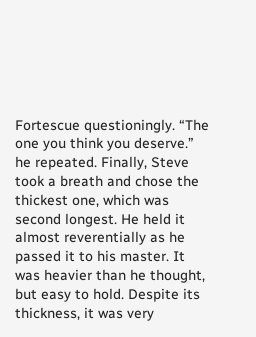Fortescue questioningly. “The one you think you deserve.” he repeated. Finally, Steve took a breath and chose the thickest one, which was second longest. He held it almost reverentially as he passed it to his master. It was heavier than he thought, but easy to hold. Despite its thickness, it was very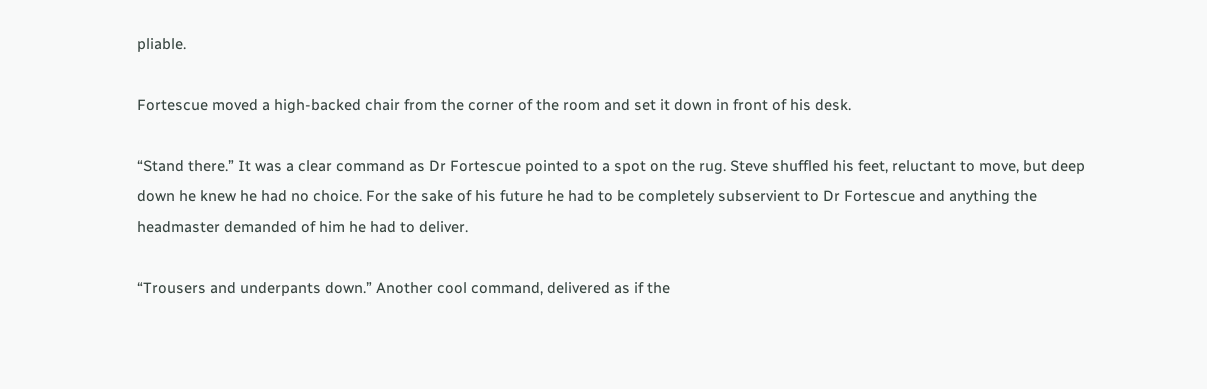pliable.

Fortescue moved a high-backed chair from the corner of the room and set it down in front of his desk.

“Stand there.” It was a clear command as Dr Fortescue pointed to a spot on the rug. Steve shuffled his feet, reluctant to move, but deep down he knew he had no choice. For the sake of his future he had to be completely subservient to Dr Fortescue and anything the headmaster demanded of him he had to deliver.

“Trousers and underpants down.” Another cool command, delivered as if the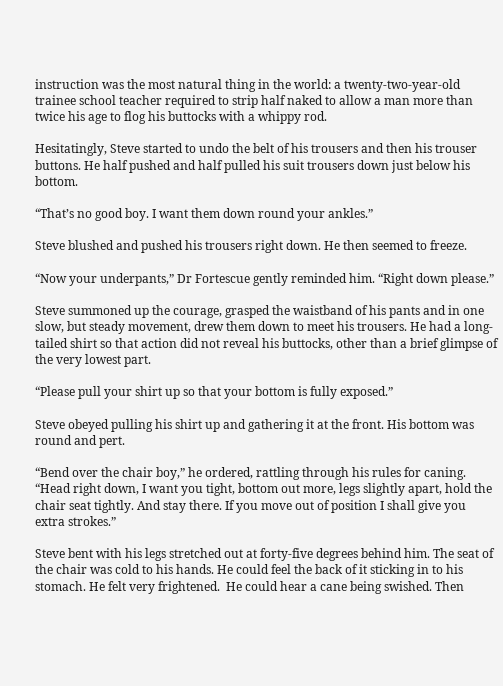instruction was the most natural thing in the world: a twenty-two-year-old trainee school teacher required to strip half naked to allow a man more than twice his age to flog his buttocks with a whippy rod.

Hesitatingly, Steve started to undo the belt of his trousers and then his trouser buttons. He half pushed and half pulled his suit trousers down just below his bottom.

“That’s no good boy. I want them down round your ankles.”

Steve blushed and pushed his trousers right down. He then seemed to freeze.

“Now your underpants,” Dr Fortescue gently reminded him. “Right down please.”

Steve summoned up the courage, grasped the waistband of his pants and in one slow, but steady movement, drew them down to meet his trousers. He had a long-tailed shirt so that action did not reveal his buttocks, other than a brief glimpse of the very lowest part.

“Please pull your shirt up so that your bottom is fully exposed.”

Steve obeyed pulling his shirt up and gathering it at the front. His bottom was round and pert.

“Bend over the chair boy,” he ordered, rattling through his rules for caning. “Head right down, I want you tight, bottom out more, legs slightly apart, hold the chair seat tightly. And stay there. If you move out of position I shall give you extra strokes.”

Steve bent with his legs stretched out at forty-five degrees behind him. The seat of the chair was cold to his hands. He could feel the back of it sticking in to his stomach. He felt very frightened.  He could hear a cane being swished. Then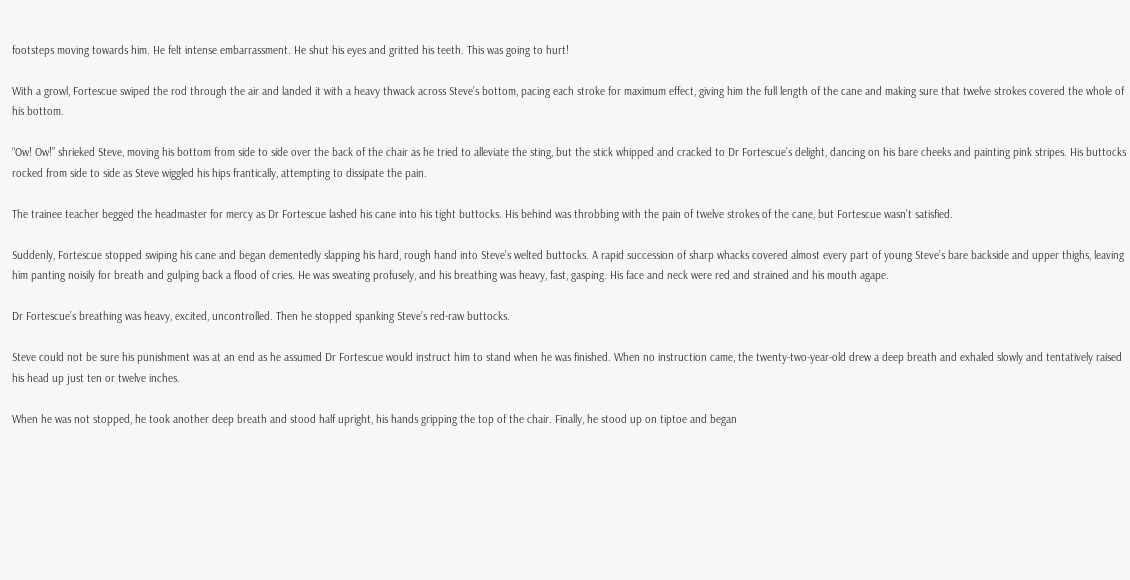footsteps moving towards him. He felt intense embarrassment. He shut his eyes and gritted his teeth. This was going to hurt!

With a growl, Fortescue swiped the rod through the air and landed it with a heavy thwack across Steve’s bottom, pacing each stroke for maximum effect, giving him the full length of the cane and making sure that twelve strokes covered the whole of his bottom.

“Ow! Ow!” shrieked Steve, moving his bottom from side to side over the back of the chair as he tried to alleviate the sting, but the stick whipped and cracked to Dr Fortescue’s delight, dancing on his bare cheeks and painting pink stripes. His buttocks rocked from side to side as Steve wiggled his hips frantically, attempting to dissipate the pain.

The trainee teacher begged the headmaster for mercy as Dr Fortescue lashed his cane into his tight buttocks. His behind was throbbing with the pain of twelve strokes of the cane, but Fortescue wasn’t satisfied.

Suddenly, Fortescue stopped swiping his cane and began dementedly slapping his hard, rough hand into Steve’s welted buttocks. A rapid succession of sharp whacks covered almost every part of young Steve’s bare backside and upper thighs, leaving him panting noisily for breath and gulping back a flood of cries. He was sweating profusely, and his breathing was heavy, fast, gasping. His face and neck were red and strained and his mouth agape.

Dr Fortescue’s breathing was heavy, excited, uncontrolled. Then he stopped spanking Steve’s red-raw buttocks.

Steve could not be sure his punishment was at an end as he assumed Dr Fortescue would instruct him to stand when he was finished. When no instruction came, the twenty-two-year-old drew a deep breath and exhaled slowly and tentatively raised his head up just ten or twelve inches.

When he was not stopped, he took another deep breath and stood half upright, his hands gripping the top of the chair. Finally, he stood up on tiptoe and began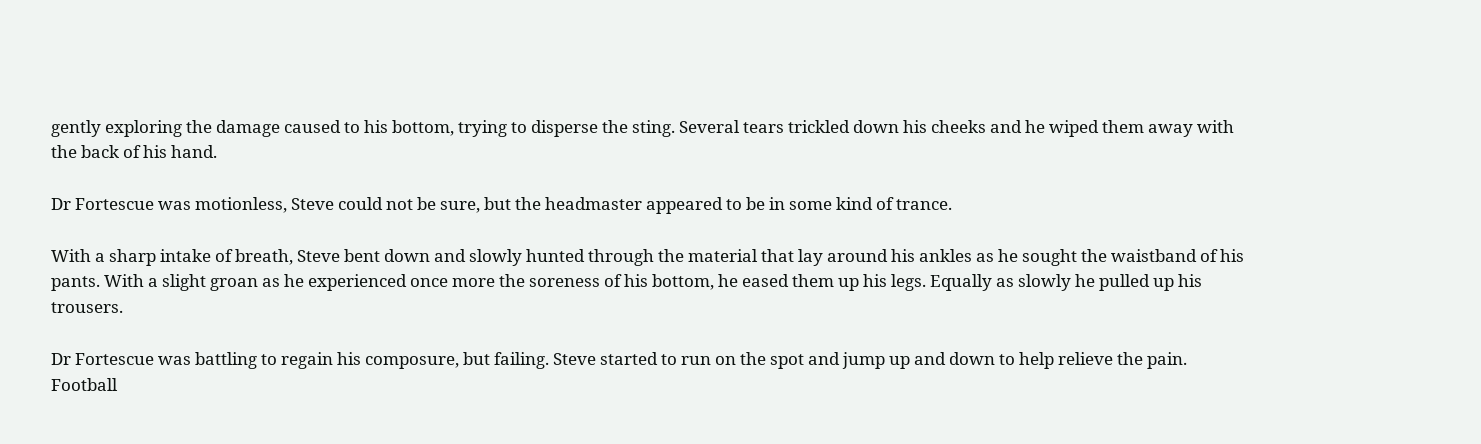gently exploring the damage caused to his bottom, trying to disperse the sting. Several tears trickled down his cheeks and he wiped them away with the back of his hand.

Dr Fortescue was motionless, Steve could not be sure, but the headmaster appeared to be in some kind of trance.

With a sharp intake of breath, Steve bent down and slowly hunted through the material that lay around his ankles as he sought the waistband of his pants. With a slight groan as he experienced once more the soreness of his bottom, he eased them up his legs. Equally as slowly he pulled up his trousers.

Dr Fortescue was battling to regain his composure, but failing. Steve started to run on the spot and jump up and down to help relieve the pain. Football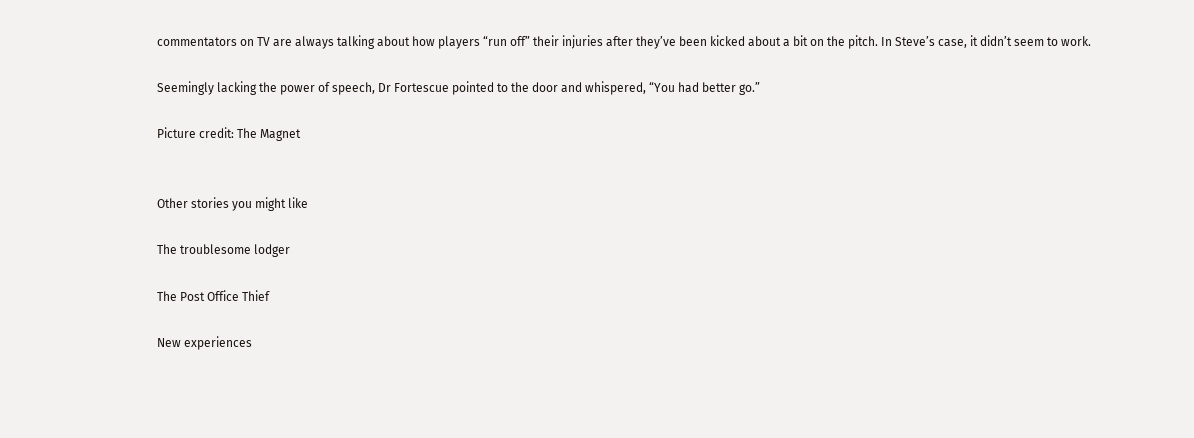commentators on TV are always talking about how players “run off” their injuries after they’ve been kicked about a bit on the pitch. In Steve’s case, it didn’t seem to work.

Seemingly lacking the power of speech, Dr Fortescue pointed to the door and whispered, “You had better go.”

Picture credit: The Magnet


Other stories you might like

The troublesome lodger

The Post Office Thief

New experiences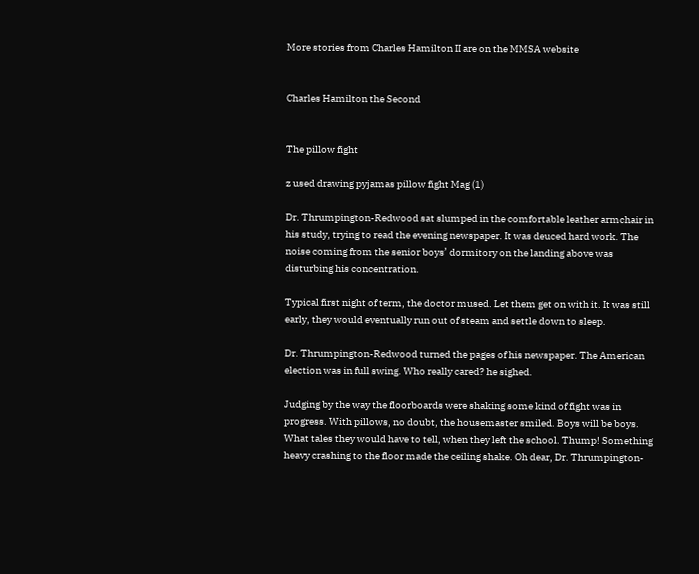More stories from Charles Hamilton II are on the MMSA website


Charles Hamilton the Second


The pillow fight

z used drawing pyjamas pillow fight Mag (1)

Dr. Thrumpington-Redwood sat slumped in the comfortable leather armchair in his study, trying to read the evening newspaper. It was deuced hard work. The noise coming from the senior boys’ dormitory on the landing above was disturbing his concentration.

Typical first night of term, the doctor mused. Let them get on with it. It was still early, they would eventually run out of steam and settle down to sleep.

Dr. Thrumpington-Redwood turned the pages of his newspaper. The American election was in full swing. Who really cared? he sighed.

Judging by the way the floorboards were shaking some kind of fight was in progress. With pillows, no doubt, the housemaster smiled. Boys will be boys. What tales they would have to tell, when they left the school. Thump! Something heavy crashing to the floor made the ceiling shake. Oh dear, Dr. Thrumpington-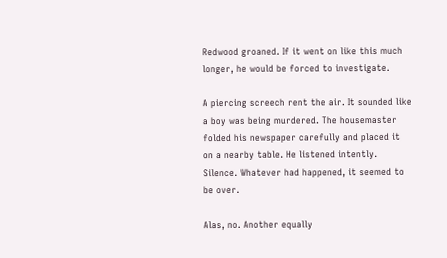Redwood groaned. If it went on like this much longer, he would be forced to investigate.

A piercing screech rent the air. It sounded like a boy was being murdered. The housemaster folded his newspaper carefully and placed it on a nearby table. He listened intently. Silence. Whatever had happened, it seemed to be over.

Alas, no. Another equally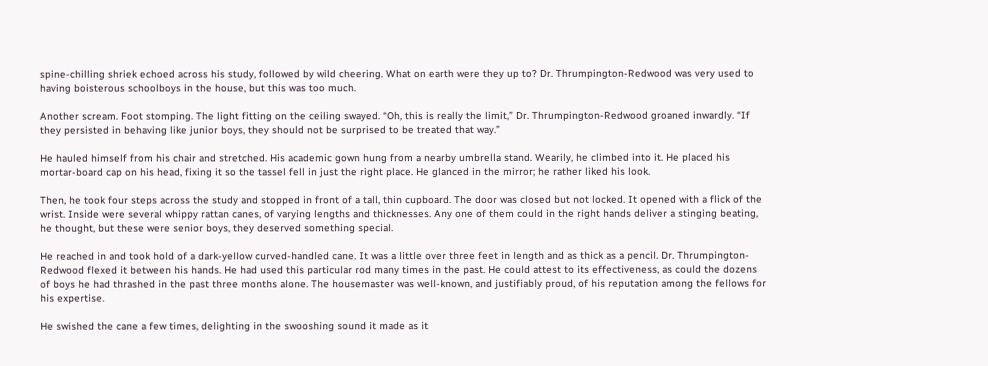spine-chilling shriek echoed across his study, followed by wild cheering. What on earth were they up to? Dr. Thrumpington-Redwood was very used to having boisterous schoolboys in the house, but this was too much.

Another scream. Foot stomping. The light fitting on the ceiling swayed. “Oh, this is really the limit,” Dr. Thrumpington-Redwood groaned inwardly. “If they persisted in behaving like junior boys, they should not be surprised to be treated that way.”

He hauled himself from his chair and stretched. His academic gown hung from a nearby umbrella stand. Wearily, he climbed into it. He placed his mortar-board cap on his head, fixing it so the tassel fell in just the right place. He glanced in the mirror; he rather liked his look.

Then, he took four steps across the study and stopped in front of a tall, thin cupboard. The door was closed but not locked. It opened with a flick of the wrist. Inside were several whippy rattan canes, of varying lengths and thicknesses. Any one of them could in the right hands deliver a stinging beating, he thought, but these were senior boys, they deserved something special.

He reached in and took hold of a dark-yellow curved-handled cane. It was a little over three feet in length and as thick as a pencil. Dr. Thrumpington-Redwood flexed it between his hands. He had used this particular rod many times in the past. He could attest to its effectiveness, as could the dozens of boys he had thrashed in the past three months alone. The housemaster was well-known, and justifiably proud, of his reputation among the fellows for his expertise.

He swished the cane a few times, delighting in the swooshing sound it made as it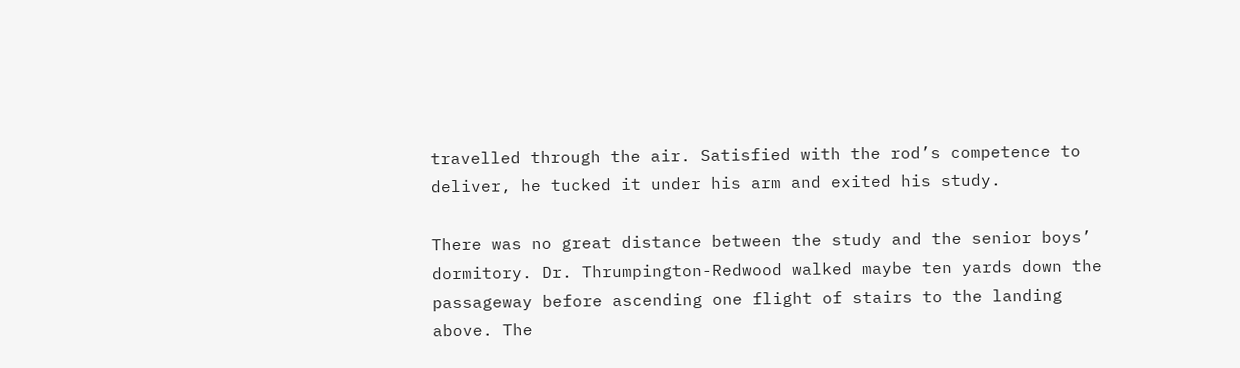travelled through the air. Satisfied with the rod’s competence to deliver, he tucked it under his arm and exited his study.

There was no great distance between the study and the senior boys’ dormitory. Dr. Thrumpington-Redwood walked maybe ten yards down the passageway before ascending one flight of stairs to the landing above. The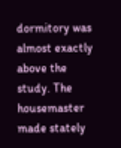dormitory was almost exactly above the study. The housemaster made stately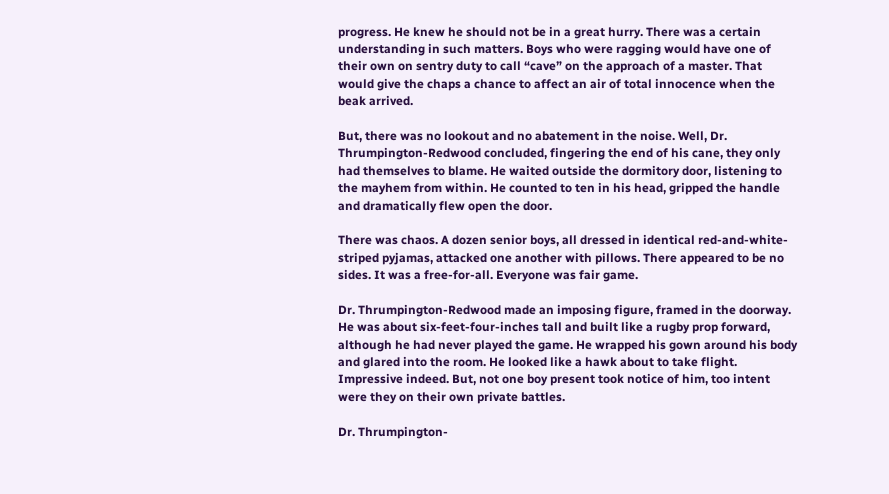progress. He knew he should not be in a great hurry. There was a certain understanding in such matters. Boys who were ragging would have one of their own on sentry duty to call “cave” on the approach of a master. That would give the chaps a chance to affect an air of total innocence when the beak arrived.

But, there was no lookout and no abatement in the noise. Well, Dr. Thrumpington-Redwood concluded, fingering the end of his cane, they only had themselves to blame. He waited outside the dormitory door, listening to the mayhem from within. He counted to ten in his head, gripped the handle and dramatically flew open the door.

There was chaos. A dozen senior boys, all dressed in identical red-and-white-striped pyjamas, attacked one another with pillows. There appeared to be no sides. It was a free-for-all. Everyone was fair game.

Dr. Thrumpington-Redwood made an imposing figure, framed in the doorway. He was about six-feet-four-inches tall and built like a rugby prop forward, although he had never played the game. He wrapped his gown around his body and glared into the room. He looked like a hawk about to take flight. Impressive indeed. But, not one boy present took notice of him, too intent were they on their own private battles.

Dr. Thrumpington-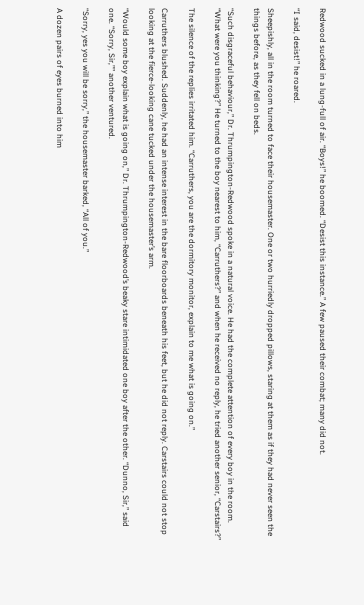Redwood sucked in a lung-full of air. “Boys!” he boomed. “Desist this instance.” A few paused their combat; many did not.

“I said, desist!” he roared.

Sheepishly, all in the room turned to face their housemaster. One or two hurriedly dropped pillows, staring at them as if they had never seen the things before, as they fell on beds.

“Such disgraceful behaviour,” Dr. Thrumpington-Redwood spoke in a natural voice. He had the complete attention of every boy in the room. “What were you thinking?” He turned to the boy nearest to him, “Carruthers?” and when he received no reply, he tried another senior, “Carstairs?”

The silence of the replies irritated him. “Carruthers, you are the dormitory monitor, explain to me what is going on.”

Carruthers blushed. Suddenly, he had an intense interest in the bare floorboards beneath his feet, but he did not reply. Carstairs could not stop looking at the fierce-looking cane tucked under the housemaster’s arm.

“Would some boy explain what is going on,” Dr. Thrumpington-Redwood’s beaky stare intimidated one boy after the other. “Dunno, Sir,” said one. “Sorry, Sir,”” another ventured.

“Sorry, yes you will be sorry,” the housemaster barked, “All of you.”

A dozen pairs of eyes burned into him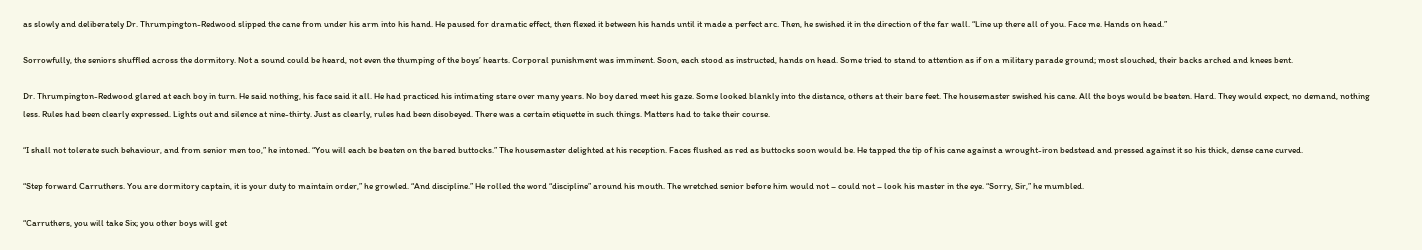as slowly and deliberately Dr. Thrumpington-Redwood slipped the cane from under his arm into his hand. He paused for dramatic effect, then flexed it between his hands until it made a perfect arc. Then, he swished it in the direction of the far wall. “Line up there all of you. Face me. Hands on head.”

Sorrowfully, the seniors shuffled across the dormitory. Not a sound could be heard, not even the thumping of the boys’ hearts. Corporal punishment was imminent. Soon, each stood as instructed, hands on head. Some tried to stand to attention as if on a military parade ground; most slouched, their backs arched and knees bent.

Dr. Thrumpington-Redwood glared at each boy in turn. He said nothing, his face said it all. He had practiced his intimating stare over many years. No boy dared meet his gaze. Some looked blankly into the distance, others at their bare feet. The housemaster swished his cane. All the boys would be beaten. Hard. They would expect, no demand, nothing less. Rules had been clearly expressed. Lights out and silence at nine-thirty. Just as clearly, rules had been disobeyed. There was a certain etiquette in such things. Matters had to take their course.

“I shall not tolerate such behaviour, and from senior men too,” he intoned. “You will each be beaten on the bared buttocks.” The housemaster delighted at his reception. Faces flushed as red as buttocks soon would be. He tapped the tip of his cane against a wrought-iron bedstead and pressed against it so his thick, dense cane curved.

“Step forward Carruthers. You are dormitory captain, it is your duty to maintain order,” he growled. “And discipline.” He rolled the word “discipline” around his mouth. The wretched senior before him would not – could not – look his master in the eye. “Sorry, Sir,” he mumbled.

“Carruthers, you will take Six; you other boys will get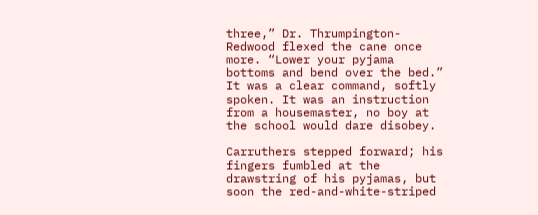three,” Dr. Thrumpington-Redwood flexed the cane once more. “Lower your pyjama bottoms and bend over the bed.” It was a clear command, softly spoken. It was an instruction from a housemaster, no boy at the school would dare disobey.

Carruthers stepped forward; his fingers fumbled at the drawstring of his pyjamas, but soon the red-and-white-striped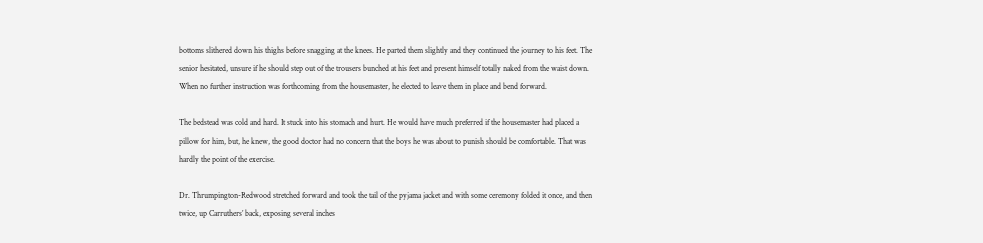bottoms slithered down his thighs before snagging at the knees. He parted them slightly and they continued the journey to his feet. The senior hesitated, unsure if he should step out of the trousers bunched at his feet and present himself totally naked from the waist down. When no further instruction was forthcoming from the housemaster, he elected to leave them in place and bend forward.

The bedstead was cold and hard. It stuck into his stomach and hurt. He would have much preferred if the housemaster had placed a pillow for him, but, he knew, the good doctor had no concern that the boys he was about to punish should be comfortable. That was hardly the point of the exercise.

Dr. Thrumpington-Redwood stretched forward and took the tail of the pyjama jacket and with some ceremony folded it once, and then twice, up Carruthers’ back, exposing several inches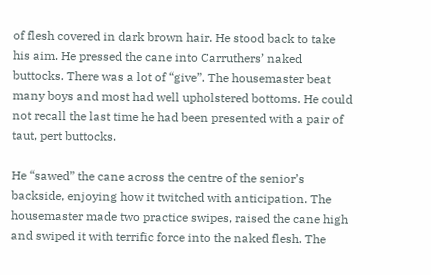of flesh covered in dark brown hair. He stood back to take his aim. He pressed the cane into Carruthers’ naked buttocks. There was a lot of “give”. The housemaster beat many boys and most had well upholstered bottoms. He could not recall the last time he had been presented with a pair of taut, pert buttocks.

He “sawed” the cane across the centre of the senior’s backside, enjoying how it twitched with anticipation. The housemaster made two practice swipes, raised the cane high and swiped it with terrific force into the naked flesh. The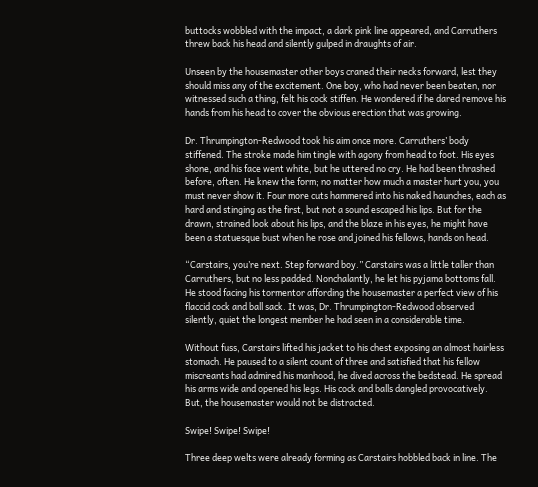buttocks wobbled with the impact, a dark pink line appeared, and Carruthers threw back his head and silently gulped in draughts of air.

Unseen by the housemaster other boys craned their necks forward, lest they should miss any of the excitement. One boy, who had never been beaten, nor witnessed such a thing, felt his cock stiffen. He wondered if he dared remove his hands from his head to cover the obvious erection that was growing.

Dr. Thrumpington-Redwood took his aim once more. Carruthers’ body stiffened. The stroke made him tingle with agony from head to foot. His eyes shone, and his face went white, but he uttered no cry. He had been thrashed before, often. He knew the form; no matter how much a master hurt you, you must never show it. Four more cuts hammered into his naked haunches, each as hard and stinging as the first, but not a sound escaped his lips. But for the drawn, strained look about his lips, and the blaze in his eyes, he might have been a statuesque bust when he rose and joined his fellows, hands on head.

“Carstairs, you’re next. Step forward boy.” Carstairs was a little taller than Carruthers, but no less padded. Nonchalantly, he let his pyjama bottoms fall. He stood facing his tormentor affording the housemaster a perfect view of his flaccid cock and ball sack. It was, Dr. Thrumpington-Redwood observed silently, quiet the longest member he had seen in a considerable time.

Without fuss, Carstairs lifted his jacket to his chest exposing an almost hairless stomach. He paused to a silent count of three and satisfied that his fellow miscreants had admired his manhood, he dived across the bedstead. He spread his arms wide and opened his legs. His cock and balls dangled provocatively. But, the housemaster would not be distracted.

Swipe! Swipe! Swipe!

Three deep welts were already forming as Carstairs hobbled back in line. The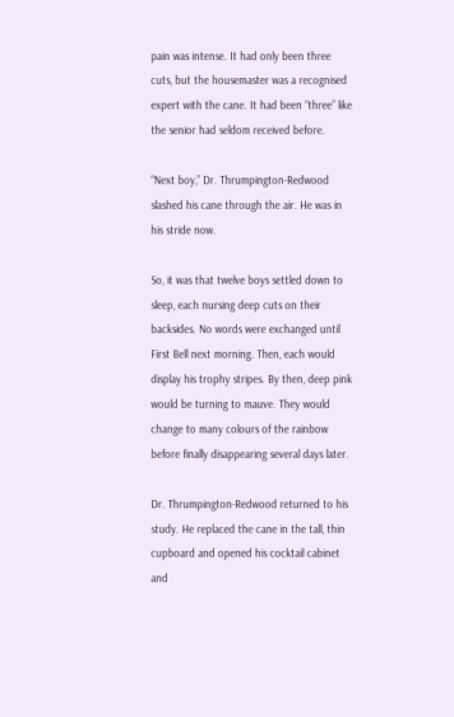pain was intense. It had only been three cuts, but the housemaster was a recognised expert with the cane. It had been “three” like the senior had seldom received before.

“Next boy,” Dr. Thrumpington-Redwood slashed his cane through the air. He was in his stride now.

So, it was that twelve boys settled down to sleep, each nursing deep cuts on their backsides. No words were exchanged until First Bell next morning. Then, each would display his trophy stripes. By then, deep pink would be turning to mauve. They would change to many colours of the rainbow before finally disappearing several days later.

Dr. Thrumpington-Redwood returned to his study. He replaced the cane in the tall, thin cupboard and opened his cocktail cabinet and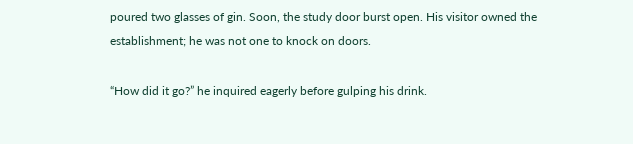poured two glasses of gin. Soon, the study door burst open. His visitor owned the establishment; he was not one to knock on doors.

“How did it go?” he inquired eagerly before gulping his drink.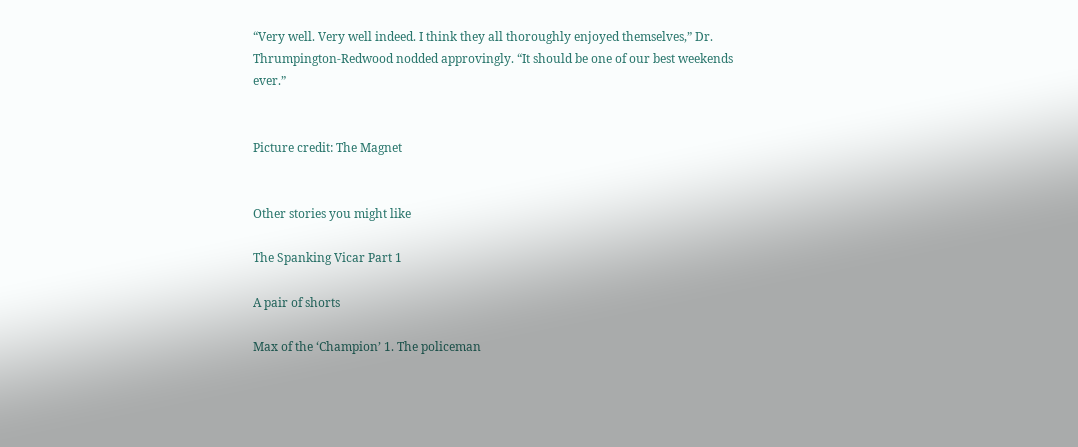“Very well. Very well indeed. I think they all thoroughly enjoyed themselves,” Dr. Thrumpington-Redwood nodded approvingly. “It should be one of our best weekends ever.”


Picture credit: The Magnet


Other stories you might like

The Spanking Vicar Part 1

A pair of shorts

Max of the ‘Champion’ 1. The policeman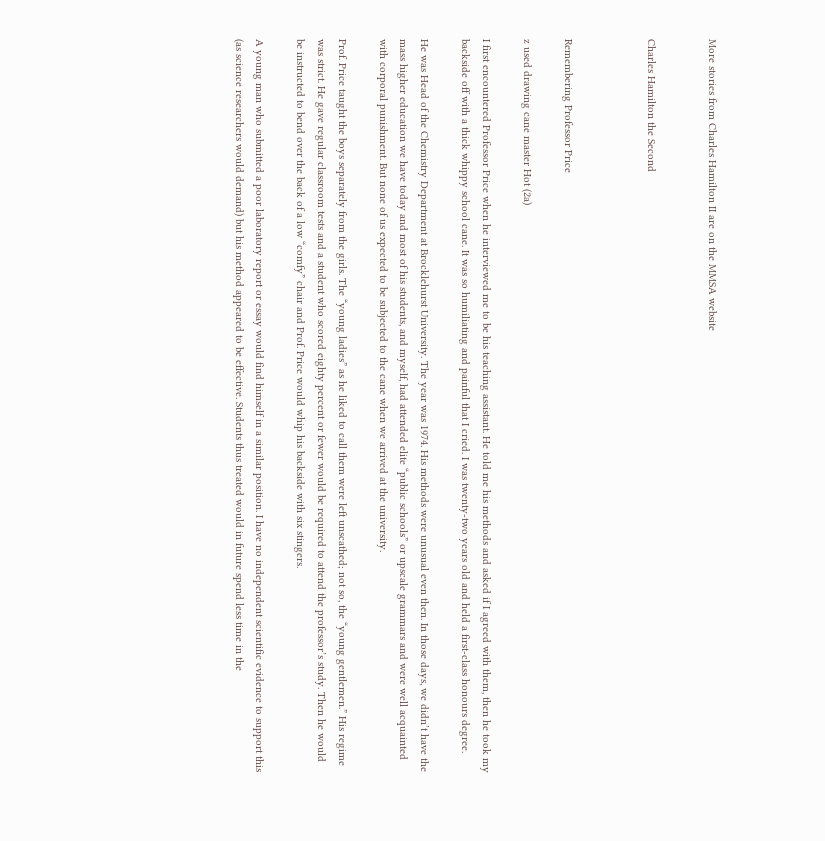More stories from Charles Hamilton II are on the MMSA website


Charles Hamilton the Second



Remembering Professor Price

z used drawing cane master Hot (2a)

I first encountered Professor Price when he interviewed me to be his teaching assistant. He told me his methods and asked if I agreed with them, then he took my backside off with a thick whippy school cane. It was so humiliating and painful that I cried. I was twenty-two years old and held a first-class honours degree.

He was Head of the Chemistry Department at Brocklehurst University. The year was 1974. His methods were unusual even then. In those days, we didn’t have the mass higher education we have today and most of his students, and myself, had attended elite “public schools” or upscale grammars and were well acquainted with corporal punishment. But none of us expected to be subjected to the cane when we arrived at the university.

Prof. Price taught the boys separately from the girls. The “young ladies” as he liked to call them were left unscathed; not so, the “young gentlemen.” His regime was strict. He gave regular classroom tests and a student who scored eighty percent or fewer would be required to attend the professor’s study. Then he would be instructed to bend over the back of a low “comfy” chair and Prof. Price would whip his backside with six stingers.

A young man who submitted a poor laboratory report or essay would find himself in a similar position. I have no independent scientific evidence to support this (as science researchers would demand) but his method appeared to be effective. Students thus treated would in future spend less time in the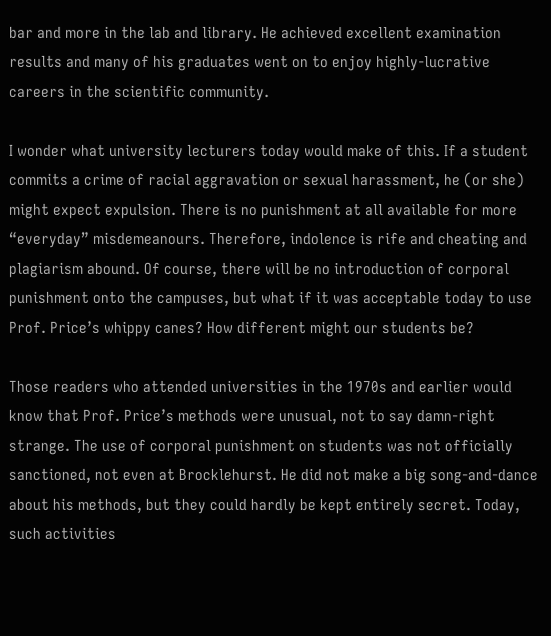bar and more in the lab and library. He achieved excellent examination results and many of his graduates went on to enjoy highly-lucrative careers in the scientific community.

I wonder what university lecturers today would make of this. If a student commits a crime of racial aggravation or sexual harassment, he (or she) might expect expulsion. There is no punishment at all available for more “everyday” misdemeanours. Therefore, indolence is rife and cheating and plagiarism abound. Of course, there will be no introduction of corporal punishment onto the campuses, but what if it was acceptable today to use Prof. Price’s whippy canes? How different might our students be?

Those readers who attended universities in the 1970s and earlier would know that Prof. Price’s methods were unusual, not to say damn-right strange. The use of corporal punishment on students was not officially sanctioned, not even at Brocklehurst. He did not make a big song-and-dance about his methods, but they could hardly be kept entirely secret. Today, such activities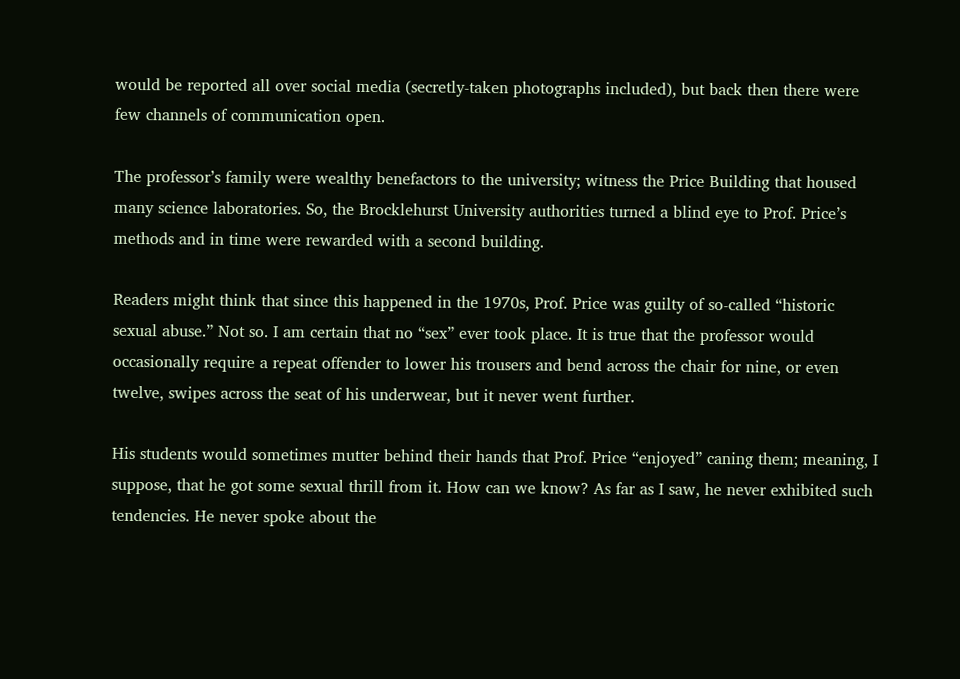would be reported all over social media (secretly-taken photographs included), but back then there were few channels of communication open.

The professor’s family were wealthy benefactors to the university; witness the Price Building that housed many science laboratories. So, the Brocklehurst University authorities turned a blind eye to Prof. Price’s methods and in time were rewarded with a second building.

Readers might think that since this happened in the 1970s, Prof. Price was guilty of so-called “historic sexual abuse.” Not so. I am certain that no “sex” ever took place. It is true that the professor would occasionally require a repeat offender to lower his trousers and bend across the chair for nine, or even twelve, swipes across the seat of his underwear, but it never went further.

His students would sometimes mutter behind their hands that Prof. Price “enjoyed” caning them; meaning, I suppose, that he got some sexual thrill from it. How can we know? As far as I saw, he never exhibited such tendencies. He never spoke about the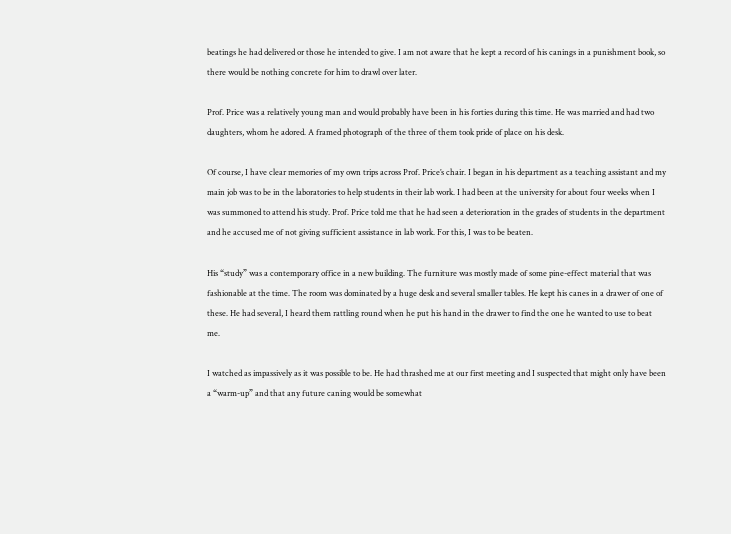beatings he had delivered or those he intended to give. I am not aware that he kept a record of his canings in a punishment book, so there would be nothing concrete for him to drawl over later.

Prof. Price was a relatively young man and would probably have been in his forties during this time. He was married and had two daughters, whom he adored. A framed photograph of the three of them took pride of place on his desk.

Of course, I have clear memories of my own trips across Prof. Price’s chair. I began in his department as a teaching assistant and my main job was to be in the laboratories to help students in their lab work. I had been at the university for about four weeks when I was summoned to attend his study. Prof. Price told me that he had seen a deterioration in the grades of students in the department and he accused me of not giving sufficient assistance in lab work. For this, I was to be beaten.

His “study” was a contemporary office in a new building. The furniture was mostly made of some pine-effect material that was fashionable at the time. The room was dominated by a huge desk and several smaller tables. He kept his canes in a drawer of one of these. He had several, I heard them rattling round when he put his hand in the drawer to find the one he wanted to use to beat me.

I watched as impassively as it was possible to be. He had thrashed me at our first meeting and I suspected that might only have been a “warm-up” and that any future caning would be somewhat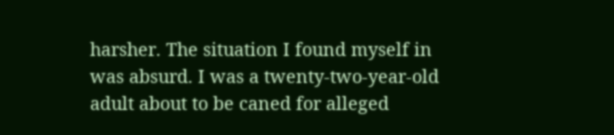harsher. The situation I found myself in was absurd. I was a twenty-two-year-old adult about to be caned for alleged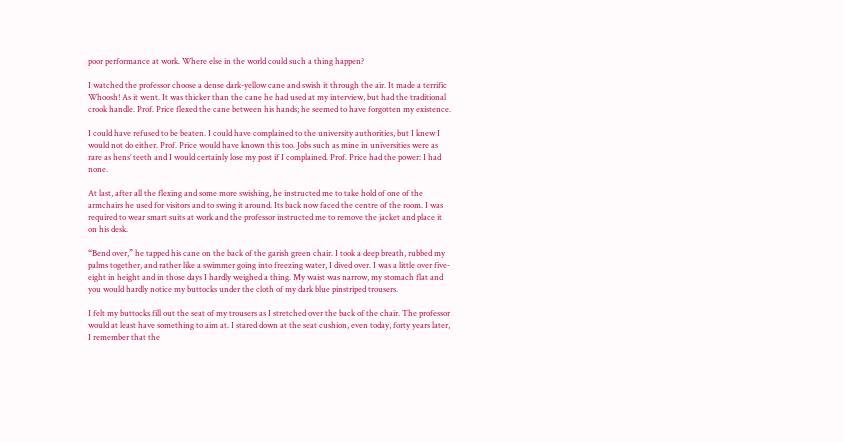poor performance at work. Where else in the world could such a thing happen?

I watched the professor choose a dense dark-yellow cane and swish it through the air. It made a terrific Whoosh! As it went. It was thicker than the cane he had used at my interview, but had the traditional crook handle. Prof. Price flexed the cane between his hands; he seemed to have forgotten my existence.

I could have refused to be beaten. I could have complained to the university authorities, but I knew I would not do either. Prof. Price would have known this too. Jobs such as mine in universities were as rare as hens’ teeth and I would certainly lose my post if I complained. Prof. Price had the power: I had none.

At last, after all the flexing and some more swishing, he instructed me to take hold of one of the armchairs he used for visitors and to swing it around. Its back now faced the centre of the room. I was required to wear smart suits at work and the professor instructed me to remove the jacket and place it on his desk.

“Bend over,” he tapped his cane on the back of the garish green chair. I took a deep breath, rubbed my palms together, and rather like a swimmer going into freezing water, I dived over. I was a little over five-eight in height and in those days I hardly weighed a thing. My waist was narrow, my stomach flat and you would hardly notice my buttocks under the cloth of my dark blue pinstriped trousers.

I felt my buttocks fill out the seat of my trousers as I stretched over the back of the chair. The professor would at least have something to aim at. I stared down at the seat cushion, even today, forty years later, I remember that the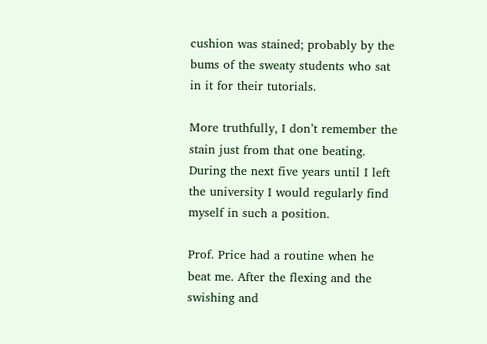cushion was stained; probably by the bums of the sweaty students who sat in it for their tutorials.

More truthfully, I don’t remember the stain just from that one beating. During the next five years until I left the university I would regularly find myself in such a position.

Prof. Price had a routine when he beat me. After the flexing and the swishing and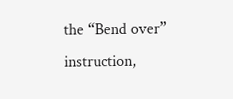the “Bend over” instruction,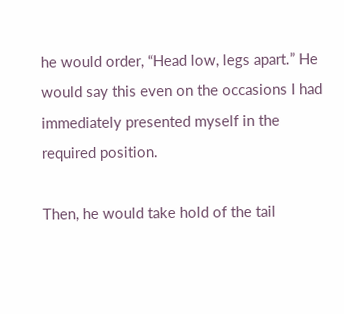he would order, “Head low, legs apart.” He would say this even on the occasions I had immediately presented myself in the required position.

Then, he would take hold of the tail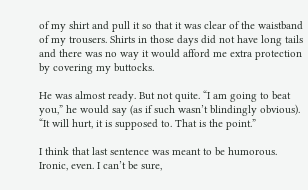of my shirt and pull it so that it was clear of the waistband of my trousers. Shirts in those days did not have long tails and there was no way it would afford me extra protection by covering my buttocks.

He was almost ready. But not quite. “I am going to beat you,” he would say (as if such wasn’t blindingly obvious). “It will hurt, it is supposed to. That is the point.”

I think that last sentence was meant to be humorous. Ironic, even. I can’t be sure,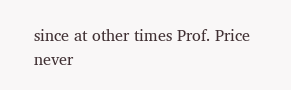since at other times Prof. Price never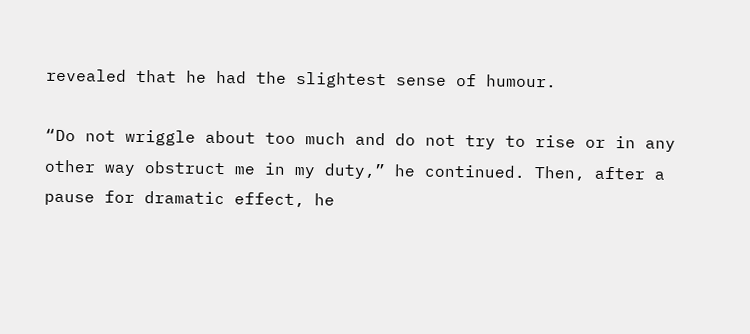revealed that he had the slightest sense of humour.

“Do not wriggle about too much and do not try to rise or in any other way obstruct me in my duty,” he continued. Then, after a pause for dramatic effect, he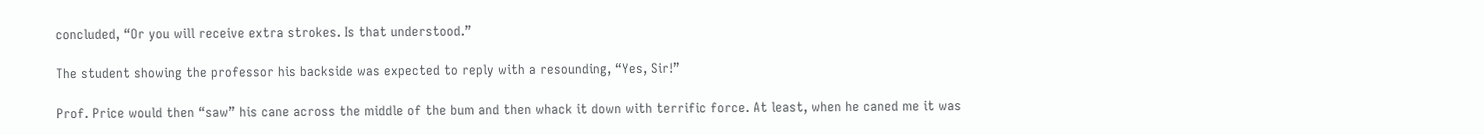concluded, “Or you will receive extra strokes. Is that understood.”

The student showing the professor his backside was expected to reply with a resounding, “Yes, Sir!”

Prof. Price would then “saw” his cane across the middle of the bum and then whack it down with terrific force. At least, when he caned me it was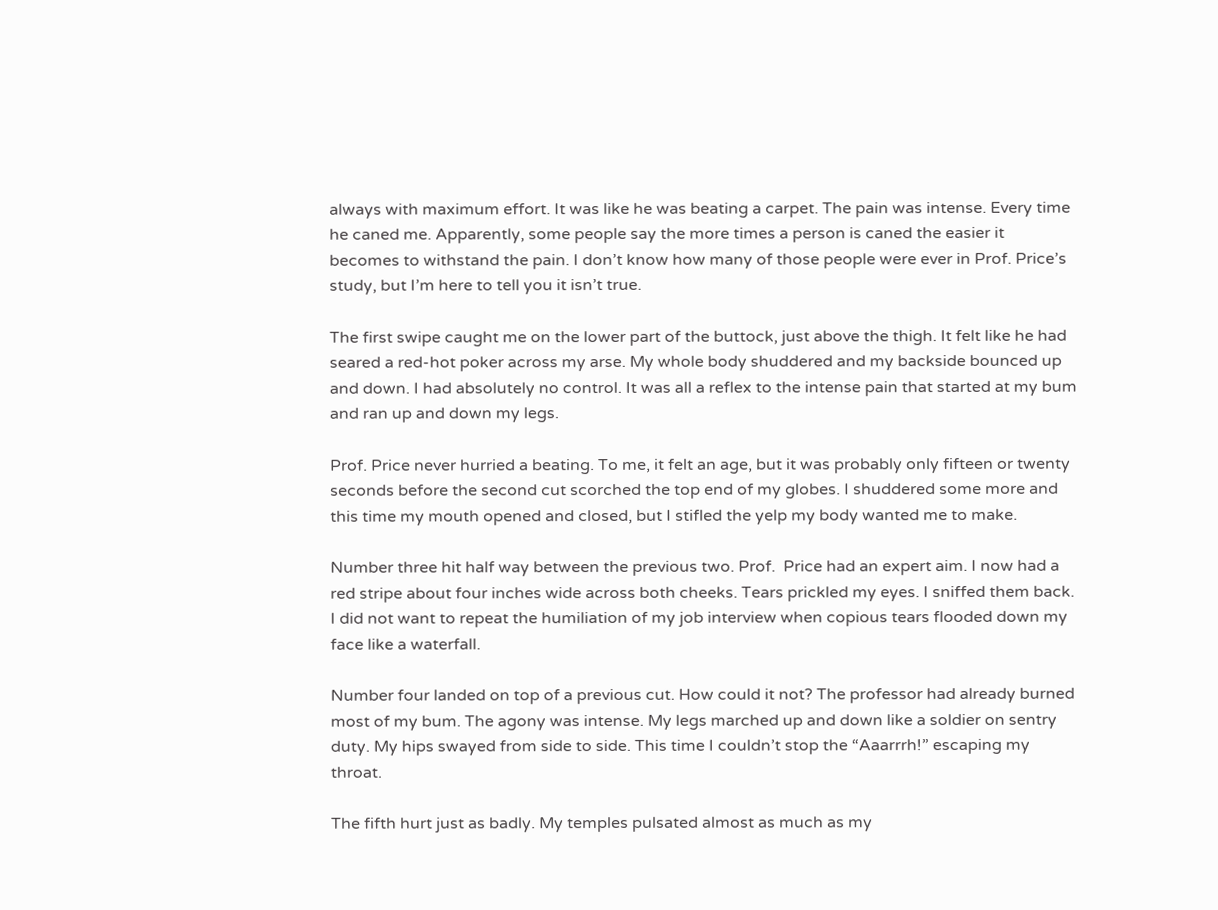always with maximum effort. It was like he was beating a carpet. The pain was intense. Every time he caned me. Apparently, some people say the more times a person is caned the easier it becomes to withstand the pain. I don’t know how many of those people were ever in Prof. Price’s study, but I’m here to tell you it isn’t true.

The first swipe caught me on the lower part of the buttock, just above the thigh. It felt like he had seared a red-hot poker across my arse. My whole body shuddered and my backside bounced up and down. I had absolutely no control. It was all a reflex to the intense pain that started at my bum and ran up and down my legs.

Prof. Price never hurried a beating. To me, it felt an age, but it was probably only fifteen or twenty seconds before the second cut scorched the top end of my globes. I shuddered some more and this time my mouth opened and closed, but I stifled the yelp my body wanted me to make.

Number three hit half way between the previous two. Prof.  Price had an expert aim. I now had a red stripe about four inches wide across both cheeks. Tears prickled my eyes. I sniffed them back. I did not want to repeat the humiliation of my job interview when copious tears flooded down my face like a waterfall.

Number four landed on top of a previous cut. How could it not? The professor had already burned most of my bum. The agony was intense. My legs marched up and down like a soldier on sentry duty. My hips swayed from side to side. This time I couldn’t stop the “Aaarrrh!” escaping my throat.

The fifth hurt just as badly. My temples pulsated almost as much as my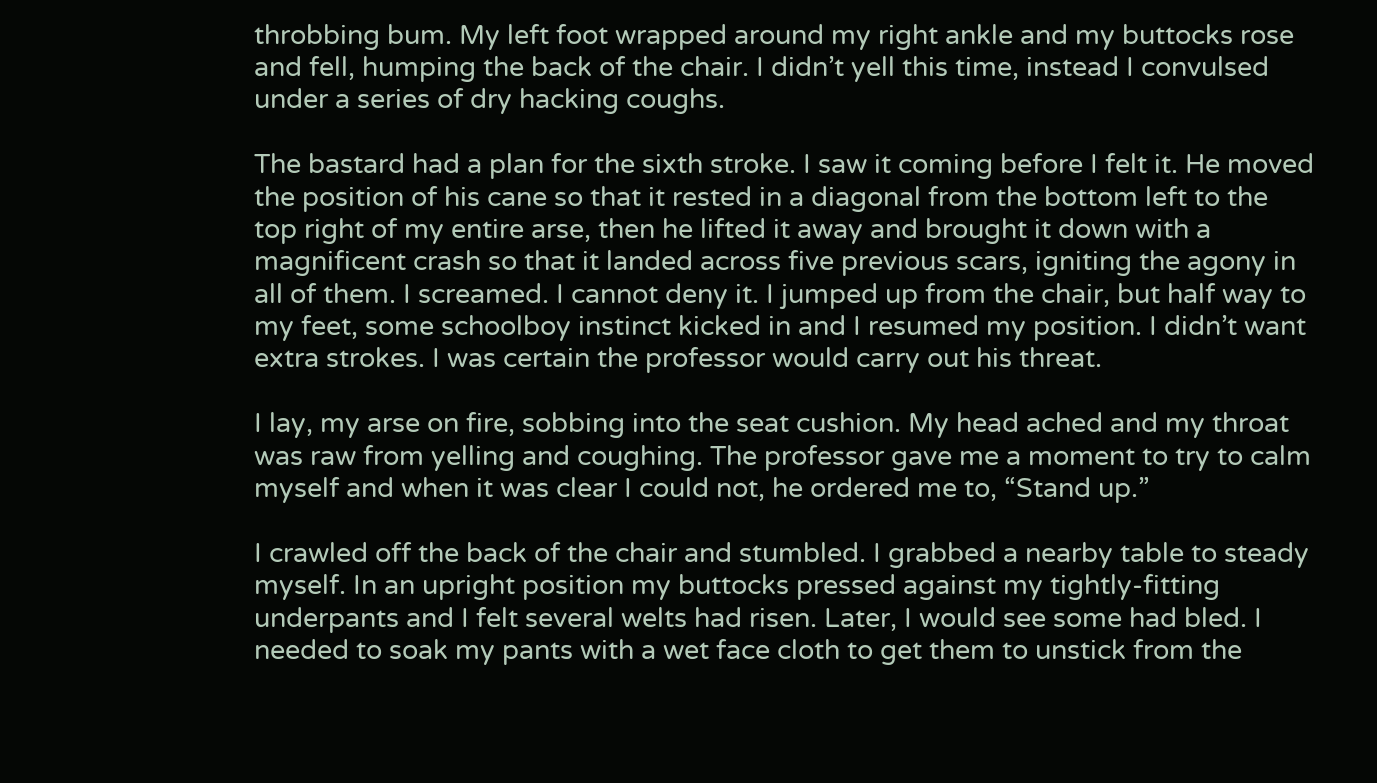throbbing bum. My left foot wrapped around my right ankle and my buttocks rose and fell, humping the back of the chair. I didn’t yell this time, instead I convulsed under a series of dry hacking coughs.

The bastard had a plan for the sixth stroke. I saw it coming before I felt it. He moved the position of his cane so that it rested in a diagonal from the bottom left to the top right of my entire arse, then he lifted it away and brought it down with a magnificent crash so that it landed across five previous scars, igniting the agony in all of them. I screamed. I cannot deny it. I jumped up from the chair, but half way to my feet, some schoolboy instinct kicked in and I resumed my position. I didn’t want extra strokes. I was certain the professor would carry out his threat.

I lay, my arse on fire, sobbing into the seat cushion. My head ached and my throat was raw from yelling and coughing. The professor gave me a moment to try to calm myself and when it was clear I could not, he ordered me to, “Stand up.”

I crawled off the back of the chair and stumbled. I grabbed a nearby table to steady myself. In an upright position my buttocks pressed against my tightly-fitting underpants and I felt several welts had risen. Later, I would see some had bled. I needed to soak my pants with a wet face cloth to get them to unstick from the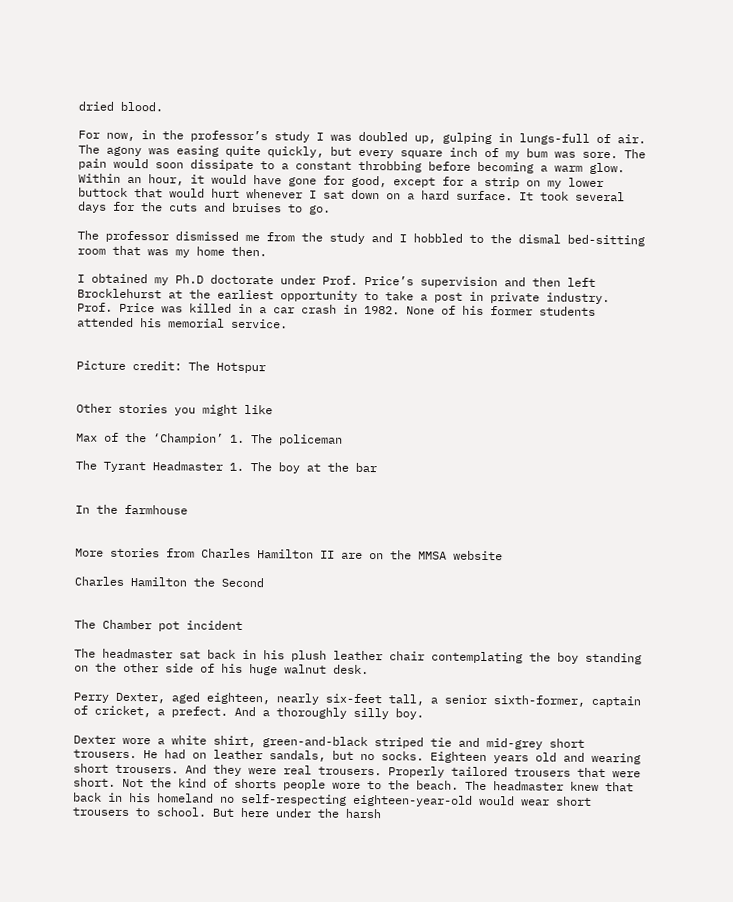dried blood.

For now, in the professor’s study I was doubled up, gulping in lungs-full of air. The agony was easing quite quickly, but every square inch of my bum was sore. The pain would soon dissipate to a constant throbbing before becoming a warm glow. Within an hour, it would have gone for good, except for a strip on my lower buttock that would hurt whenever I sat down on a hard surface. It took several days for the cuts and bruises to go.

The professor dismissed me from the study and I hobbled to the dismal bed-sitting room that was my home then.

I obtained my Ph.D doctorate under Prof. Price’s supervision and then left Brocklehurst at the earliest opportunity to take a post in private industry. Prof. Price was killed in a car crash in 1982. None of his former students attended his memorial service.


Picture credit: The Hotspur


Other stories you might like

Max of the ‘Champion’ 1. The policeman

The Tyrant Headmaster 1. The boy at the bar


In the farmhouse


More stories from Charles Hamilton II are on the MMSA website

Charles Hamilton the Second


The Chamber pot incident

The headmaster sat back in his plush leather chair contemplating the boy standing on the other side of his huge walnut desk.

Perry Dexter, aged eighteen, nearly six-feet tall, a senior sixth-former, captain of cricket, a prefect. And a thoroughly silly boy.

Dexter wore a white shirt, green-and-black striped tie and mid-grey short trousers. He had on leather sandals, but no socks. Eighteen years old and wearing short trousers. And they were real trousers. Properly tailored trousers that were short. Not the kind of shorts people wore to the beach. The headmaster knew that back in his homeland no self-respecting eighteen-year-old would wear short trousers to school. But here under the harsh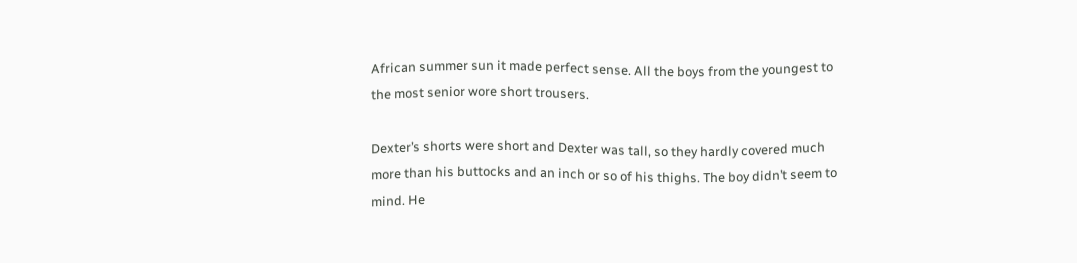African summer sun it made perfect sense. All the boys from the youngest to the most senior wore short trousers.

Dexter’s shorts were short and Dexter was tall, so they hardly covered much more than his buttocks and an inch or so of his thighs. The boy didn’t seem to mind. He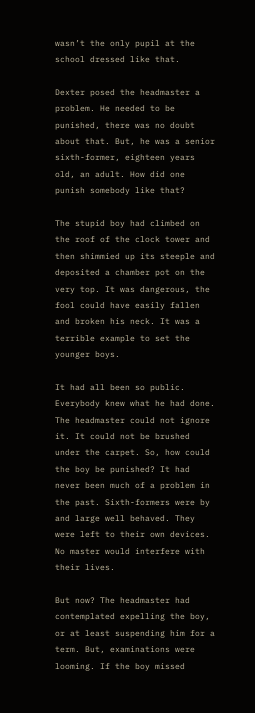wasn’t the only pupil at the school dressed like that.

Dexter posed the headmaster a problem. He needed to be punished, there was no doubt about that. But, he was a senior sixth-former, eighteen years old, an adult. How did one punish somebody like that?

The stupid boy had climbed on the roof of the clock tower and then shimmied up its steeple and deposited a chamber pot on the very top. It was dangerous, the fool could have easily fallen and broken his neck. It was a terrible example to set the younger boys.

It had all been so public. Everybody knew what he had done. The headmaster could not ignore it. It could not be brushed under the carpet. So, how could the boy be punished? It had never been much of a problem in the past. Sixth-formers were by and large well behaved. They were left to their own devices. No master would interfere with their lives.

But now? The headmaster had contemplated expelling the boy, or at least suspending him for a term. But, examinations were looming. If the boy missed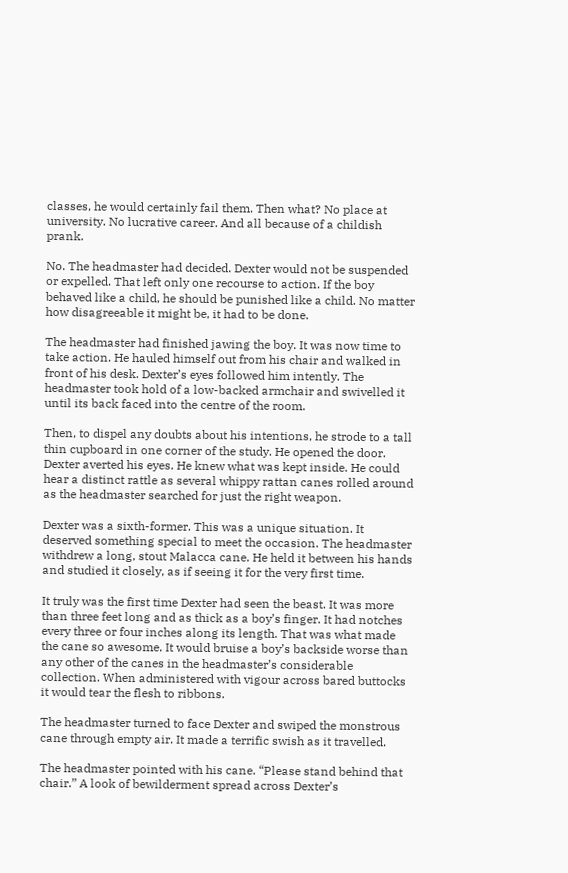classes, he would certainly fail them. Then what? No place at university. No lucrative career. And all because of a childish prank.

No. The headmaster had decided. Dexter would not be suspended or expelled. That left only one recourse to action. If the boy behaved like a child, he should be punished like a child. No matter how disagreeable it might be, it had to be done.

The headmaster had finished jawing the boy. It was now time to take action. He hauled himself out from his chair and walked in front of his desk. Dexter’s eyes followed him intently. The headmaster took hold of a low-backed armchair and swivelled it until its back faced into the centre of the room.

Then, to dispel any doubts about his intentions, he strode to a tall thin cupboard in one corner of the study. He opened the door. Dexter averted his eyes. He knew what was kept inside. He could hear a distinct rattle as several whippy rattan canes rolled around as the headmaster searched for just the right weapon.

Dexter was a sixth-former. This was a unique situation. It deserved something special to meet the occasion. The headmaster withdrew a long, stout Malacca cane. He held it between his hands and studied it closely, as if seeing it for the very first time.

It truly was the first time Dexter had seen the beast. It was more than three feet long and as thick as a boy’s finger. It had notches every three or four inches along its length. That was what made the cane so awesome. It would bruise a boy’s backside worse than any other of the canes in the headmaster’s considerable collection. When administered with vigour across bared buttocks it would tear the flesh to ribbons.

The headmaster turned to face Dexter and swiped the monstrous cane through empty air. It made a terrific swish as it travelled.

The headmaster pointed with his cane. “Please stand behind that chair.” A look of bewilderment spread across Dexter’s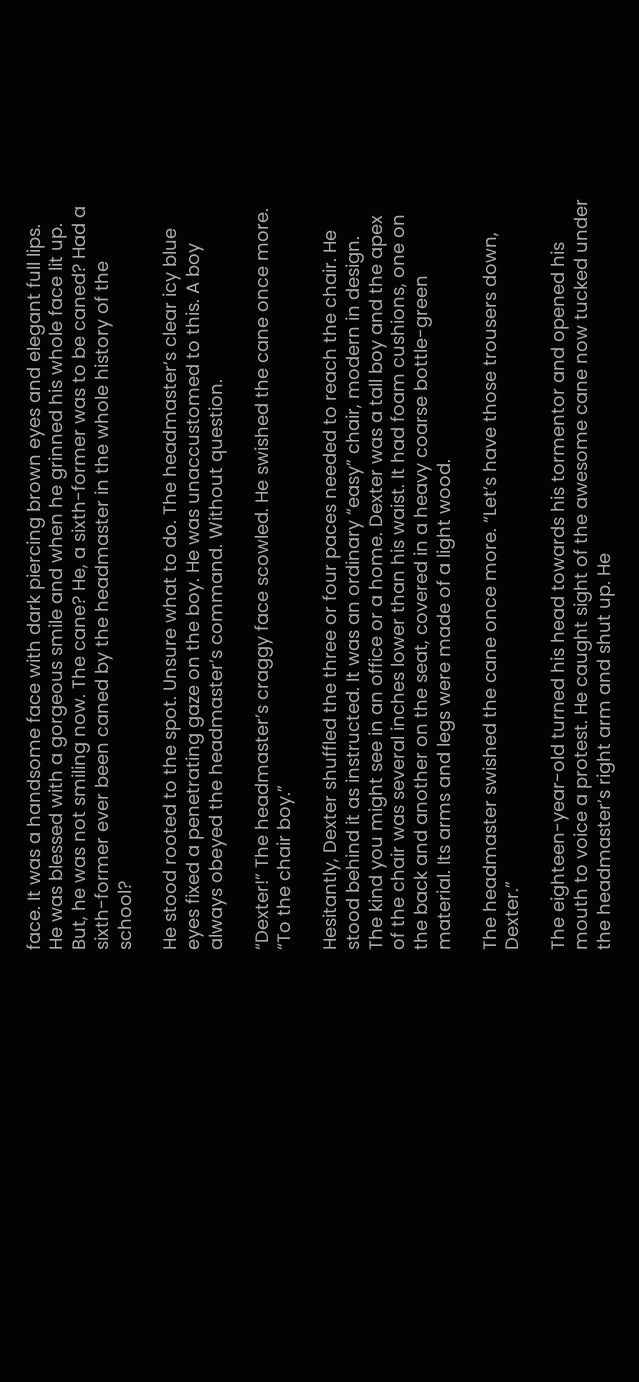face. It was a handsome face with dark piercing brown eyes and elegant full lips. He was blessed with a gorgeous smile and when he grinned his whole face lit up. But, he was not smiling now. The cane? He, a sixth-former was to be caned? Had a sixth-former ever been caned by the headmaster in the whole history of the school?

He stood rooted to the spot. Unsure what to do. The headmaster’s clear icy blue eyes fixed a penetrating gaze on the boy. He was unaccustomed to this. A boy always obeyed the headmaster’s command. Without question.

“Dexter!” The headmaster’s craggy face scowled. He swished the cane once more. “To the chair boy.”

Hesitantly, Dexter shuffled the three or four paces needed to reach the chair. He stood behind it as instructed. It was an ordinary “easy” chair, modern in design. The kind you might see in an office or a home. Dexter was a tall boy and the apex of the chair was several inches lower than his waist. It had foam cushions, one on the back and another on the seat, covered in a heavy coarse bottle-green material. Its arms and legs were made of a light wood.

The headmaster swished the cane once more. “Let’s have those trousers down, Dexter.”

The eighteen-year-old turned his head towards his tormentor and opened his mouth to voice a protest. He caught sight of the awesome cane now tucked under the headmaster’s right arm and shut up. He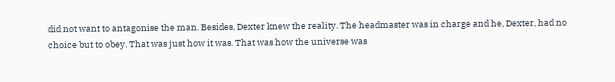did not want to antagonise the man. Besides, Dexter knew the reality. The headmaster was in charge and he, Dexter, had no choice but to obey. That was just how it was. That was how the universe was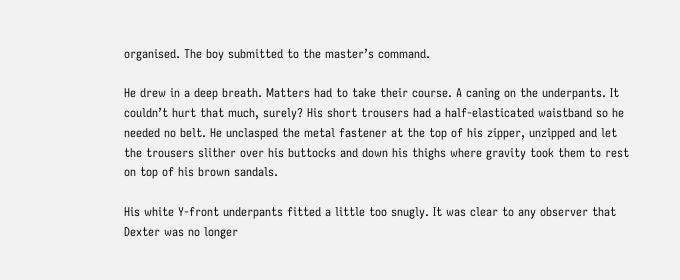organised. The boy submitted to the master’s command.

He drew in a deep breath. Matters had to take their course. A caning on the underpants. It couldn’t hurt that much, surely? His short trousers had a half-elasticated waistband so he needed no belt. He unclasped the metal fastener at the top of his zipper, unzipped and let the trousers slither over his buttocks and down his thighs where gravity took them to rest on top of his brown sandals.

His white Y-front underpants fitted a little too snugly. It was clear to any observer that Dexter was no longer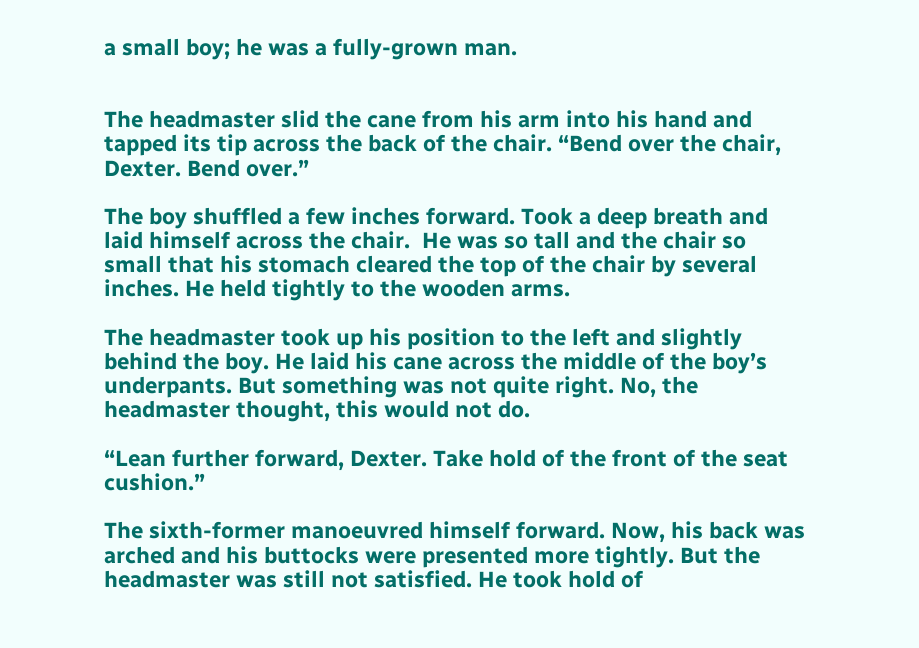a small boy; he was a fully-grown man.


The headmaster slid the cane from his arm into his hand and tapped its tip across the back of the chair. “Bend over the chair, Dexter. Bend over.”

The boy shuffled a few inches forward. Took a deep breath and laid himself across the chair.  He was so tall and the chair so small that his stomach cleared the top of the chair by several inches. He held tightly to the wooden arms.

The headmaster took up his position to the left and slightly behind the boy. He laid his cane across the middle of the boy’s underpants. But something was not quite right. No, the headmaster thought, this would not do.

“Lean further forward, Dexter. Take hold of the front of the seat cushion.”

The sixth-former manoeuvred himself forward. Now, his back was arched and his buttocks were presented more tightly. But the headmaster was still not satisfied. He took hold of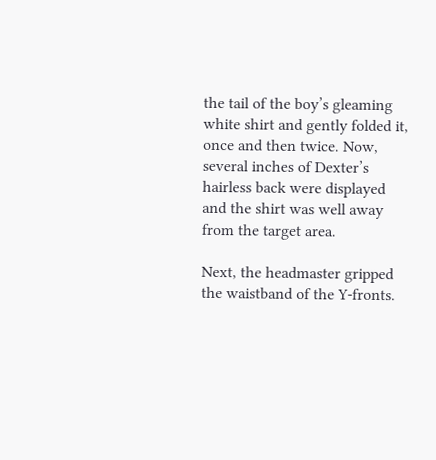the tail of the boy’s gleaming white shirt and gently folded it, once and then twice. Now, several inches of Dexter’s hairless back were displayed and the shirt was well away from the target area.

Next, the headmaster gripped the waistband of the Y-fronts.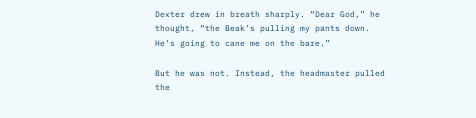Dexter drew in breath sharply. “Dear God,” he thought, “the Beak’s pulling my pants down. He’s going to cane me on the bare.”

But he was not. Instead, the headmaster pulled the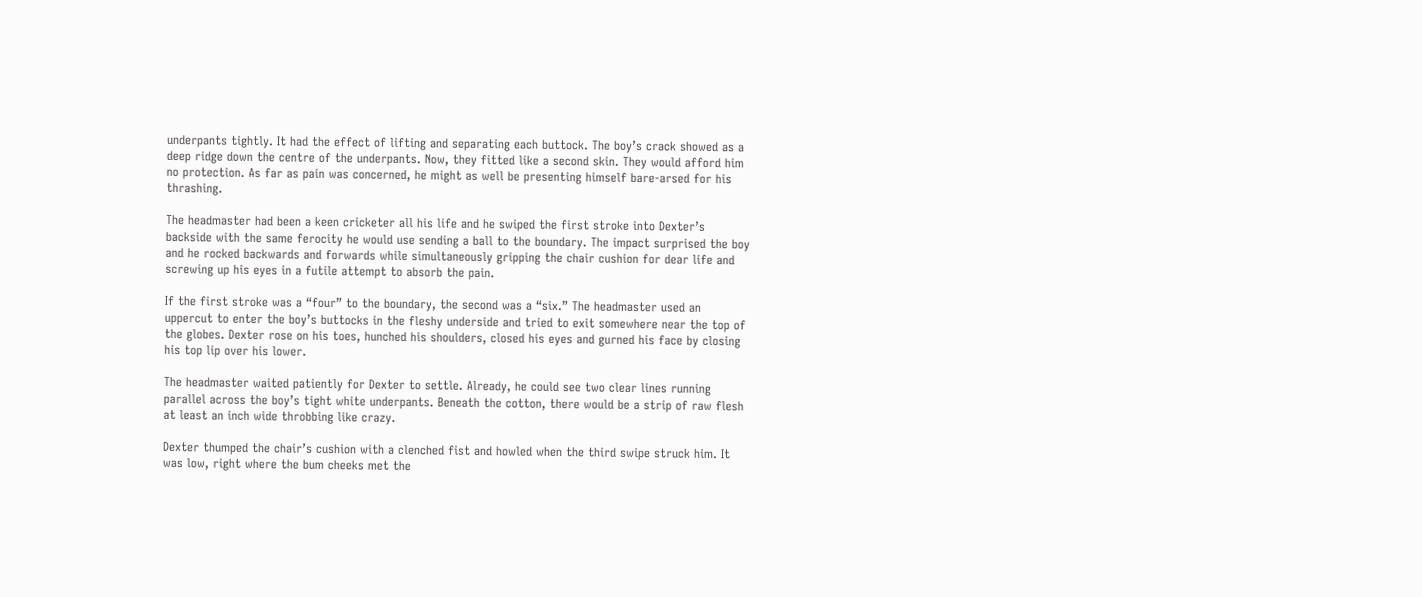underpants tightly. It had the effect of lifting and separating each buttock. The boy’s crack showed as a deep ridge down the centre of the underpants. Now, they fitted like a second skin. They would afford him no protection. As far as pain was concerned, he might as well be presenting himself bare-arsed for his thrashing.

The headmaster had been a keen cricketer all his life and he swiped the first stroke into Dexter’s backside with the same ferocity he would use sending a ball to the boundary. The impact surprised the boy and he rocked backwards and forwards while simultaneously gripping the chair cushion for dear life and screwing up his eyes in a futile attempt to absorb the pain.

If the first stroke was a “four” to the boundary, the second was a “six.” The headmaster used an uppercut to enter the boy’s buttocks in the fleshy underside and tried to exit somewhere near the top of the globes. Dexter rose on his toes, hunched his shoulders, closed his eyes and gurned his face by closing his top lip over his lower.

The headmaster waited patiently for Dexter to settle. Already, he could see two clear lines running parallel across the boy’s tight white underpants. Beneath the cotton, there would be a strip of raw flesh at least an inch wide throbbing like crazy.

Dexter thumped the chair’s cushion with a clenched fist and howled when the third swipe struck him. It was low, right where the bum cheeks met the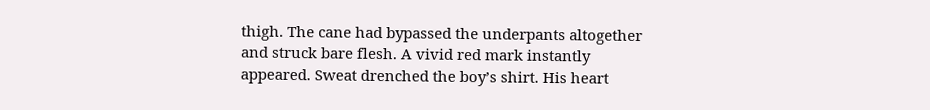thigh. The cane had bypassed the underpants altogether and struck bare flesh. A vivid red mark instantly appeared. Sweat drenched the boy’s shirt. His heart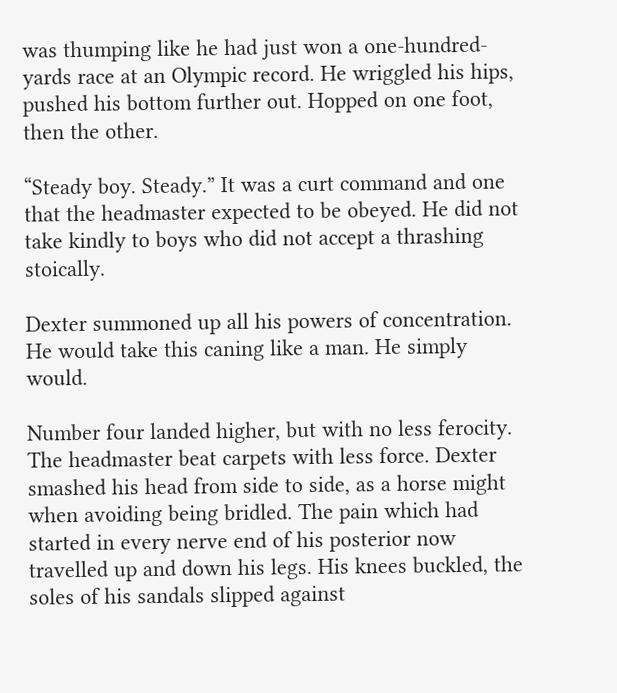was thumping like he had just won a one-hundred-yards race at an Olympic record. He wriggled his hips, pushed his bottom further out. Hopped on one foot, then the other.

“Steady boy. Steady.” It was a curt command and one that the headmaster expected to be obeyed. He did not take kindly to boys who did not accept a thrashing stoically.

Dexter summoned up all his powers of concentration. He would take this caning like a man. He simply would.

Number four landed higher, but with no less ferocity. The headmaster beat carpets with less force. Dexter smashed his head from side to side, as a horse might when avoiding being bridled. The pain which had started in every nerve end of his posterior now travelled up and down his legs. His knees buckled, the soles of his sandals slipped against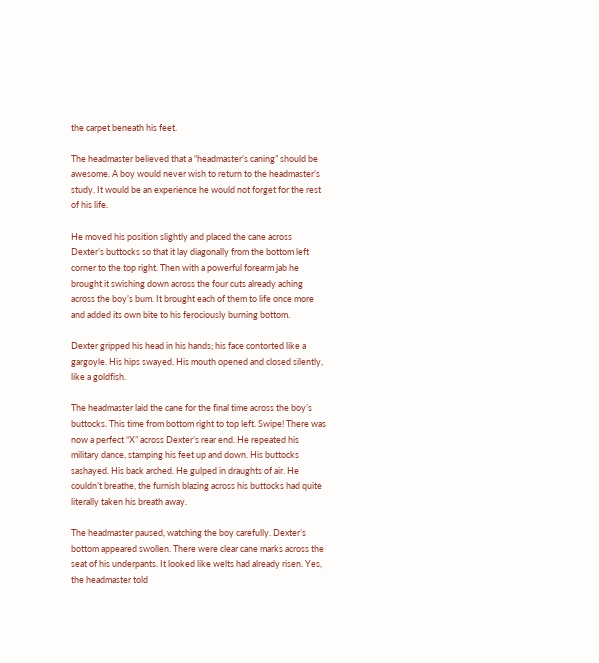the carpet beneath his feet.

The headmaster believed that a “headmaster’s caning” should be awesome. A boy would never wish to return to the headmaster’s study. It would be an experience he would not forget for the rest of his life.

He moved his position slightly and placed the cane across Dexter’s buttocks so that it lay diagonally from the bottom left corner to the top right. Then with a powerful forearm jab he brought it swishing down across the four cuts already aching across the boy’s bum. It brought each of them to life once more and added its own bite to his ferociously burning bottom.

Dexter gripped his head in his hands; his face contorted like a gargoyle. His hips swayed. His mouth opened and closed silently, like a goldfish.

The headmaster laid the cane for the final time across the boy’s buttocks. This time from bottom right to top left. Swipe! There was now a perfect “X” across Dexter’s rear end. He repeated his military dance, stamping his feet up and down. His buttocks sashayed. His back arched. He gulped in draughts of air. He couldn’t breathe, the furnish blazing across his buttocks had quite literally taken his breath away.

The headmaster paused, watching the boy carefully. Dexter’s bottom appeared swollen. There were clear cane marks across the seat of his underpants. It looked like welts had already risen. Yes, the headmaster told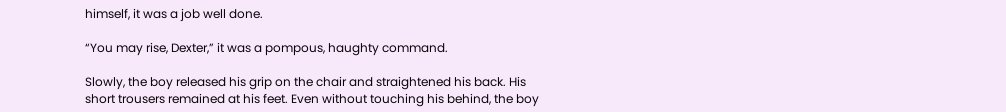himself, it was a job well done.

“You may rise, Dexter,” it was a pompous, haughty command.

Slowly, the boy released his grip on the chair and straightened his back. His short trousers remained at his feet. Even without touching his behind, the boy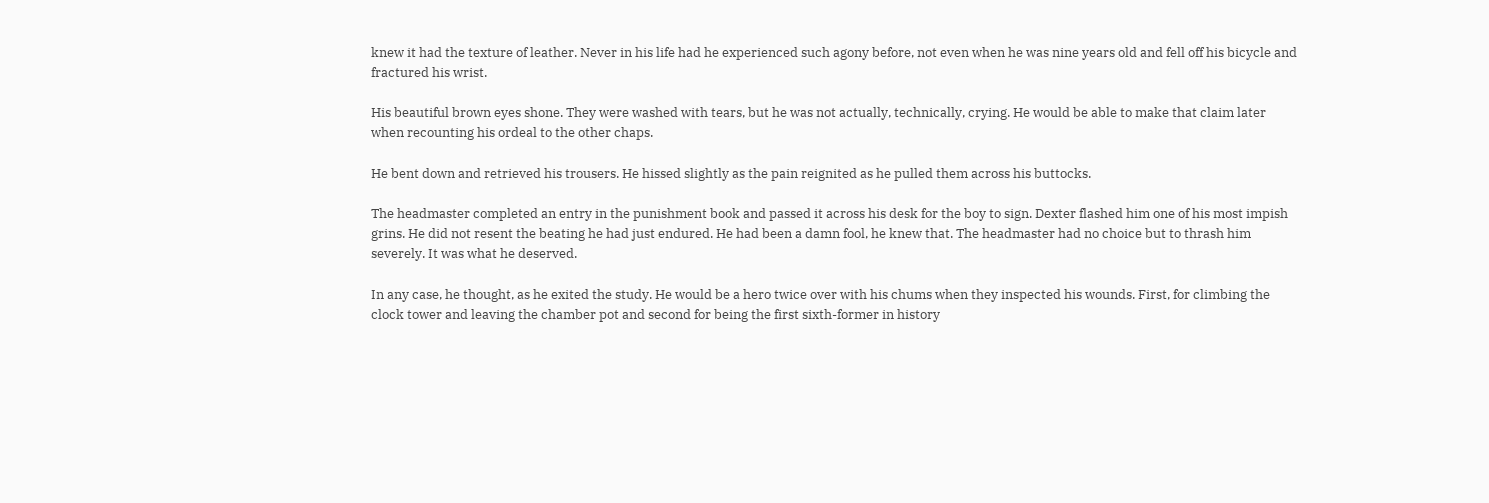knew it had the texture of leather. Never in his life had he experienced such agony before, not even when he was nine years old and fell off his bicycle and fractured his wrist.

His beautiful brown eyes shone. They were washed with tears, but he was not actually, technically, crying. He would be able to make that claim later when recounting his ordeal to the other chaps.

He bent down and retrieved his trousers. He hissed slightly as the pain reignited as he pulled them across his buttocks.

The headmaster completed an entry in the punishment book and passed it across his desk for the boy to sign. Dexter flashed him one of his most impish grins. He did not resent the beating he had just endured. He had been a damn fool, he knew that. The headmaster had no choice but to thrash him severely. It was what he deserved.

In any case, he thought, as he exited the study. He would be a hero twice over with his chums when they inspected his wounds. First, for climbing the clock tower and leaving the chamber pot and second for being the first sixth-former in history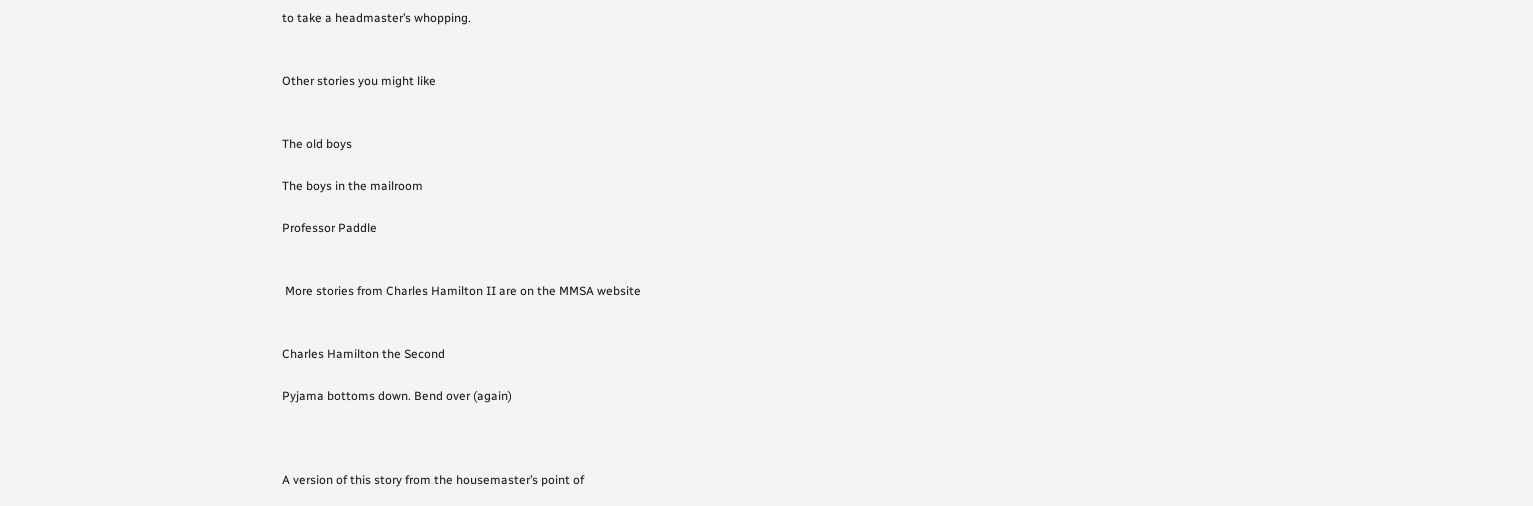to take a headmaster’s whopping.


Other stories you might like


The old boys

The boys in the mailroom

Professor Paddle


 More stories from Charles Hamilton II are on the MMSA website


Charles Hamilton the Second

Pyjama bottoms down. Bend over (again)



A version of this story from the housemaster’s point of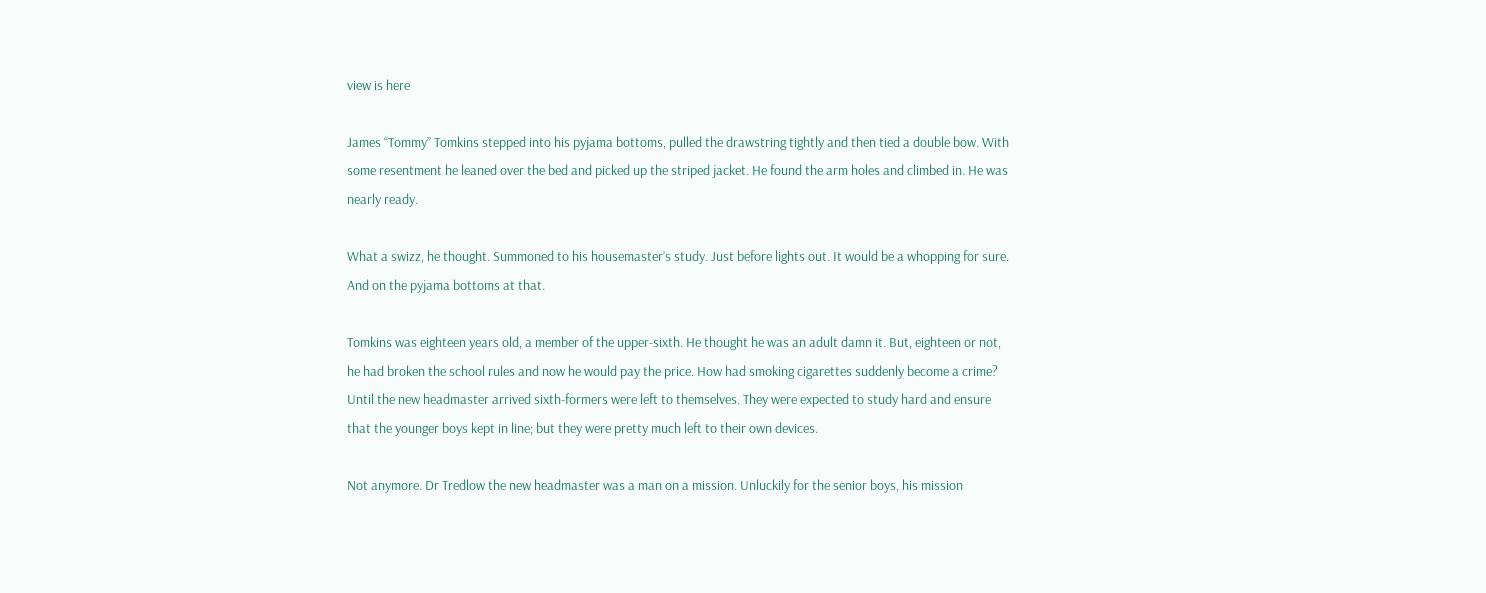view is here

James “Tommy” Tomkins stepped into his pyjama bottoms, pulled the drawstring tightly and then tied a double bow. With some resentment he leaned over the bed and picked up the striped jacket. He found the arm holes and climbed in. He was nearly ready.

What a swizz, he thought. Summoned to his housemaster’s study. Just before lights out. It would be a whopping for sure. And on the pyjama bottoms at that.

Tomkins was eighteen years old, a member of the upper-sixth. He thought he was an adult damn it. But, eighteen or not, he had broken the school rules and now he would pay the price. How had smoking cigarettes suddenly become a crime? Until the new headmaster arrived sixth-formers were left to themselves. They were expected to study hard and ensure that the younger boys kept in line; but they were pretty much left to their own devices.

Not anymore. Dr Tredlow the new headmaster was a man on a mission. Unluckily for the senior boys, his mission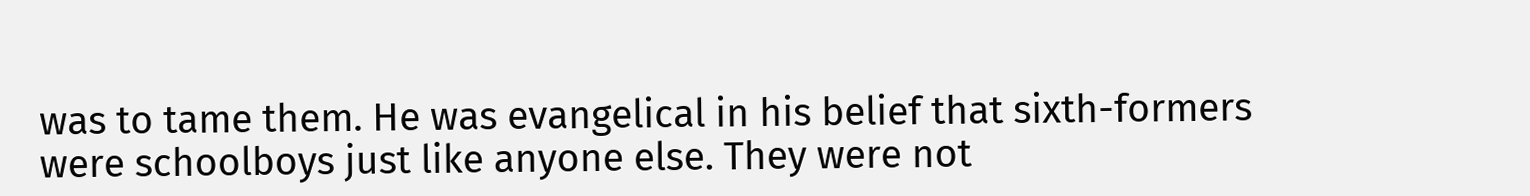was to tame them. He was evangelical in his belief that sixth-formers were schoolboys just like anyone else. They were not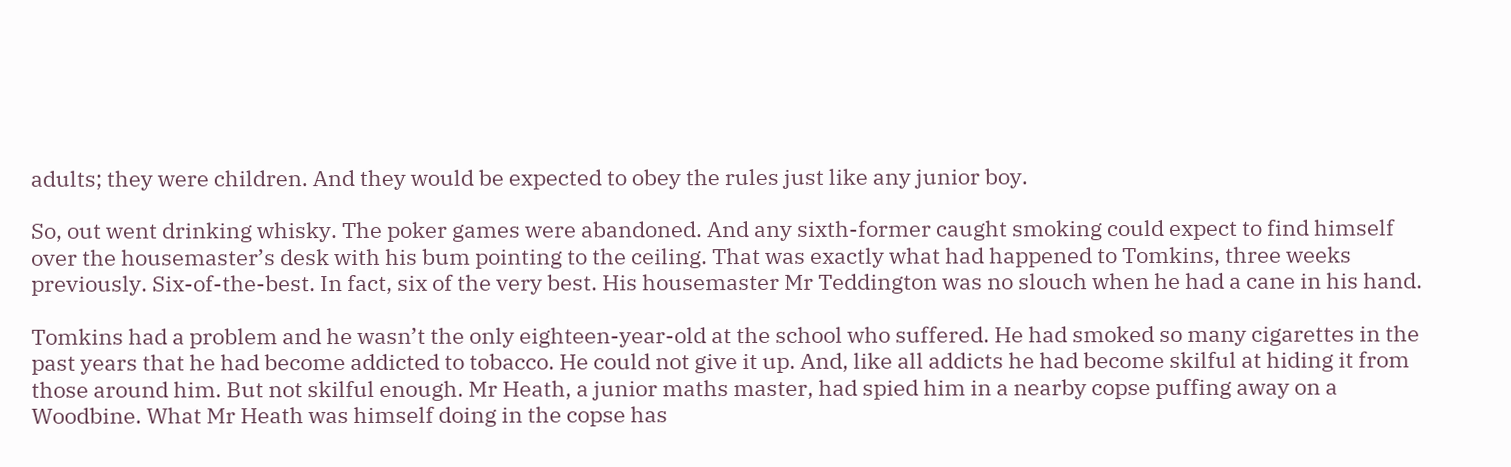adults; they were children. And they would be expected to obey the rules just like any junior boy.

So, out went drinking whisky. The poker games were abandoned. And any sixth-former caught smoking could expect to find himself over the housemaster’s desk with his bum pointing to the ceiling. That was exactly what had happened to Tomkins, three weeks previously. Six-of-the-best. In fact, six of the very best. His housemaster Mr Teddington was no slouch when he had a cane in his hand.

Tomkins had a problem and he wasn’t the only eighteen-year-old at the school who suffered. He had smoked so many cigarettes in the past years that he had become addicted to tobacco. He could not give it up. And, like all addicts he had become skilful at hiding it from those around him. But not skilful enough. Mr Heath, a junior maths master, had spied him in a nearby copse puffing away on a Woodbine. What Mr Heath was himself doing in the copse has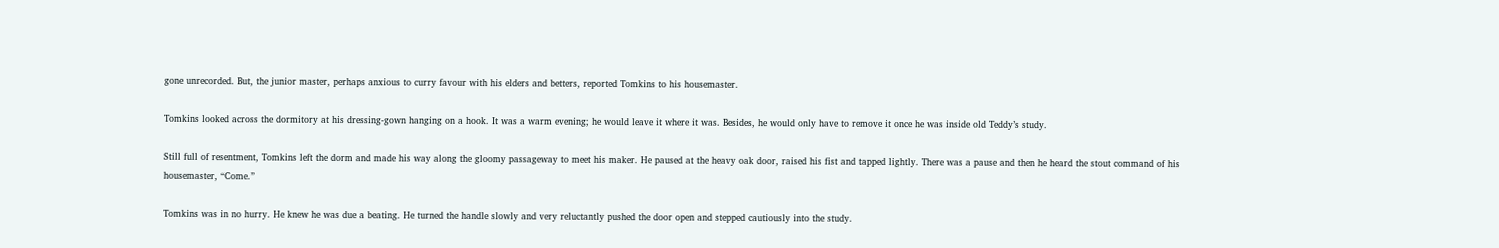gone unrecorded. But, the junior master, perhaps anxious to curry favour with his elders and betters, reported Tomkins to his housemaster.

Tomkins looked across the dormitory at his dressing-gown hanging on a hook. It was a warm evening; he would leave it where it was. Besides, he would only have to remove it once he was inside old Teddy’s study.

Still full of resentment, Tomkins left the dorm and made his way along the gloomy passageway to meet his maker. He paused at the heavy oak door, raised his fist and tapped lightly. There was a pause and then he heard the stout command of his housemaster, “Come.”

Tomkins was in no hurry. He knew he was due a beating. He turned the handle slowly and very reluctantly pushed the door open and stepped cautiously into the study.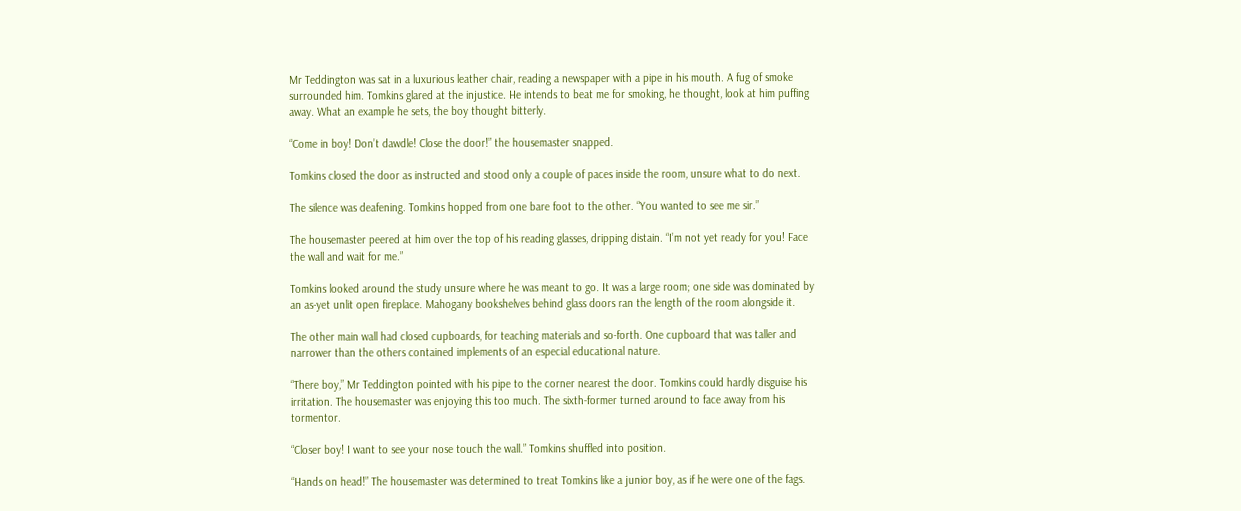Mr Teddington was sat in a luxurious leather chair, reading a newspaper with a pipe in his mouth. A fug of smoke surrounded him. Tomkins glared at the injustice. He intends to beat me for smoking, he thought, look at him puffing away. What an example he sets, the boy thought bitterly.

“Come in boy! Don’t dawdle! Close the door!” the housemaster snapped.

Tomkins closed the door as instructed and stood only a couple of paces inside the room, unsure what to do next.

The silence was deafening. Tomkins hopped from one bare foot to the other. “You wanted to see me sir.”

The housemaster peered at him over the top of his reading glasses, dripping distain. “I’m not yet ready for you! Face the wall and wait for me.”

Tomkins looked around the study unsure where he was meant to go. It was a large room; one side was dominated by an as-yet unlit open fireplace. Mahogany bookshelves behind glass doors ran the length of the room alongside it.

The other main wall had closed cupboards, for teaching materials and so-forth. One cupboard that was taller and narrower than the others contained implements of an especial educational nature.

“There boy,” Mr Teddington pointed with his pipe to the corner nearest the door. Tomkins could hardly disguise his irritation. The housemaster was enjoying this too much. The sixth-former turned around to face away from his tormentor.

“Closer boy! I want to see your nose touch the wall.” Tomkins shuffled into position.

“Hands on head!” The housemaster was determined to treat Tomkins like a junior boy, as if he were one of the fags.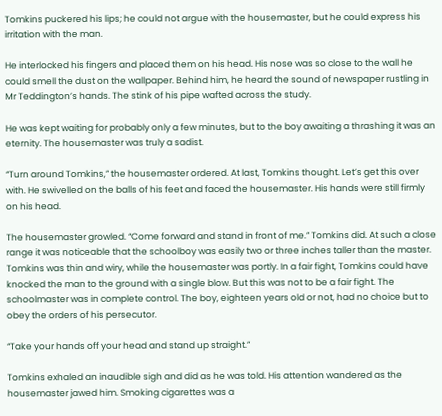Tomkins puckered his lips; he could not argue with the housemaster, but he could express his irritation with the man.

He interlocked his fingers and placed them on his head. His nose was so close to the wall he could smell the dust on the wallpaper. Behind him, he heard the sound of newspaper rustling in Mr Teddington’s hands. The stink of his pipe wafted across the study.

He was kept waiting for probably only a few minutes, but to the boy awaiting a thrashing it was an eternity. The housemaster was truly a sadist.

“Turn around Tomkins,” the housemaster ordered. At last, Tomkins thought. Let’s get this over with. He swivelled on the balls of his feet and faced the housemaster. His hands were still firmly on his head.

The housemaster growled. “Come forward and stand in front of me.” Tomkins did. At such a close range it was noticeable that the schoolboy was easily two or three inches taller than the master. Tomkins was thin and wiry, while the housemaster was portly. In a fair fight, Tomkins could have knocked the man to the ground with a single blow. But this was not to be a fair fight. The schoolmaster was in complete control. The boy, eighteen years old or not, had no choice but to obey the orders of his persecutor.

“Take your hands off your head and stand up straight.”

Tomkins exhaled an inaudible sigh and did as he was told. His attention wandered as the housemaster jawed him. Smoking cigarettes was a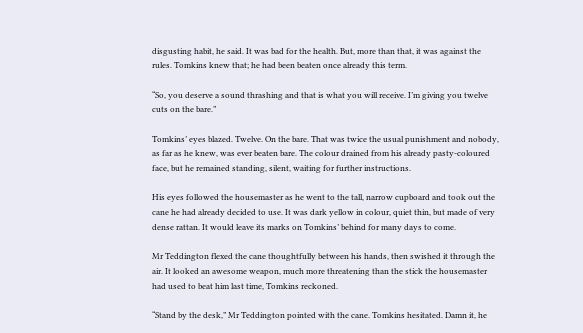disgusting habit, he said. It was bad for the health. But, more than that, it was against the rules. Tomkins knew that; he had been beaten once already this term.

“So, you deserve a sound thrashing and that is what you will receive. I’m giving you twelve cuts on the bare.”

Tomkins’ eyes blazed. Twelve. On the bare. That was twice the usual punishment and nobody, as far as he knew, was ever beaten bare. The colour drained from his already pasty-coloured face, but he remained standing, silent, waiting for further instructions.

His eyes followed the housemaster as he went to the tall, narrow cupboard and took out the cane he had already decided to use. It was dark yellow in colour, quiet thin, but made of very dense rattan. It would leave its marks on Tomkins’ behind for many days to come.

Mr Teddington flexed the cane thoughtfully between his hands, then swished it through the air. It looked an awesome weapon, much more threatening than the stick the housemaster had used to beat him last time, Tomkins reckoned.

“Stand by the desk,” Mr Teddington pointed with the cane. Tomkins hesitated. Damn it, he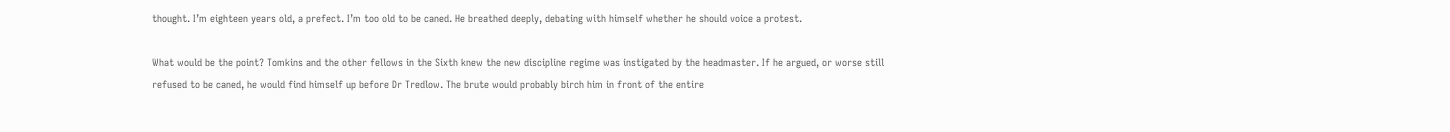thought. I’m eighteen years old, a prefect. I’m too old to be caned. He breathed deeply, debating with himself whether he should voice a protest.

What would be the point? Tomkins and the other fellows in the Sixth knew the new discipline regime was instigated by the headmaster. If he argued, or worse still refused to be caned, he would find himself up before Dr Tredlow. The brute would probably birch him in front of the entire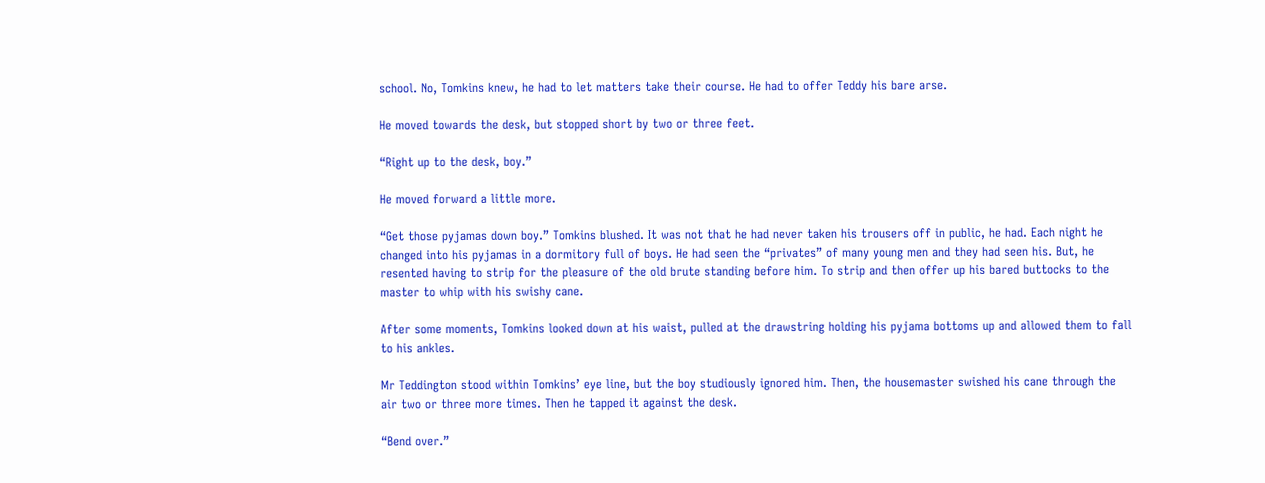school. No, Tomkins knew, he had to let matters take their course. He had to offer Teddy his bare arse.

He moved towards the desk, but stopped short by two or three feet.

“Right up to the desk, boy.”

He moved forward a little more.

“Get those pyjamas down boy.” Tomkins blushed. It was not that he had never taken his trousers off in public, he had. Each night he changed into his pyjamas in a dormitory full of boys. He had seen the “privates” of many young men and they had seen his. But, he resented having to strip for the pleasure of the old brute standing before him. To strip and then offer up his bared buttocks to the master to whip with his swishy cane.

After some moments, Tomkins looked down at his waist, pulled at the drawstring holding his pyjama bottoms up and allowed them to fall to his ankles.

Mr Teddington stood within Tomkins’ eye line, but the boy studiously ignored him. Then, the housemaster swished his cane through the air two or three more times. Then he tapped it against the desk.

“Bend over.”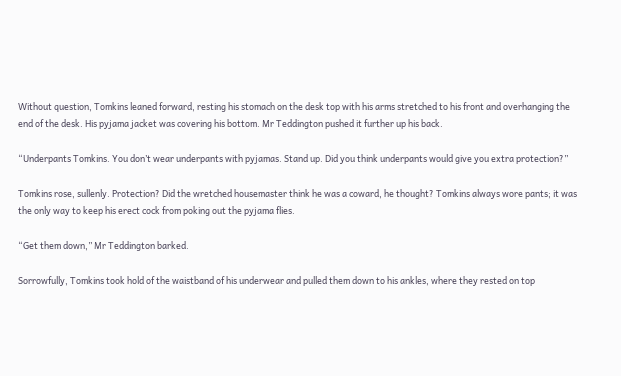Without question, Tomkins leaned forward, resting his stomach on the desk top with his arms stretched to his front and overhanging the end of the desk. His pyjama jacket was covering his bottom. Mr Teddington pushed it further up his back.

“Underpants Tomkins. You don’t wear underpants with pyjamas. Stand up. Did you think underpants would give you extra protection?”

Tomkins rose, sullenly. Protection? Did the wretched housemaster think he was a coward, he thought? Tomkins always wore pants; it was the only way to keep his erect cock from poking out the pyjama flies.

“Get them down,” Mr Teddington barked.

Sorrowfully, Tomkins took hold of the waistband of his underwear and pulled them down to his ankles, where they rested on top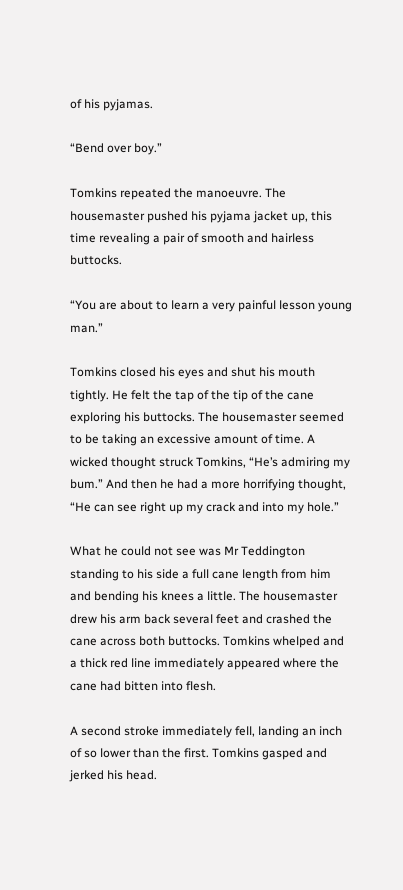of his pyjamas.

“Bend over boy.”

Tomkins repeated the manoeuvre. The housemaster pushed his pyjama jacket up, this time revealing a pair of smooth and hairless buttocks.

“You are about to learn a very painful lesson young man.”

Tomkins closed his eyes and shut his mouth tightly. He felt the tap of the tip of the cane exploring his buttocks. The housemaster seemed to be taking an excessive amount of time. A wicked thought struck Tomkins, “He’s admiring my bum.” And then he had a more horrifying thought, “He can see right up my crack and into my hole.”

What he could not see was Mr Teddington standing to his side a full cane length from him and bending his knees a little. The housemaster drew his arm back several feet and crashed the cane across both buttocks. Tomkins whelped and a thick red line immediately appeared where the cane had bitten into flesh.

A second stroke immediately fell, landing an inch of so lower than the first. Tomkins gasped and jerked his head.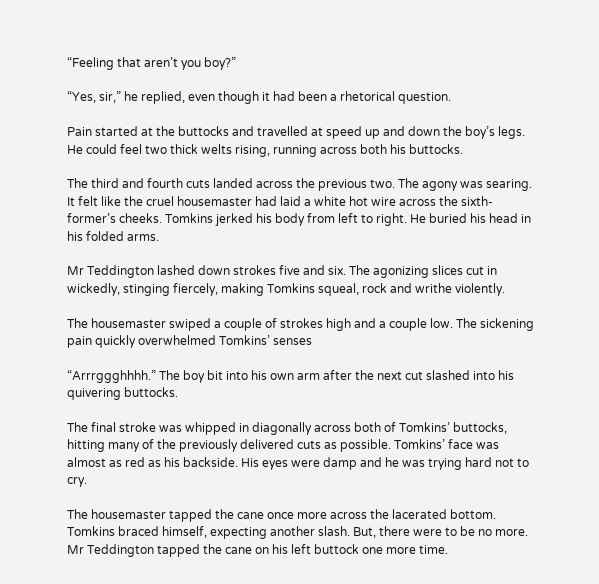“Feeling that aren’t you boy?”

“Yes, sir,” he replied, even though it had been a rhetorical question.

Pain started at the buttocks and travelled at speed up and down the boy’s legs. He could feel two thick welts rising, running across both his buttocks.

The third and fourth cuts landed across the previous two. The agony was searing. It felt like the cruel housemaster had laid a white hot wire across the sixth-former’s cheeks. Tomkins jerked his body from left to right. He buried his head in his folded arms.

Mr Teddington lashed down strokes five and six. The agonizing slices cut in wickedly, stinging fiercely, making Tomkins squeal, rock and writhe violently.

The housemaster swiped a couple of strokes high and a couple low. The sickening pain quickly overwhelmed Tomkins’ senses

“Arrrggghhhh.” The boy bit into his own arm after the next cut slashed into his quivering buttocks.

The final stroke was whipped in diagonally across both of Tomkins’ buttocks, hitting many of the previously delivered cuts as possible. Tomkins’ face was almost as red as his backside. His eyes were damp and he was trying hard not to cry.

The housemaster tapped the cane once more across the lacerated bottom. Tomkins braced himself, expecting another slash. But, there were to be no more. Mr Teddington tapped the cane on his left buttock one more time.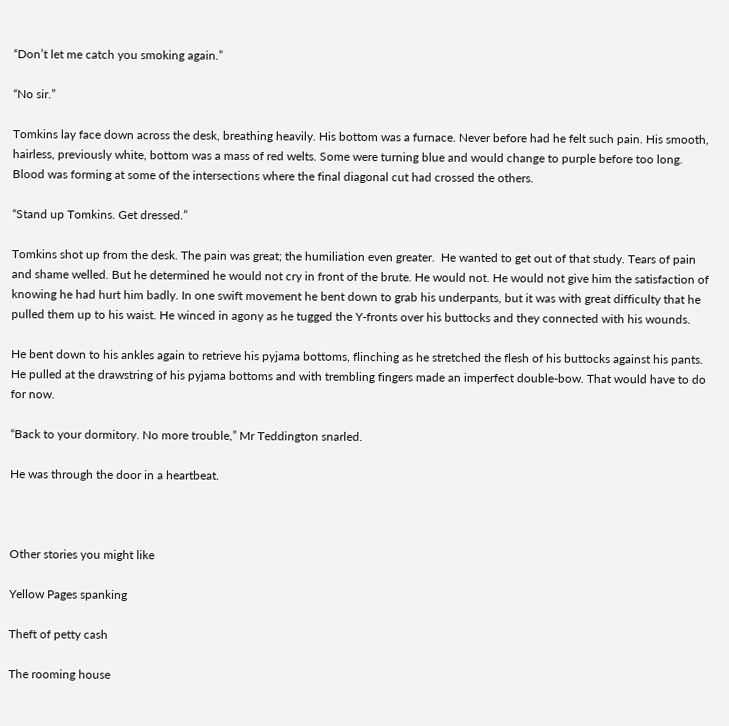“Don’t let me catch you smoking again.”

“No sir.”

Tomkins lay face down across the desk, breathing heavily. His bottom was a furnace. Never before had he felt such pain. His smooth, hairless, previously white, bottom was a mass of red welts. Some were turning blue and would change to purple before too long. Blood was forming at some of the intersections where the final diagonal cut had crossed the others.

“Stand up Tomkins. Get dressed.”

Tomkins shot up from the desk. The pain was great; the humiliation even greater.  He wanted to get out of that study. Tears of pain and shame welled. But he determined he would not cry in front of the brute. He would not. He would not give him the satisfaction of knowing he had hurt him badly. In one swift movement he bent down to grab his underpants, but it was with great difficulty that he pulled them up to his waist. He winced in agony as he tugged the Y-fronts over his buttocks and they connected with his wounds.

He bent down to his ankles again to retrieve his pyjama bottoms, flinching as he stretched the flesh of his buttocks against his pants. He pulled at the drawstring of his pyjama bottoms and with trembling fingers made an imperfect double-bow. That would have to do for now.

“Back to your dormitory. No more trouble,” Mr Teddington snarled.

He was through the door in a heartbeat.



Other stories you might like

Yellow Pages spanking

Theft of petty cash

The rooming house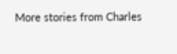More stories from Charles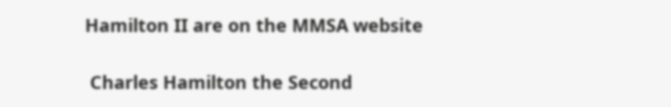Hamilton II are on the MMSA website

 Charles Hamilton the Second